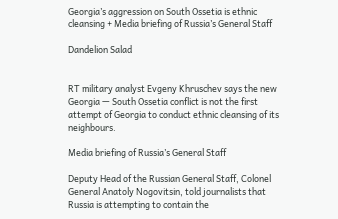Georgia’s aggression on South Ossetia is ethnic cleansing + Media briefing of Russia’s General Staff

Dandelion Salad


RT military analyst Evgeny Khruschev says the new Georgia — South Ossetia conflict is not the first attempt of Georgia to conduct ethnic cleansing of its neighbours.

Media briefing of Russia’s General Staff

Deputy Head of the Russian General Staff, Colonel General Anatoly Nogovitsin, told journalists that Russia is attempting to contain the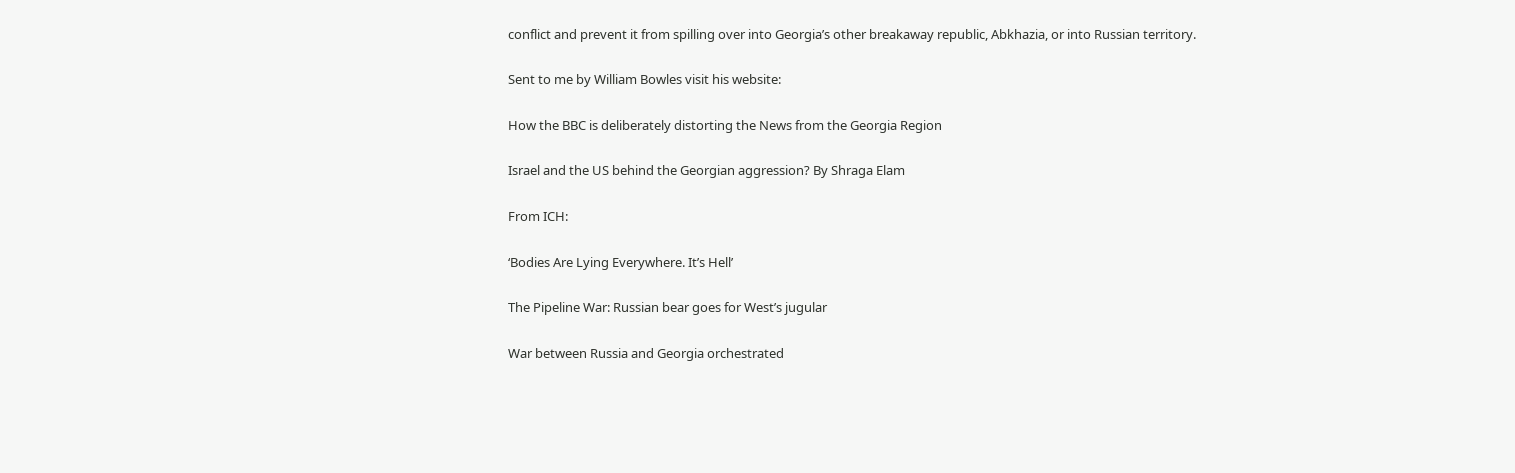conflict and prevent it from spilling over into Georgia’s other breakaway republic, Abkhazia, or into Russian territory.

Sent to me by William Bowles visit his website:

How the BBC is deliberately distorting the News from the Georgia Region

Israel and the US behind the Georgian aggression? By Shraga Elam

From ICH:

‘Bodies Are Lying Everywhere. It’s Hell’

The Pipeline War: Russian bear goes for West’s jugular

War between Russia and Georgia orchestrated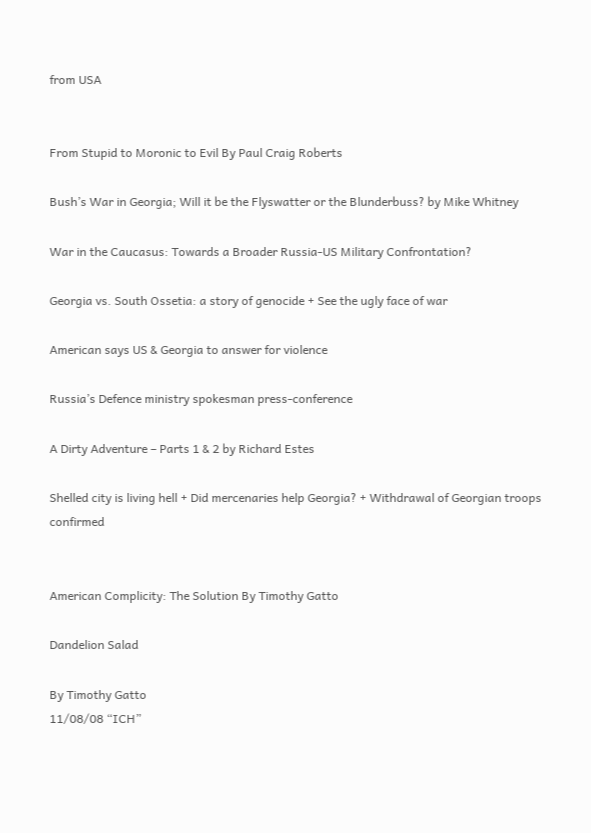from USA


From Stupid to Moronic to Evil By Paul Craig Roberts

Bush’s War in Georgia; Will it be the Flyswatter or the Blunderbuss? by Mike Whitney

War in the Caucasus: Towards a Broader Russia-US Military Confrontation?

Georgia vs. South Ossetia: a story of genocide + See the ugly face of war

American says US & Georgia to answer for violence

Russia’s Defence ministry spokesman press-conference

A Dirty Adventure – Parts 1 & 2 by Richard Estes

Shelled city is living hell + Did mercenaries help Georgia? + Withdrawal of Georgian troops confirmed


American Complicity: The Solution By Timothy Gatto

Dandelion Salad

By Timothy Gatto
11/08/08 “ICH”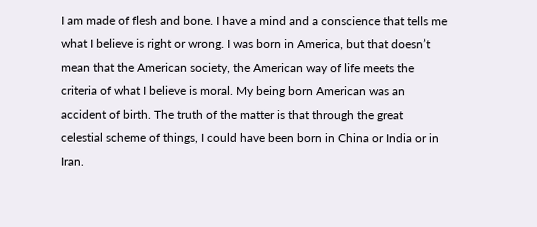I am made of flesh and bone. I have a mind and a conscience that tells me what I believe is right or wrong. I was born in America, but that doesn’t mean that the American society, the American way of life meets the criteria of what I believe is moral. My being born American was an accident of birth. The truth of the matter is that through the great celestial scheme of things, I could have been born in China or India or in Iran.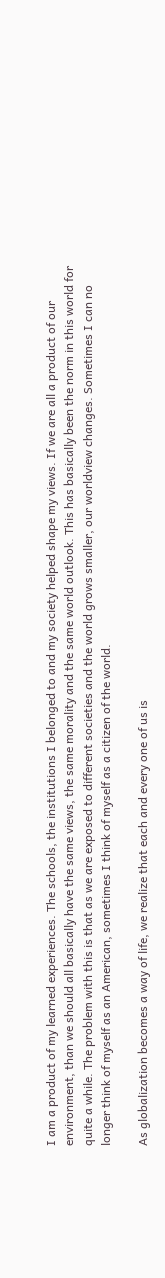I am a product of my learned experiences. The schools, the institutions I belonged to and my society helped shape my views. If we are all a product of our environment, than we should all basically have the same views, the same morality and the same world outlook. This has basically been the norm in this world for quite a while. The problem with this is that as we are exposed to different societies and the world grows smaller, our worldview changes. Sometimes I can no longer think of myself as an American, sometimes I think of myself as a citizen of the world.

As globalization becomes a way of life, we realize that each and every one of us is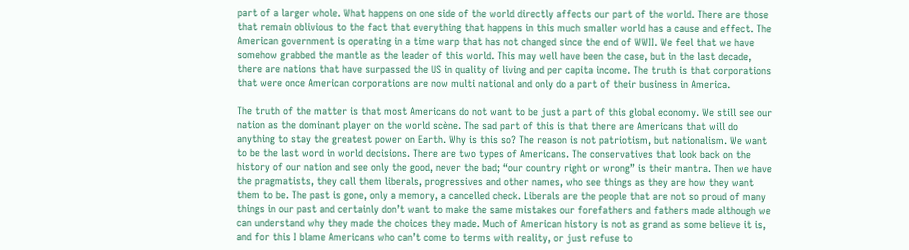part of a larger whole. What happens on one side of the world directly affects our part of the world. There are those that remain oblivious to the fact that everything that happens in this much smaller world has a cause and effect. The American government is operating in a time warp that has not changed since the end of WWII. We feel that we have somehow grabbed the mantle as the leader of this world. This may well have been the case, but in the last decade, there are nations that have surpassed the US in quality of living and per capita income. The truth is that corporations that were once American corporations are now multi national and only do a part of their business in America.

The truth of the matter is that most Americans do not want to be just a part of this global economy. We still see our nation as the dominant player on the world scène. The sad part of this is that there are Americans that will do anything to stay the greatest power on Earth. Why is this so? The reason is not patriotism, but nationalism. We want to be the last word in world decisions. There are two types of Americans. The conservatives that look back on the history of our nation and see only the good, never the bad; “our country right or wrong” is their mantra. Then we have the pragmatists, they call them liberals, progressives and other names, who see things as they are how they want them to be. The past is gone, only a memory, a cancelled check. Liberals are the people that are not so proud of many things in our past and certainly don’t want to make the same mistakes our forefathers and fathers made although we can understand why they made the choices they made. Much of American history is not as grand as some believe it is, and for this I blame Americans who can’t come to terms with reality, or just refuse to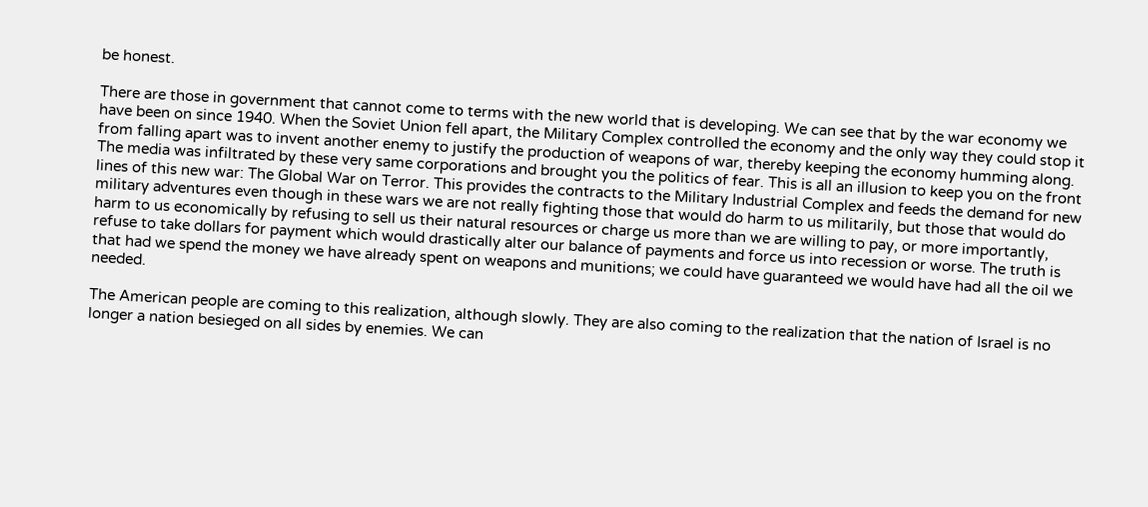be honest.

There are those in government that cannot come to terms with the new world that is developing. We can see that by the war economy we have been on since 1940. When the Soviet Union fell apart, the Military Complex controlled the economy and the only way they could stop it from falling apart was to invent another enemy to justify the production of weapons of war, thereby keeping the economy humming along. The media was infiltrated by these very same corporations and brought you the politics of fear. This is all an illusion to keep you on the front lines of this new war: The Global War on Terror. This provides the contracts to the Military Industrial Complex and feeds the demand for new military adventures even though in these wars we are not really fighting those that would do harm to us militarily, but those that would do harm to us economically by refusing to sell us their natural resources or charge us more than we are willing to pay, or more importantly, refuse to take dollars for payment which would drastically alter our balance of payments and force us into recession or worse. The truth is that had we spend the money we have already spent on weapons and munitions; we could have guaranteed we would have had all the oil we needed.

The American people are coming to this realization, although slowly. They are also coming to the realization that the nation of Israel is no longer a nation besieged on all sides by enemies. We can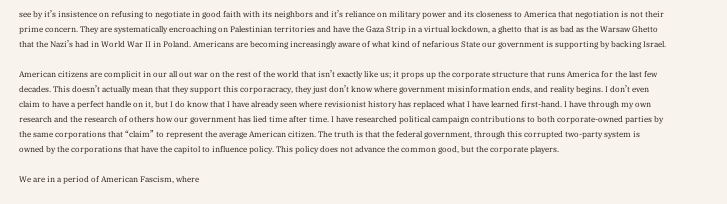see by it’s insistence on refusing to negotiate in good faith with its neighbors and it’s reliance on military power and its closeness to America that negotiation is not their prime concern. They are systematically encroaching on Palestinian territories and have the Gaza Strip in a virtual lockdown, a ghetto that is as bad as the Warsaw Ghetto that the Nazi’s had in World War II in Poland. Americans are becoming increasingly aware of what kind of nefarious State our government is supporting by backing Israel.

American citizens are complicit in our all out war on the rest of the world that isn’t exactly like us; it props up the corporate structure that runs America for the last few decades. This doesn’t actually mean that they support this corporacracy, they just don’t know where government misinformation ends, and reality begins. I don’t even claim to have a perfect handle on it, but I do know that I have already seen where revisionist history has replaced what I have learned first-hand. I have through my own research and the research of others how our government has lied time after time. I have researched political campaign contributions to both corporate-owned parties by the same corporations that “claim” to represent the average American citizen. The truth is that the federal government, through this corrupted two-party system is owned by the corporations that have the capitol to influence policy. This policy does not advance the common good, but the corporate players.

We are in a period of American Fascism, where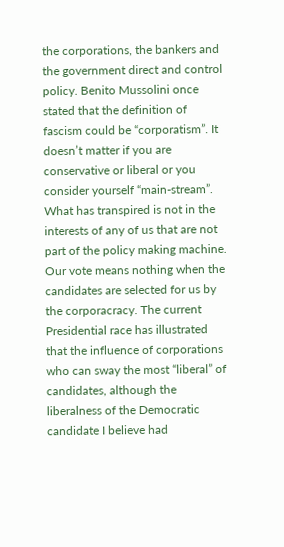the corporations, the bankers and the government direct and control policy. Benito Mussolini once stated that the definition of fascism could be “corporatism”. It doesn’t matter if you are conservative or liberal or you consider yourself “main-stream”. What has transpired is not in the interests of any of us that are not part of the policy making machine. Our vote means nothing when the candidates are selected for us by the corporacracy. The current Presidential race has illustrated that the influence of corporations who can sway the most “liberal” of candidates, although the liberalness of the Democratic candidate I believe had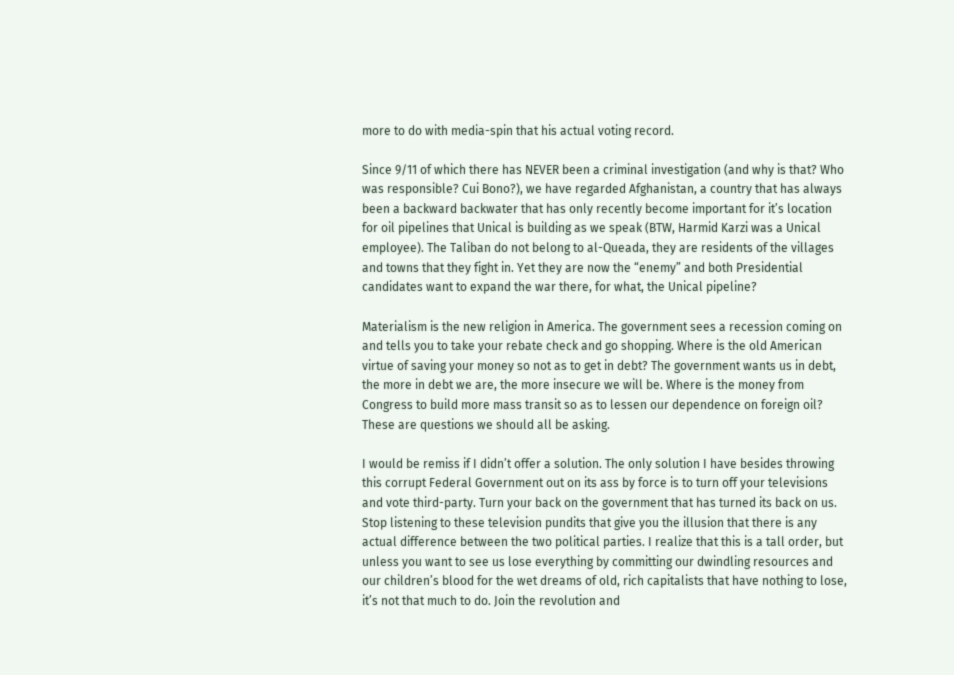more to do with media-spin that his actual voting record.

Since 9/11 of which there has NEVER been a criminal investigation (and why is that? Who was responsible? Cui Bono?), we have regarded Afghanistan, a country that has always been a backward backwater that has only recently become important for it’s location for oil pipelines that Unical is building as we speak (BTW, Harmid Karzi was a Unical employee). The Taliban do not belong to al-Queada, they are residents of the villages and towns that they fight in. Yet they are now the “enemy” and both Presidential candidates want to expand the war there, for what, the Unical pipeline?

Materialism is the new religion in America. The government sees a recession coming on and tells you to take your rebate check and go shopping. Where is the old American virtue of saving your money so not as to get in debt? The government wants us in debt, the more in debt we are, the more insecure we will be. Where is the money from Congress to build more mass transit so as to lessen our dependence on foreign oil? These are questions we should all be asking.

I would be remiss if I didn’t offer a solution. The only solution I have besides throwing this corrupt Federal Government out on its ass by force is to turn off your televisions and vote third-party. Turn your back on the government that has turned its back on us. Stop listening to these television pundits that give you the illusion that there is any actual difference between the two political parties. I realize that this is a tall order, but unless you want to see us lose everything by committing our dwindling resources and our children’s blood for the wet dreams of old, rich capitalists that have nothing to lose, it’s not that much to do. Join the revolution and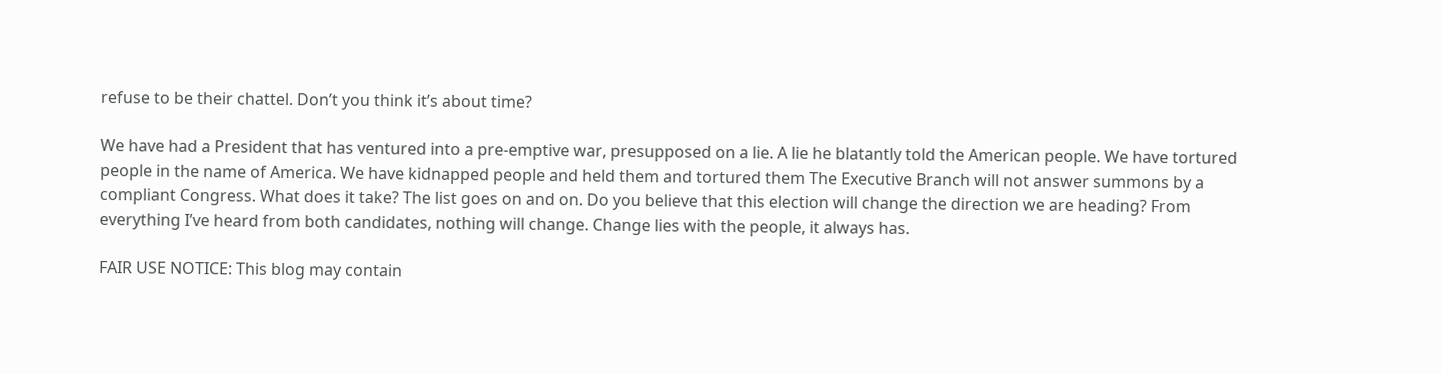refuse to be their chattel. Don’t you think it’s about time?

We have had a President that has ventured into a pre-emptive war, presupposed on a lie. A lie he blatantly told the American people. We have tortured people in the name of America. We have kidnapped people and held them and tortured them The Executive Branch will not answer summons by a compliant Congress. What does it take? The list goes on and on. Do you believe that this election will change the direction we are heading? From everything I’ve heard from both candidates, nothing will change. Change lies with the people, it always has.

FAIR USE NOTICE: This blog may contain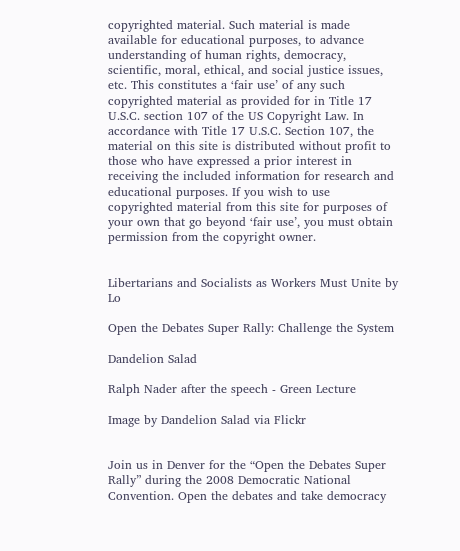copyrighted material. Such material is made available for educational purposes, to advance understanding of human rights, democracy, scientific, moral, ethical, and social justice issues, etc. This constitutes a ‘fair use’ of any such copyrighted material as provided for in Title 17 U.S.C. section 107 of the US Copyright Law. In accordance with Title 17 U.S.C. Section 107, the material on this site is distributed without profit to those who have expressed a prior interest in receiving the included information for research and educational purposes. If you wish to use copyrighted material from this site for purposes of your own that go beyond ‘fair use’, you must obtain permission from the copyright owner.


Libertarians and Socialists as Workers Must Unite by Lo

Open the Debates Super Rally: Challenge the System

Dandelion Salad

Ralph Nader after the speech - Green Lecture

Image by Dandelion Salad via Flickr


Join us in Denver for the “Open the Debates Super Rally” during the 2008 Democratic National Convention. Open the debates and take democracy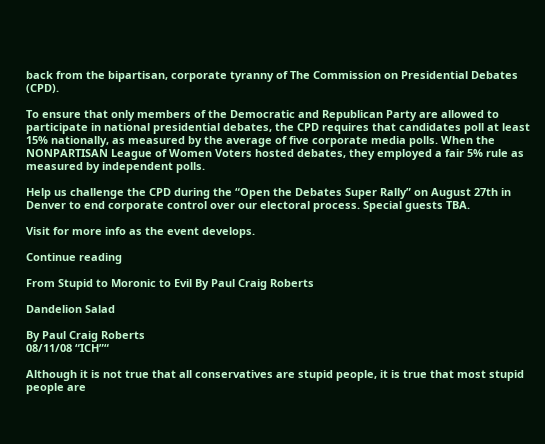back from the bipartisan, corporate tyranny of The Commission on Presidential Debates (CPD).

To ensure that only members of the Democratic and Republican Party are allowed to participate in national presidential debates, the CPD requires that candidates poll at least 15% nationally, as measured by the average of five corporate media polls. When the NONPARTISAN League of Women Voters hosted debates, they employed a fair 5% rule as measured by independent polls.

Help us challenge the CPD during the “Open the Debates Super Rally” on August 27th in Denver to end corporate control over our electoral process. Special guests TBA.

Visit for more info as the event develops.

Continue reading

From Stupid to Moronic to Evil By Paul Craig Roberts

Dandelion Salad

By Paul Craig Roberts
08/11/08 “ICH”“

Although it is not true that all conservatives are stupid people, it is true that most stupid people are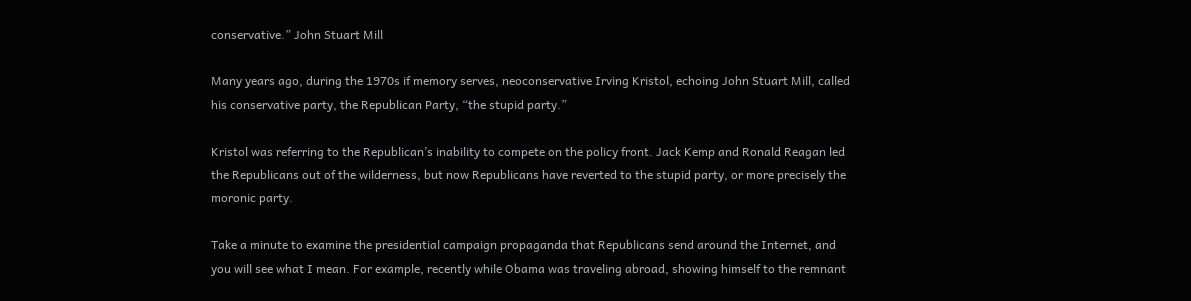conservative.” John Stuart Mill

Many years ago, during the 1970s if memory serves, neoconservative Irving Kristol, echoing John Stuart Mill, called his conservative party, the Republican Party, “the stupid party.”

Kristol was referring to the Republican’s inability to compete on the policy front. Jack Kemp and Ronald Reagan led the Republicans out of the wilderness, but now Republicans have reverted to the stupid party, or more precisely the moronic party.

Take a minute to examine the presidential campaign propaganda that Republicans send around the Internet, and you will see what I mean. For example, recently while Obama was traveling abroad, showing himself to the remnant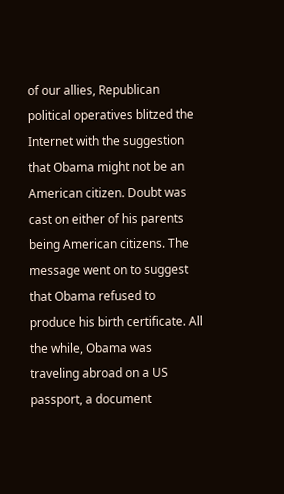of our allies, Republican political operatives blitzed the Internet with the suggestion that Obama might not be an American citizen. Doubt was cast on either of his parents being American citizens. The message went on to suggest that Obama refused to produce his birth certificate. All the while, Obama was traveling abroad on a US passport, a document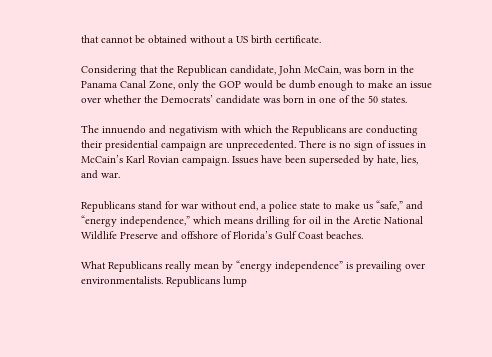that cannot be obtained without a US birth certificate.

Considering that the Republican candidate, John McCain, was born in the Panama Canal Zone, only the GOP would be dumb enough to make an issue over whether the Democrats’ candidate was born in one of the 50 states.

The innuendo and negativism with which the Republicans are conducting their presidential campaign are unprecedented. There is no sign of issues in McCain’s Karl Rovian campaign. Issues have been superseded by hate, lies, and war.

Republicans stand for war without end, a police state to make us “safe,” and “energy independence,” which means drilling for oil in the Arctic National Wildlife Preserve and offshore of Florida’s Gulf Coast beaches.

What Republicans really mean by “energy independence” is prevailing over environmentalists. Republicans lump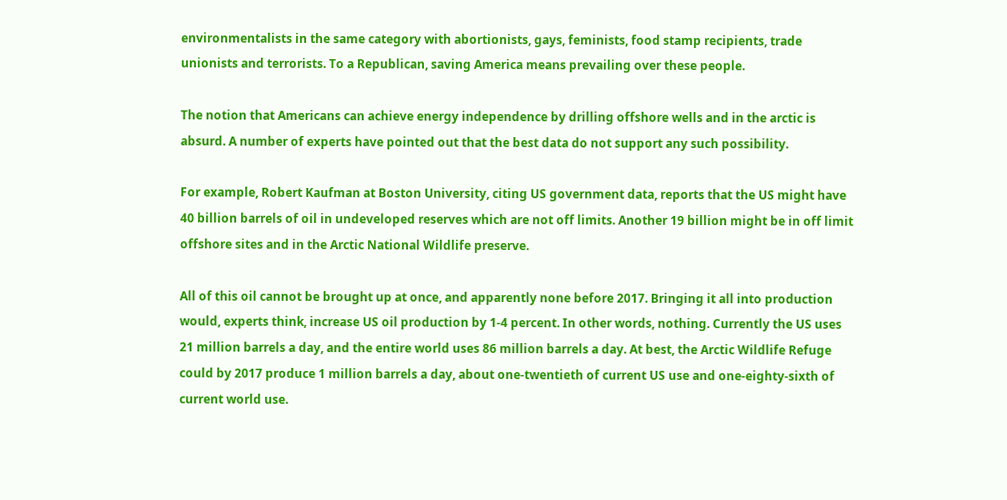environmentalists in the same category with abortionists, gays, feminists, food stamp recipients, trade unionists and terrorists. To a Republican, saving America means prevailing over these people.

The notion that Americans can achieve energy independence by drilling offshore wells and in the arctic is absurd. A number of experts have pointed out that the best data do not support any such possibility.

For example, Robert Kaufman at Boston University, citing US government data, reports that the US might have 40 billion barrels of oil in undeveloped reserves which are not off limits. Another 19 billion might be in off limit offshore sites and in the Arctic National Wildlife preserve.

All of this oil cannot be brought up at once, and apparently none before 2017. Bringing it all into production would, experts think, increase US oil production by 1-4 percent. In other words, nothing. Currently the US uses 21 million barrels a day, and the entire world uses 86 million barrels a day. At best, the Arctic Wildlife Refuge could by 2017 produce 1 million barrels a day, about one-twentieth of current US use and one-eighty-sixth of current world use.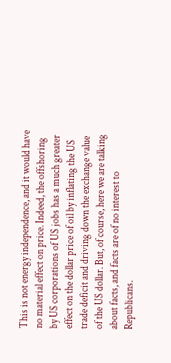This is not energy independence, and it would have no material effect on price. Indeed, the offshoring by US corporations of US jobs has a much greater effect on the dollar price of oil by inflating the US trade deficit and driving down the exchange value of the US dollar. But, of course, here we are talking about facts, and facts are of no interest to Republicans.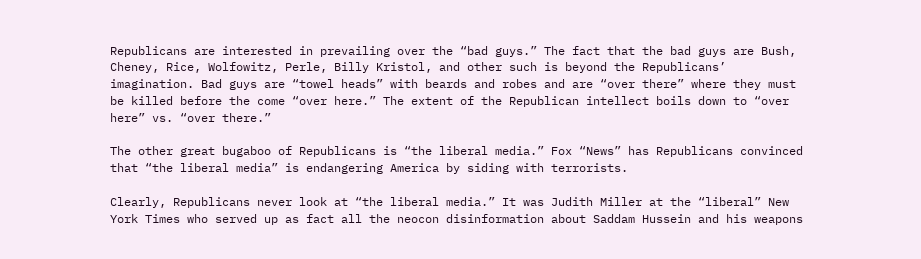Republicans are interested in prevailing over the “bad guys.” The fact that the bad guys are Bush, Cheney, Rice, Wolfowitz, Perle, Billy Kristol, and other such is beyond the Republicans’ imagination. Bad guys are “towel heads” with beards and robes and are “over there” where they must be killed before the come “over here.” The extent of the Republican intellect boils down to “over here” vs. “over there.”

The other great bugaboo of Republicans is “the liberal media.” Fox “News” has Republicans convinced that “the liberal media” is endangering America by siding with terrorists.

Clearly, Republicans never look at “the liberal media.” It was Judith Miller at the “liberal” New York Times who served up as fact all the neocon disinformation about Saddam Hussein and his weapons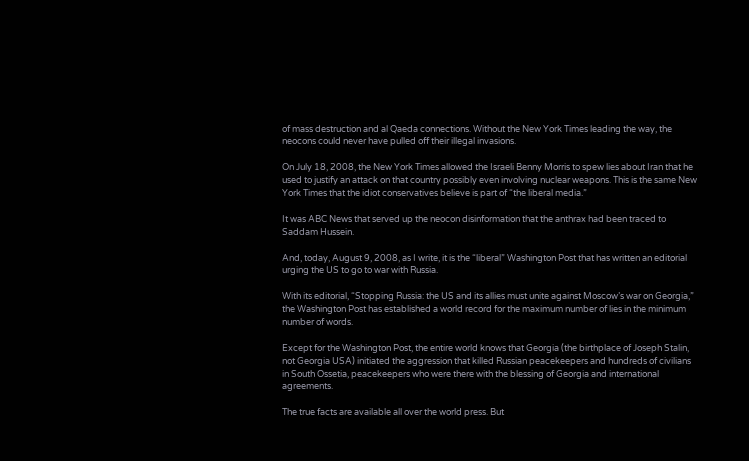of mass destruction and al Qaeda connections. Without the New York Times leading the way, the neocons could never have pulled off their illegal invasions.

On July 18, 2008, the New York Times allowed the Israeli Benny Morris to spew lies about Iran that he used to justify an attack on that country possibly even involving nuclear weapons. This is the same New York Times that the idiot conservatives believe is part of “the liberal media.”

It was ABC News that served up the neocon disinformation that the anthrax had been traced to Saddam Hussein.

And, today, August 9, 2008, as I write, it is the “liberal” Washington Post that has written an editorial urging the US to go to war with Russia.

With its editorial, “Stopping Russia: the US and its allies must unite against Moscow’s war on Georgia,” the Washington Post has established a world record for the maximum number of lies in the minimum number of words.

Except for the Washington Post, the entire world knows that Georgia (the birthplace of Joseph Stalin, not Georgia USA) initiated the aggression that killed Russian peacekeepers and hundreds of civilians in South Ossetia, peacekeepers who were there with the blessing of Georgia and international agreements.

The true facts are available all over the world press. But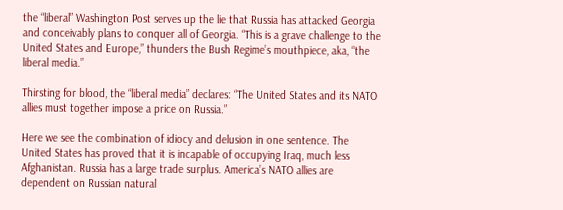the “liberal” Washington Post serves up the lie that Russia has attacked Georgia and conceivably plans to conquer all of Georgia. “This is a grave challenge to the United States and Europe,” thunders the Bush Regime’s mouthpiece, aka, “the liberal media.”

Thirsting for blood, the “liberal media” declares: “The United States and its NATO allies must together impose a price on Russia.”

Here we see the combination of idiocy and delusion in one sentence. The United States has proved that it is incapable of occupying Iraq, much less Afghanistan. Russia has a large trade surplus. America’s NATO allies are dependent on Russian natural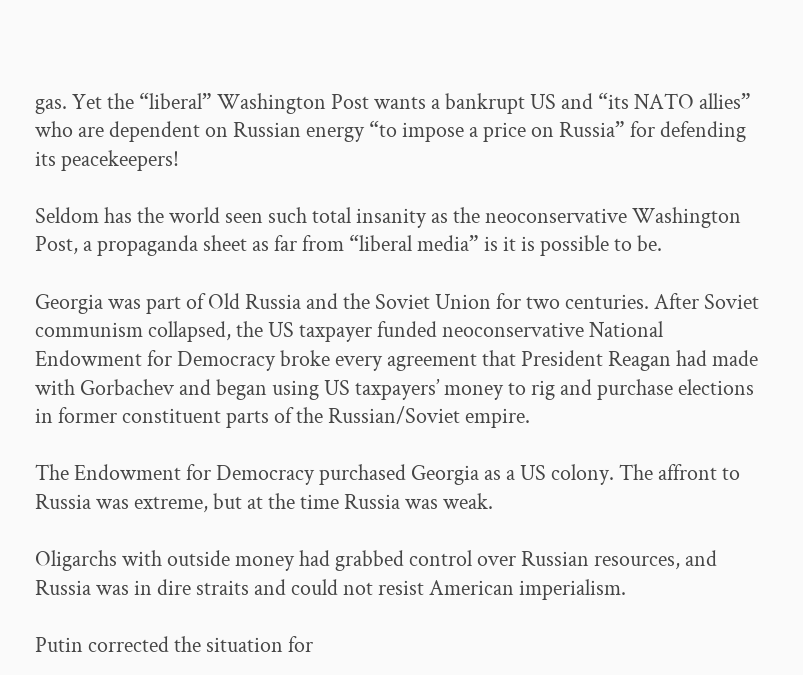gas. Yet the “liberal” Washington Post wants a bankrupt US and “its NATO allies” who are dependent on Russian energy “to impose a price on Russia” for defending its peacekeepers!

Seldom has the world seen such total insanity as the neoconservative Washington Post, a propaganda sheet as far from “liberal media” is it is possible to be.

Georgia was part of Old Russia and the Soviet Union for two centuries. After Soviet communism collapsed, the US taxpayer funded neoconservative National Endowment for Democracy broke every agreement that President Reagan had made with Gorbachev and began using US taxpayers’ money to rig and purchase elections in former constituent parts of the Russian/Soviet empire.

The Endowment for Democracy purchased Georgia as a US colony. The affront to Russia was extreme, but at the time Russia was weak.

Oligarchs with outside money had grabbed control over Russian resources, and Russia was in dire straits and could not resist American imperialism.

Putin corrected the situation for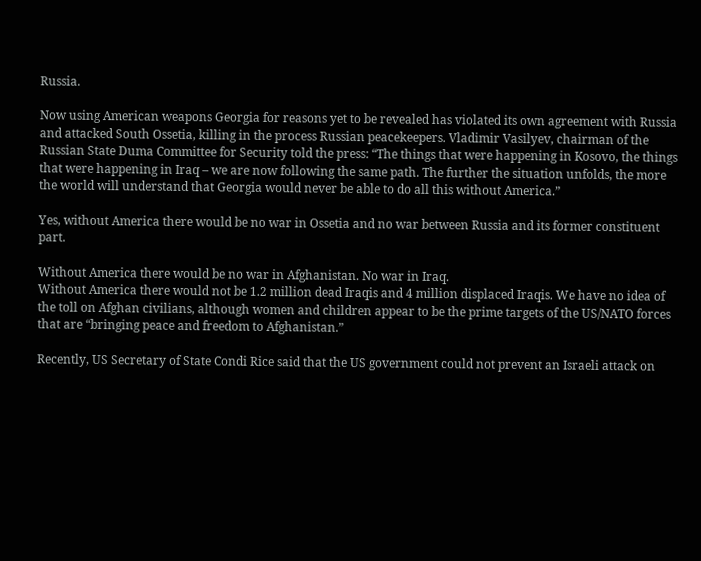Russia.

Now using American weapons Georgia for reasons yet to be revealed has violated its own agreement with Russia and attacked South Ossetia, killing in the process Russian peacekeepers. Vladimir Vasilyev, chairman of the Russian State Duma Committee for Security told the press: “The things that were happening in Kosovo, the things that were happening in Iraq – we are now following the same path. The further the situation unfolds, the more the world will understand that Georgia would never be able to do all this without America.”

Yes, without America there would be no war in Ossetia and no war between Russia and its former constituent part.

Without America there would be no war in Afghanistan. No war in Iraq.
Without America there would not be 1.2 million dead Iraqis and 4 million displaced Iraqis. We have no idea of the toll on Afghan civilians, although women and children appear to be the prime targets of the US/NATO forces that are “bringing peace and freedom to Afghanistan.”

Recently, US Secretary of State Condi Rice said that the US government could not prevent an Israeli attack on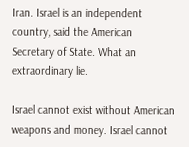Iran. Israel is an independent country, said the American Secretary of State. What an extraordinary lie.

Israel cannot exist without American weapons and money. Israel cannot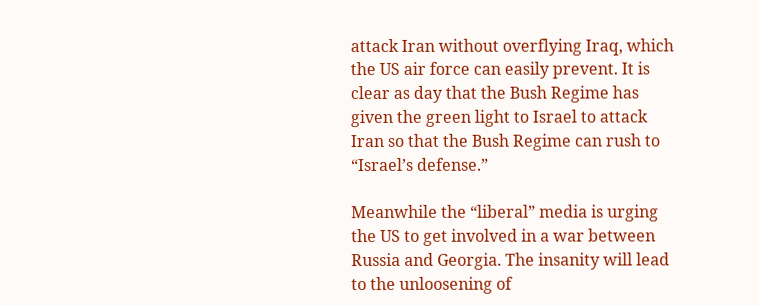attack Iran without overflying Iraq, which the US air force can easily prevent. It is clear as day that the Bush Regime has given the green light to Israel to attack Iran so that the Bush Regime can rush to “Israel’s defense.”

Meanwhile the “liberal” media is urging the US to get involved in a war between Russia and Georgia. The insanity will lead to the unloosening of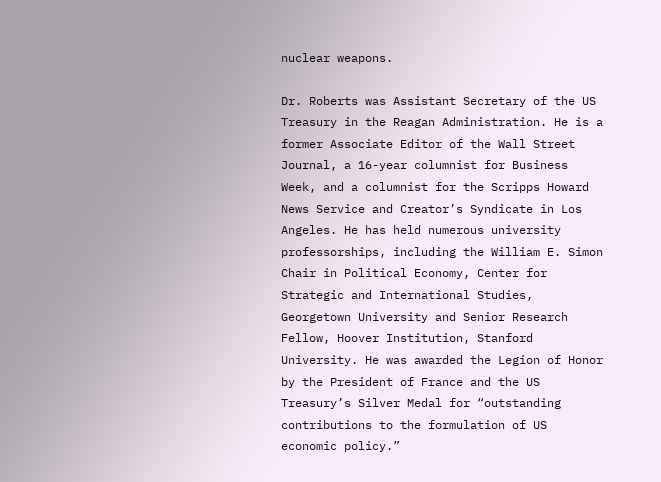nuclear weapons.

Dr. Roberts was Assistant Secretary of the US Treasury in the Reagan Administration. He is a former Associate Editor of the Wall Street Journal, a 16-year columnist for Business Week, and a columnist for the Scripps Howard News Service and Creator’s Syndicate in Los Angeles. He has held numerous university professorships, including the William E. Simon Chair in Political Economy, Center for Strategic and International Studies, Georgetown University and Senior Research Fellow, Hoover Institution, Stanford University. He was awarded the Legion of Honor by the President of France and the US Treasury’s Silver Medal for “outstanding contributions to the formulation of US economic policy.”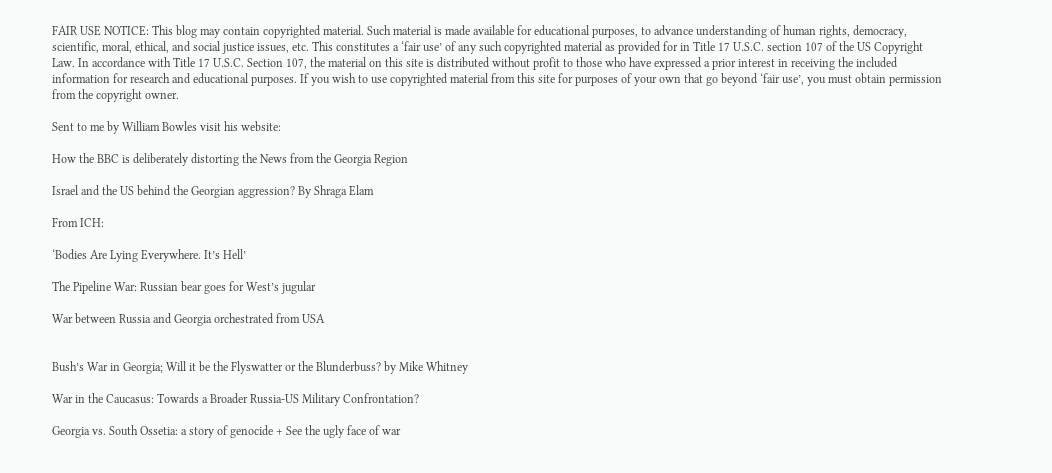FAIR USE NOTICE: This blog may contain copyrighted material. Such material is made available for educational purposes, to advance understanding of human rights, democracy, scientific, moral, ethical, and social justice issues, etc. This constitutes a ‘fair use’ of any such copyrighted material as provided for in Title 17 U.S.C. section 107 of the US Copyright Law. In accordance with Title 17 U.S.C. Section 107, the material on this site is distributed without profit to those who have expressed a prior interest in receiving the included information for research and educational purposes. If you wish to use copyrighted material from this site for purposes of your own that go beyond ‘fair use’, you must obtain permission from the copyright owner.

Sent to me by William Bowles visit his website:

How the BBC is deliberately distorting the News from the Georgia Region

Israel and the US behind the Georgian aggression? By Shraga Elam

From ICH:

‘Bodies Are Lying Everywhere. It’s Hell’

The Pipeline War: Russian bear goes for West’s jugular

War between Russia and Georgia orchestrated from USA


Bush’s War in Georgia; Will it be the Flyswatter or the Blunderbuss? by Mike Whitney

War in the Caucasus: Towards a Broader Russia-US Military Confrontation?

Georgia vs. South Ossetia: a story of genocide + See the ugly face of war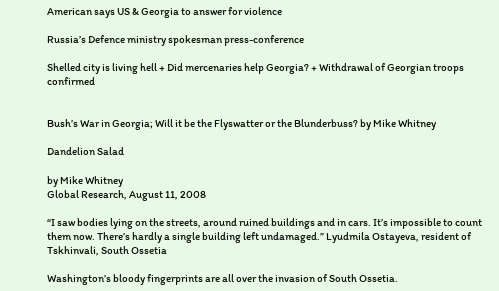American says US & Georgia to answer for violence

Russia’s Defence ministry spokesman press-conference

Shelled city is living hell + Did mercenaries help Georgia? + Withdrawal of Georgian troops confirmed


Bush’s War in Georgia; Will it be the Flyswatter or the Blunderbuss? by Mike Whitney

Dandelion Salad

by Mike Whitney
Global Research, August 11, 2008

“I saw bodies lying on the streets, around ruined buildings and in cars. It’s impossible to count them now. There’s hardly a single building left undamaged.” Lyudmila Ostayeva, resident of Tskhinvali, South Ossetia

Washington’s bloody fingerprints are all over the invasion of South Ossetia.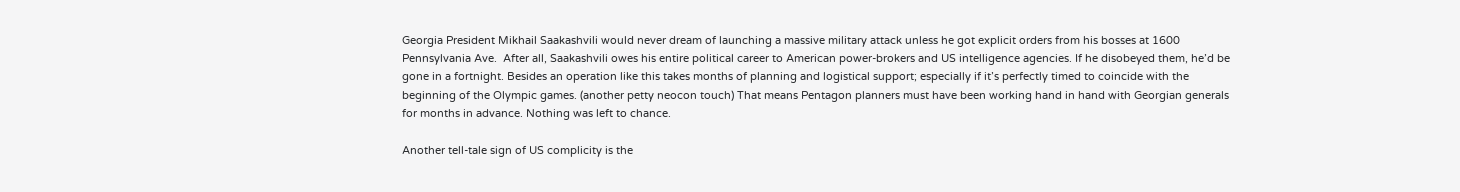Georgia President Mikhail Saakashvili would never dream of launching a massive military attack unless he got explicit orders from his bosses at 1600 Pennsylvania Ave.  After all, Saakashvili owes his entire political career to American power-brokers and US intelligence agencies. If he disobeyed them, he’d be gone in a fortnight. Besides an operation like this takes months of planning and logistical support; especially if it’s perfectly timed to coincide with the beginning of the Olympic games. (another petty neocon touch) That means Pentagon planners must have been working hand in hand with Georgian generals for months in advance. Nothing was left to chance.

Another tell-tale sign of US complicity is the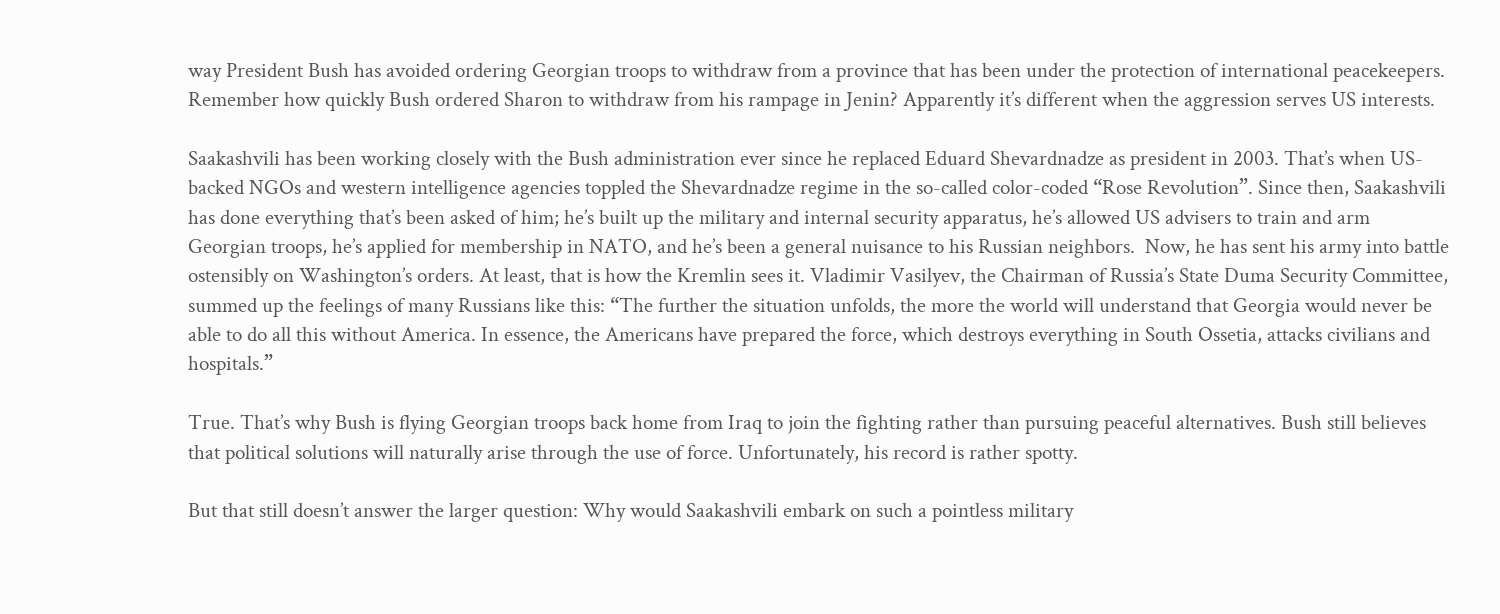way President Bush has avoided ordering Georgian troops to withdraw from a province that has been under the protection of international peacekeepers. Remember how quickly Bush ordered Sharon to withdraw from his rampage in Jenin? Apparently it’s different when the aggression serves US interests.

Saakashvili has been working closely with the Bush administration ever since he replaced Eduard Shevardnadze as president in 2003. That’s when US-backed NGOs and western intelligence agencies toppled the Shevardnadze regime in the so-called color-coded “Rose Revolution”. Since then, Saakashvili has done everything that’s been asked of him; he’s built up the military and internal security apparatus, he’s allowed US advisers to train and arm Georgian troops, he’s applied for membership in NATO, and he’s been a general nuisance to his Russian neighbors.  Now, he has sent his army into battle ostensibly on Washington’s orders. At least, that is how the Kremlin sees it. Vladimir Vasilyev, the Chairman of Russia’s State Duma Security Committee, summed up the feelings of many Russians like this: “The further the situation unfolds, the more the world will understand that Georgia would never be able to do all this without America. In essence, the Americans have prepared the force, which destroys everything in South Ossetia, attacks civilians and hospitals.”

True. That’s why Bush is flying Georgian troops back home from Iraq to join the fighting rather than pursuing peaceful alternatives. Bush still believes that political solutions will naturally arise through the use of force. Unfortunately, his record is rather spotty.

But that still doesn’t answer the larger question: Why would Saakashvili embark on such a pointless military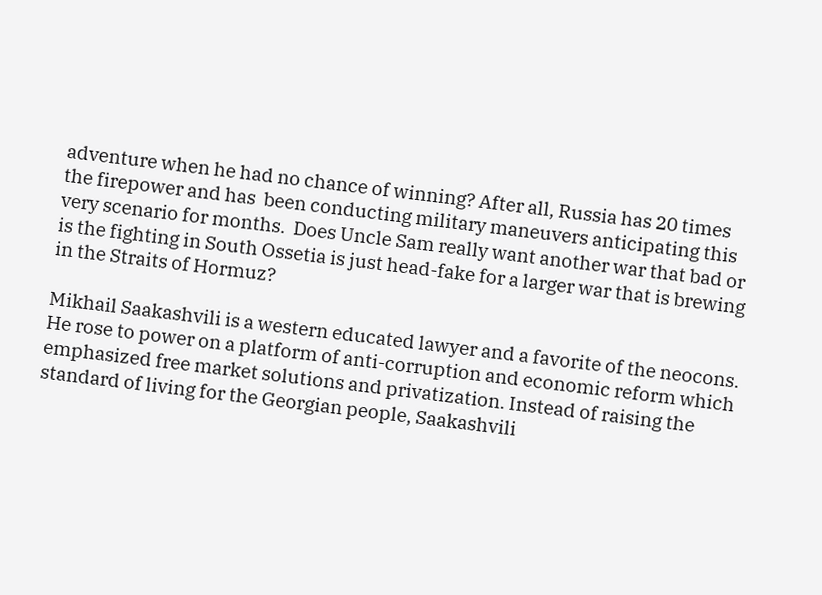adventure when he had no chance of winning? After all, Russia has 20 times the firepower and has  been conducting military maneuvers anticipating this very scenario for months.  Does Uncle Sam really want another war that bad or is the fighting in South Ossetia is just head-fake for a larger war that is brewing in the Straits of Hormuz?

Mikhail Saakashvili is a western educated lawyer and a favorite of the neocons. He rose to power on a platform of anti-corruption and economic reform which emphasized free market solutions and privatization. Instead of raising the standard of living for the Georgian people, Saakashvili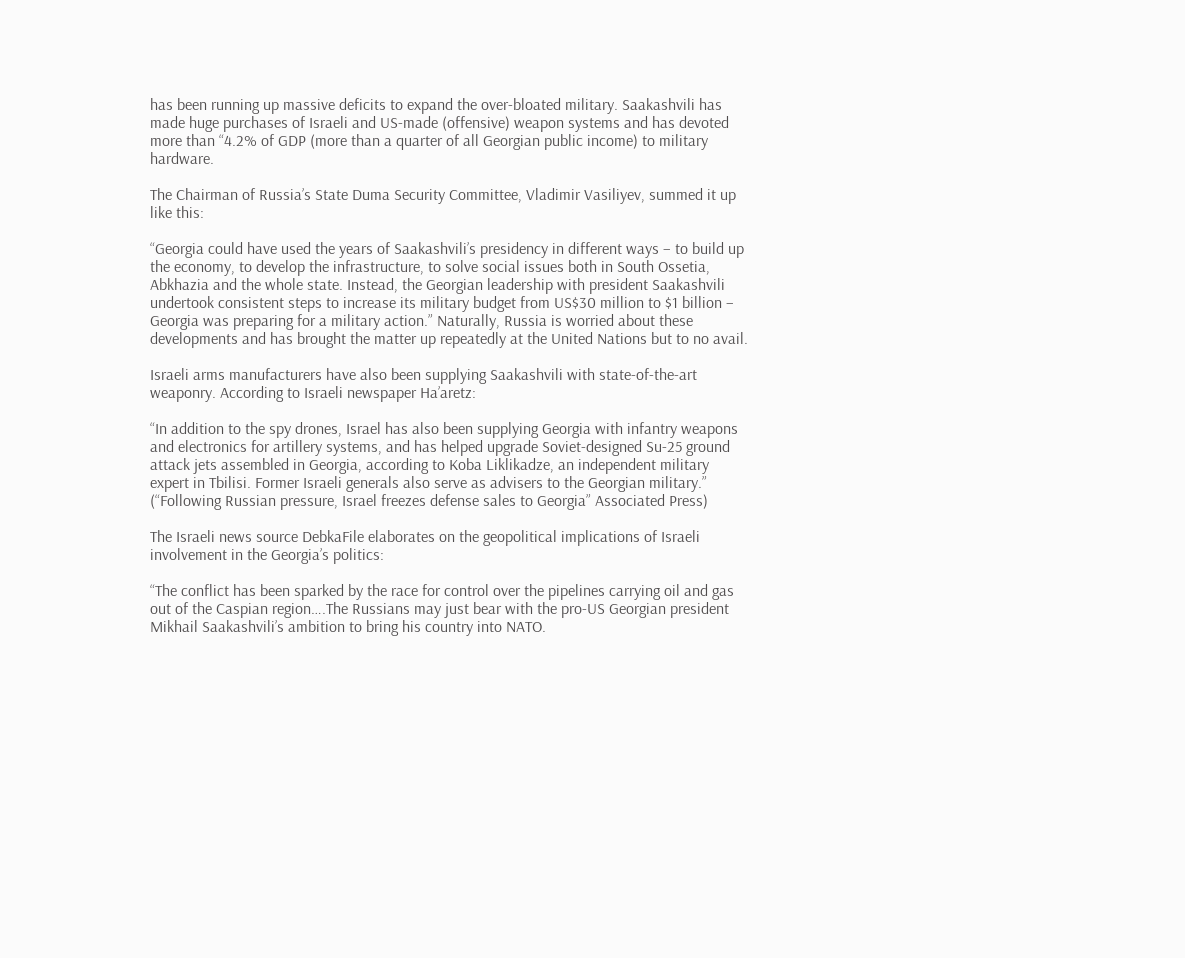has been running up massive deficits to expand the over-bloated military. Saakashvili has made huge purchases of Israeli and US-made (offensive) weapon systems and has devoted more than “4.2% of GDP (more than a quarter of all Georgian public income) to military hardware.

The Chairman of Russia’s State Duma Security Committee, Vladimir Vasiliyev, summed it up like this:

“Georgia could have used the years of Saakashvili’s presidency in different ways – to build up the economy, to develop the infrastructure, to solve social issues both in South Ossetia, Abkhazia and the whole state. Instead, the Georgian leadership with president Saakashvili undertook consistent steps to increase its military budget from US$30 million to $1 billion – Georgia was preparing for a military action.” Naturally, Russia is worried about these developments and has brought the matter up repeatedly at the United Nations but to no avail.

Israeli arms manufacturers have also been supplying Saakashvili with state-of-the-art weaponry. According to Israeli newspaper Ha’aretz:

“In addition to the spy drones, Israel has also been supplying Georgia with infantry weapons and electronics for artillery systems, and has helped upgrade Soviet-designed Su-25 ground attack jets assembled in Georgia, according to Koba Liklikadze, an independent military expert in Tbilisi. Former Israeli generals also serve as advisers to the Georgian military.” (“Following Russian pressure, Israel freezes defense sales to Georgia” Associated Press)

The Israeli news source DebkaFile elaborates on the geopolitical implications of Israeli involvement in the Georgia’s politics:

“The conflict has been sparked by the race for control over the pipelines carrying oil and gas out of the Caspian region….The Russians may just bear with the pro-US Georgian president Mikhail Saakashvili’s ambition to bring his country into NATO.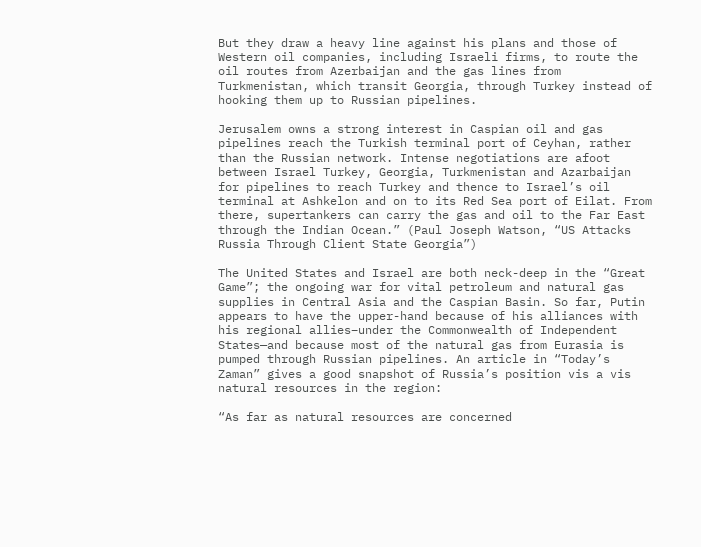But they draw a heavy line against his plans and those of Western oil companies, including Israeli firms, to route the oil routes from Azerbaijan and the gas lines from Turkmenistan, which transit Georgia, through Turkey instead of hooking them up to Russian pipelines.

Jerusalem owns a strong interest in Caspian oil and gas pipelines reach the Turkish terminal port of Ceyhan, rather than the Russian network. Intense negotiations are afoot between Israel Turkey, Georgia, Turkmenistan and Azarbaijan for pipelines to reach Turkey and thence to Israel’s oil terminal at Ashkelon and on to its Red Sea port of Eilat. From there, supertankers can carry the gas and oil to the Far East through the Indian Ocean.” (Paul Joseph Watson, “US Attacks Russia Through Client State Georgia”)

The United States and Israel are both neck-deep in the “Great Game”; the ongoing war for vital petroleum and natural gas supplies in Central Asia and the Caspian Basin. So far, Putin appears to have the upper-hand because of his alliances with his regional allies–under the Commonwealth of Independent States—and because most of the natural gas from Eurasia is pumped through Russian pipelines. An article in “Today’s Zaman” gives a good snapshot of Russia’s position vis a vis natural resources in the region:

“As far as natural resources are concerned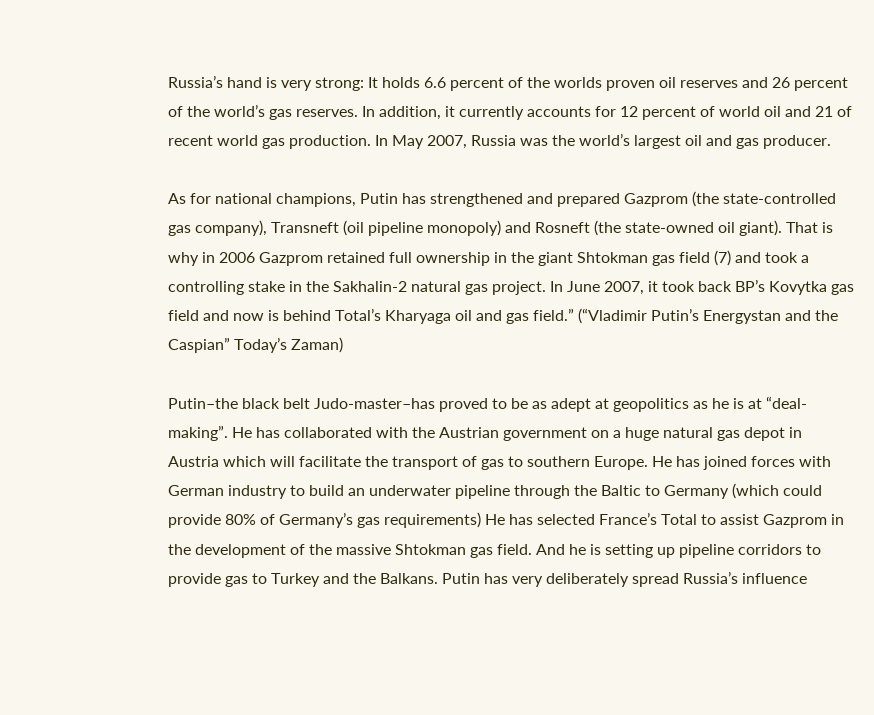Russia’s hand is very strong: It holds 6.6 percent of the worlds proven oil reserves and 26 percent of the world’s gas reserves. In addition, it currently accounts for 12 percent of world oil and 21 of recent world gas production. In May 2007, Russia was the world’s largest oil and gas producer.

As for national champions, Putin has strengthened and prepared Gazprom (the state-controlled gas company), Transneft (oil pipeline monopoly) and Rosneft (the state-owned oil giant). That is why in 2006 Gazprom retained full ownership in the giant Shtokman gas field (7) and took a controlling stake in the Sakhalin-2 natural gas project. In June 2007, it took back BP’s Kovytka gas field and now is behind Total’s Kharyaga oil and gas field.” (“Vladimir Putin’s Energystan and the Caspian” Today’s Zaman)

Putin–the black belt Judo-master–has proved to be as adept at geopolitics as he is at “deal-making”. He has collaborated with the Austrian government on a huge natural gas depot in Austria which will facilitate the transport of gas to southern Europe. He has joined forces with German industry to build an underwater pipeline through the Baltic to Germany (which could provide 80% of Germany’s gas requirements) He has selected France’s Total to assist Gazprom in the development of the massive Shtokman gas field. And he is setting up pipeline corridors to provide gas to Turkey and the Balkans. Putin has very deliberately spread Russia’s influence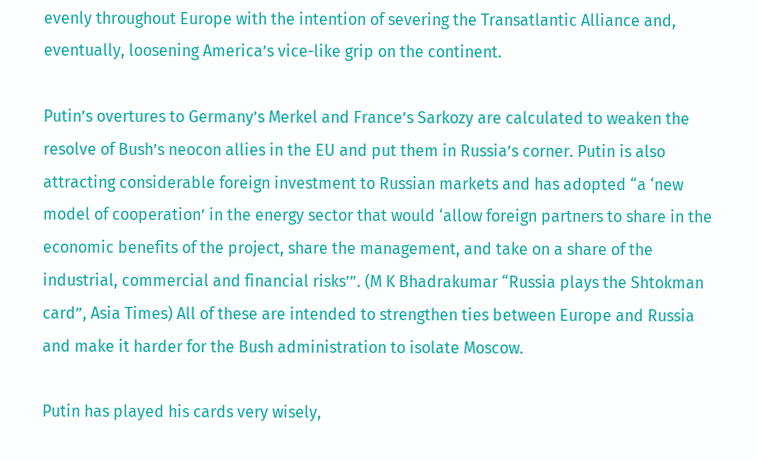evenly throughout Europe with the intention of severing the Transatlantic Alliance and, eventually, loosening America’s vice-like grip on the continent.

Putin’s overtures to Germany’s Merkel and France’s Sarkozy are calculated to weaken the resolve of Bush’s neocon allies in the EU and put them in Russia’s corner. Putin is also attracting considerable foreign investment to Russian markets and has adopted “a ‘new model of cooperation’ in the energy sector that would ‘allow foreign partners to share in the economic benefits of the project, share the management, and take on a share of the industrial, commercial and financial risks’”. (M K Bhadrakumar “Russia plays the Shtokman card”, Asia Times) All of these are intended to strengthen ties between Europe and Russia and make it harder for the Bush administration to isolate Moscow.

Putin has played his cards very wisely,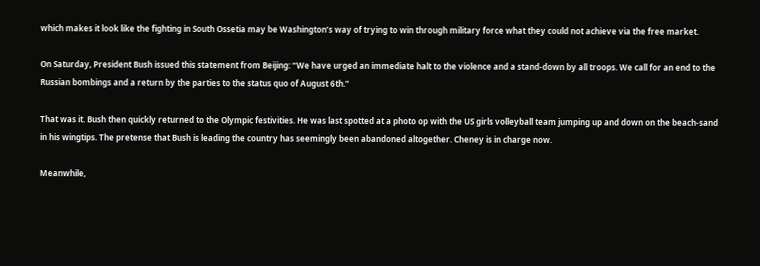which makes it look like the fighting in South Ossetia may be Washington’s way of trying to win through military force what they could not achieve via the free market.

On Saturday, President Bush issued this statement from Beijing: “We have urged an immediate halt to the violence and a stand-down by all troops. We call for an end to the Russian bombings and a return by the parties to the status quo of August 6th.”

That was it. Bush then quickly returned to the Olympic festivities. He was last spotted at a photo op with the US girls volleyball team jumping up and down on the beach-sand in his wingtips. The pretense that Bush is leading the country has seemingly been abandoned altogether. Cheney is in charge now.

Meanwhile,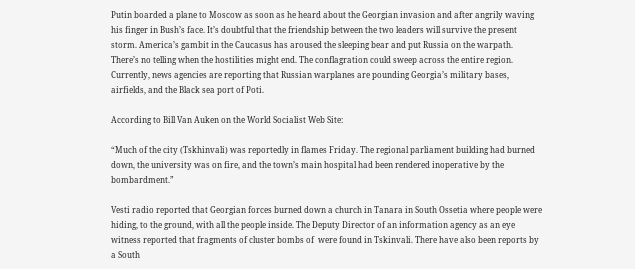Putin boarded a plane to Moscow as soon as he heard about the Georgian invasion and after angrily waving his finger in Bush’s face. It’s doubtful that the friendship between the two leaders will survive the present storm. America’s gambit in the Caucasus has aroused the sleeping bear and put Russia on the warpath. There’s no telling when the hostilities might end. The conflagration could sweep across the entire region. Currently, news agencies are reporting that Russian warplanes are pounding Georgia’s military bases, airfields, and the Black sea port of Poti.

According to Bill Van Auken on the World Socialist Web Site:

“Much of the city (Tskhinvali) was reportedly in flames Friday. The regional parliament building had burned down, the university was on fire, and the town’s main hospital had been rendered inoperative by the bombardment.”

Vesti radio reported that Georgian forces burned down a church in Tanara in South Ossetia where people were hiding, to the ground, with all the people inside. The Deputy Director of an information agency as an eye witness reported that fragments of cluster bombs of  were found in Tskinvali. There have also been reports by a South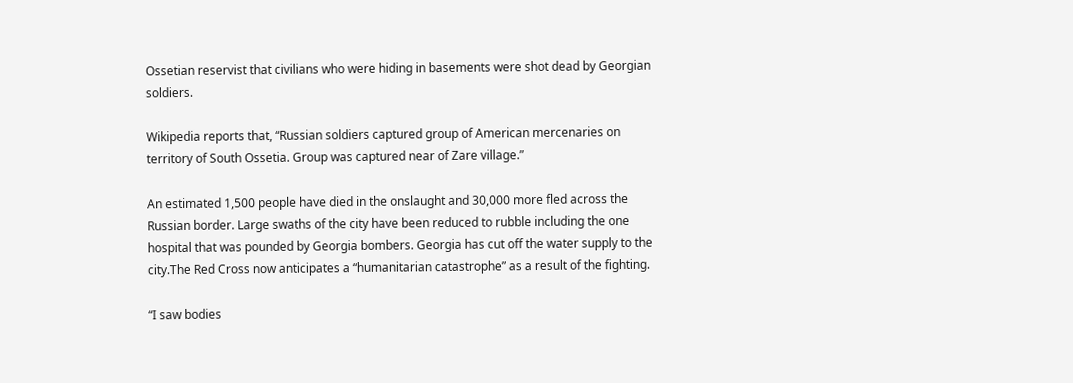Ossetian reservist that civilians who were hiding in basements were shot dead by Georgian soldiers.

Wikipedia reports that, “Russian soldiers captured group of American mercenaries on territory of South Ossetia. Group was captured near of Zare village.”

An estimated 1,500 people have died in the onslaught and 30,000 more fled across the Russian border. Large swaths of the city have been reduced to rubble including the one hospital that was pounded by Georgia bombers. Georgia has cut off the water supply to the city.The Red Cross now anticipates a “humanitarian catastrophe” as a result of the fighting.

“I saw bodies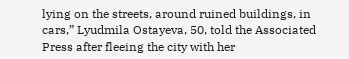lying on the streets, around ruined buildings, in cars,” Lyudmila Ostayeva, 50, told the Associated Press after fleeing the city with her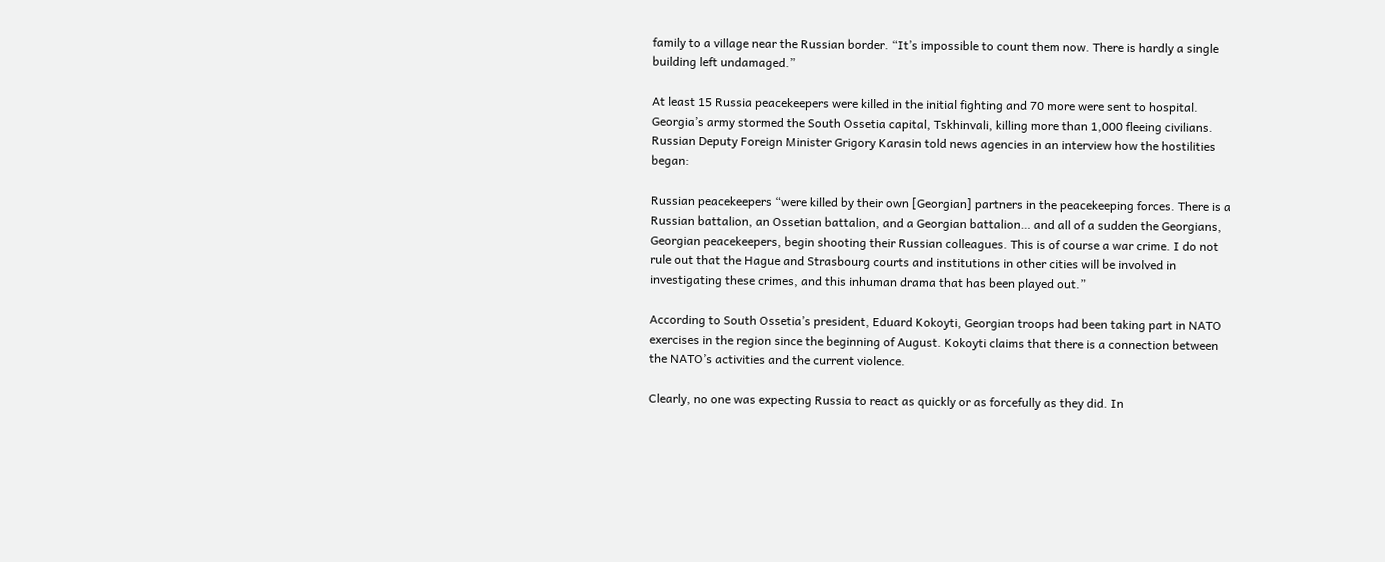family to a village near the Russian border. “It’s impossible to count them now. There is hardly a single building left undamaged.”

At least 15 Russia peacekeepers were killed in the initial fighting and 70 more were sent to hospital. Georgia’s army stormed the South Ossetia capital, Tskhinvali, killing more than 1,000 fleeing civilians. Russian Deputy Foreign Minister Grigory Karasin told news agencies in an interview how the hostilities began:

Russian peacekeepers “were killed by their own [Georgian] partners in the peacekeeping forces. There is a Russian battalion, an Ossetian battalion, and a Georgian battalion… and all of a sudden the Georgians, Georgian peacekeepers, begin shooting their Russian colleagues. This is of course a war crime. I do not rule out that the Hague and Strasbourg courts and institutions in other cities will be involved in investigating these crimes, and this inhuman drama that has been played out.”

According to South Ossetia’s president, Eduard Kokoyti, Georgian troops had been taking part in NATO exercises in the region since the beginning of August. Kokoyti claims that there is a connection between the NATO’s activities and the current violence.

Clearly, no one was expecting Russia to react as quickly or as forcefully as they did. In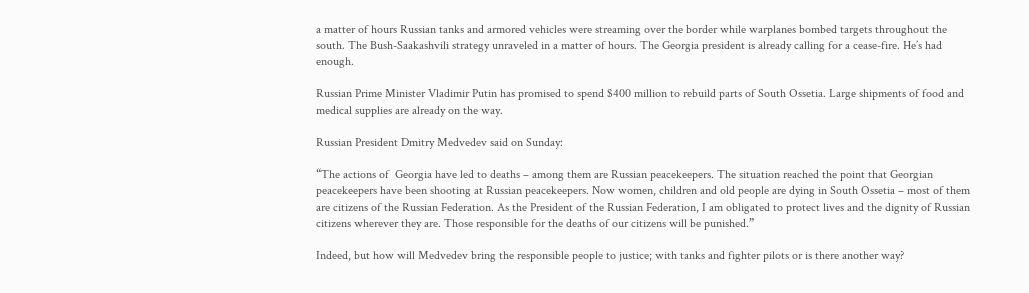a matter of hours Russian tanks and armored vehicles were streaming over the border while warplanes bombed targets throughout the south. The Bush-Saakashvili strategy unraveled in a matter of hours. The Georgia president is already calling for a cease-fire. He’s had enough.

Russian Prime Minister Vladimir Putin has promised to spend $400 million to rebuild parts of South Ossetia. Large shipments of food and medical supplies are already on the way.

Russian President Dmitry Medvedev said on Sunday:

“The actions of  Georgia have led to deaths – among them are Russian peacekeepers. The situation reached the point that Georgian peacekeepers have been shooting at Russian peacekeepers. Now women, children and old people are dying in South Ossetia – most of them are citizens of the Russian Federation. As the President of the Russian Federation, I am obligated to protect lives and the dignity of Russian citizens wherever they are. Those responsible for the deaths of our citizens will be punished.”

Indeed, but how will Medvedev bring the responsible people to justice; with tanks and fighter pilots or is there another way?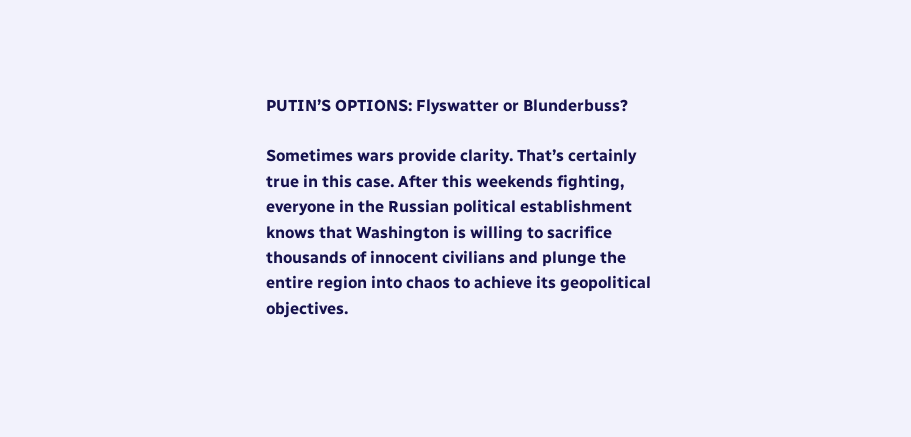PUTIN’S OPTIONS: Flyswatter or Blunderbuss?

Sometimes wars provide clarity. That’s certainly true in this case. After this weekends fighting, everyone in the Russian political establishment knows that Washington is willing to sacrifice thousands of innocent civilians and plunge the entire region into chaos to achieve its geopolitical objectives.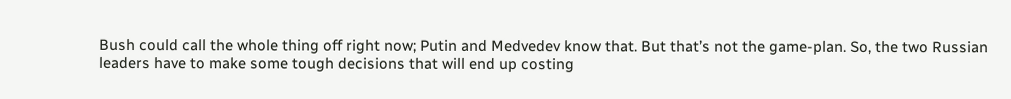Bush could call the whole thing off right now; Putin and Medvedev know that. But that’s not the game-plan. So, the two Russian leaders have to make some tough decisions that will end up costing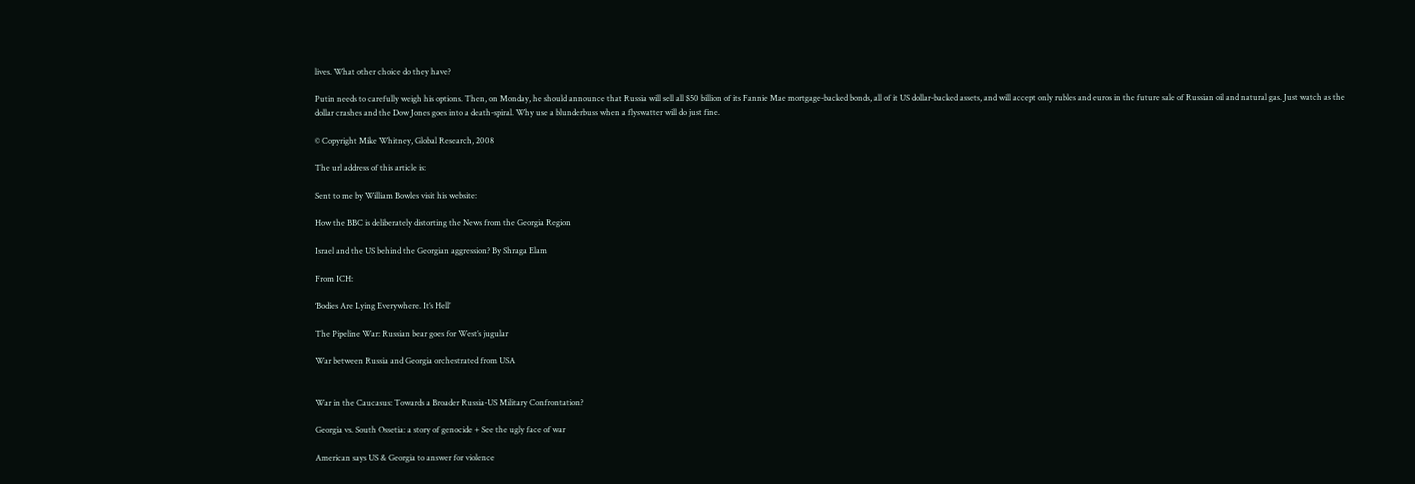lives. What other choice do they have?

Putin needs to carefully weigh his options. Then, on Monday, he should announce that Russia will sell all $50 billion of its Fannie Mae mortgage-backed bonds, all of it US dollar-backed assets, and will accept only rubles and euros in the future sale of Russian oil and natural gas. Just watch as the dollar crashes and the Dow Jones goes into a death-spiral. Why use a blunderbuss when a flyswatter will do just fine.

© Copyright Mike Whitney, Global Research, 2008

The url address of this article is:

Sent to me by William Bowles visit his website:

How the BBC is deliberately distorting the News from the Georgia Region

Israel and the US behind the Georgian aggression? By Shraga Elam

From ICH:

‘Bodies Are Lying Everywhere. It’s Hell’

The Pipeline War: Russian bear goes for West’s jugular

War between Russia and Georgia orchestrated from USA


War in the Caucasus: Towards a Broader Russia-US Military Confrontation?

Georgia vs. South Ossetia: a story of genocide + See the ugly face of war

American says US & Georgia to answer for violence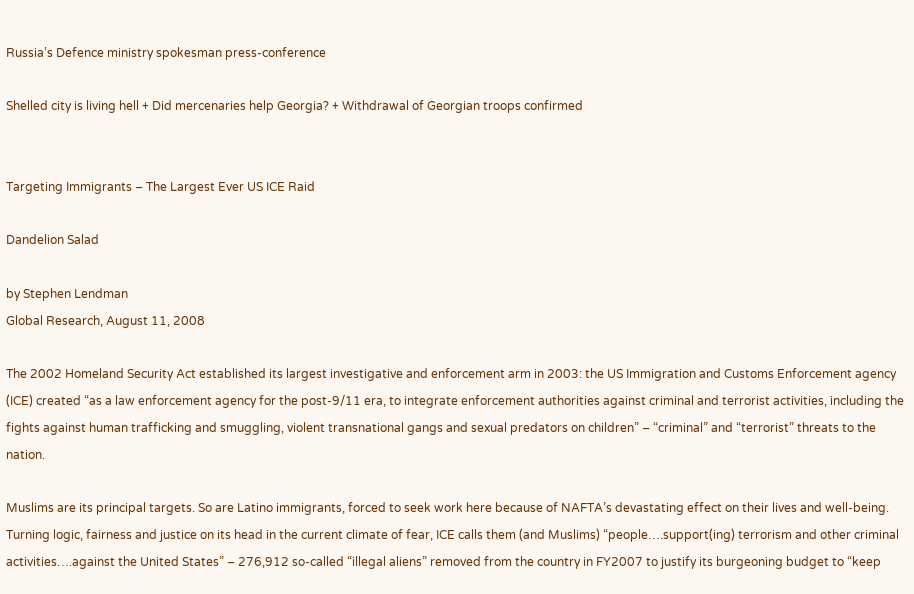Russia’s Defence ministry spokesman press-conference

Shelled city is living hell + Did mercenaries help Georgia? + Withdrawal of Georgian troops confirmed


Targeting Immigrants – The Largest Ever US ICE Raid

Dandelion Salad

by Stephen Lendman
Global Research, August 11, 2008

The 2002 Homeland Security Act established its largest investigative and enforcement arm in 2003: the US Immigration and Customs Enforcement agency (ICE) created “as a law enforcement agency for the post-9/11 era, to integrate enforcement authorities against criminal and terrorist activities, including the fights against human trafficking and smuggling, violent transnational gangs and sexual predators on children” – “criminal” and “terrorist” threats to the nation.

Muslims are its principal targets. So are Latino immigrants, forced to seek work here because of NAFTA’s devastating effect on their lives and well-being. Turning logic, fairness and justice on its head in the current climate of fear, ICE calls them (and Muslims) “people….support(ing) terrorism and other criminal activities….against the United States” – 276,912 so-called “illegal aliens” removed from the country in FY2007 to justify its burgeoning budget to “keep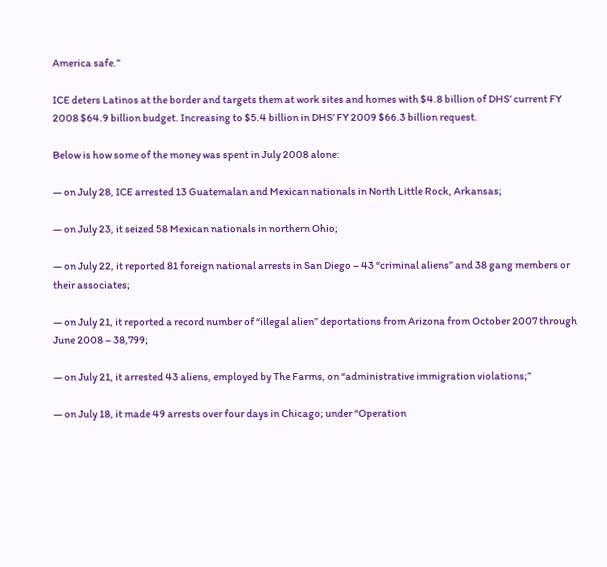America safe.”

ICE deters Latinos at the border and targets them at work sites and homes with $4.8 billion of DHS’ current FY 2008 $64.9 billion budget. Increasing to $5.4 billion in DHS’ FY 2009 $66.3 billion request.

Below is how some of the money was spent in July 2008 alone:

— on July 28, ICE arrested 13 Guatemalan and Mexican nationals in North Little Rock, Arkansas;

— on July 23, it seized 58 Mexican nationals in northern Ohio;

— on July 22, it reported 81 foreign national arrests in San Diego – 43 “criminal aliens” and 38 gang members or their associates;

— on July 21, it reported a record number of “illegal alien” deportations from Arizona from October 2007 through June 2008 – 38,799;

— on July 21, it arrested 43 aliens, employed by The Farms, on “administrative immigration violations;”

— on July 18, it made 49 arrests over four days in Chicago; under “Operation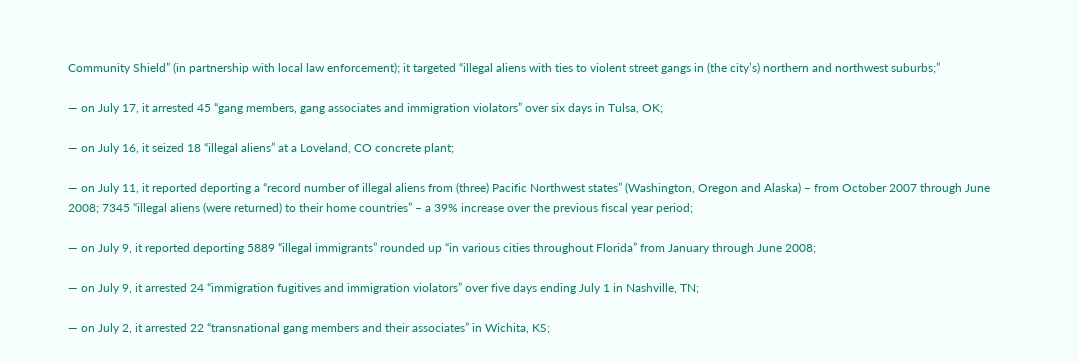Community Shield” (in partnership with local law enforcement); it targeted “illegal aliens with ties to violent street gangs in (the city’s) northern and northwest suburbs;”

— on July 17, it arrested 45 “gang members, gang associates and immigration violators” over six days in Tulsa, OK;

— on July 16, it seized 18 “illegal aliens” at a Loveland, CO concrete plant;

— on July 11, it reported deporting a “record number of illegal aliens from (three) Pacific Northwest states” (Washington, Oregon and Alaska) – from October 2007 through June 2008; 7345 “illegal aliens (were returned) to their home countries” – a 39% increase over the previous fiscal year period;

— on July 9, it reported deporting 5889 “illegal immigrants” rounded up “in various cities throughout Florida” from January through June 2008;

— on July 9, it arrested 24 “immigration fugitives and immigration violators” over five days ending July 1 in Nashville, TN;

— on July 2, it arrested 22 “transnational gang members and their associates” in Wichita, KS;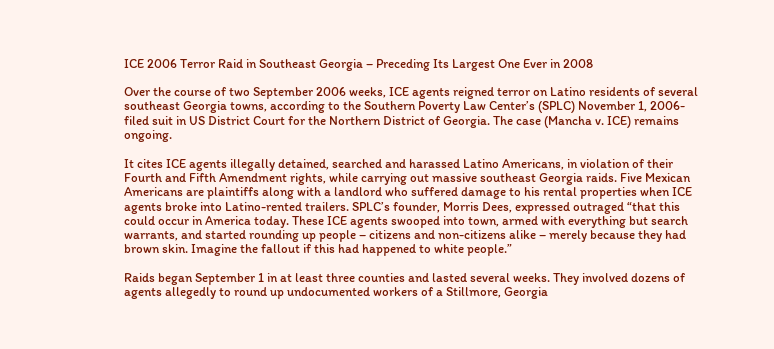ICE 2006 Terror Raid in Southeast Georgia – Preceding Its Largest One Ever in 2008

Over the course of two September 2006 weeks, ICE agents reigned terror on Latino residents of several southeast Georgia towns, according to the Southern Poverty Law Center’s (SPLC) November 1, 2006-filed suit in US District Court for the Northern District of Georgia. The case (Mancha v. ICE) remains ongoing.

It cites ICE agents illegally detained, searched and harassed Latino Americans, in violation of their Fourth and Fifth Amendment rights, while carrying out massive southeast Georgia raids. Five Mexican Americans are plaintiffs along with a landlord who suffered damage to his rental properties when ICE agents broke into Latino-rented trailers. SPLC’s founder, Morris Dees, expressed outraged “that this could occur in America today. These ICE agents swooped into town, armed with everything but search warrants, and started rounding up people – citizens and non-citizens alike – merely because they had brown skin. Imagine the fallout if this had happened to white people.”

Raids began September 1 in at least three counties and lasted several weeks. They involved dozens of agents allegedly to round up undocumented workers of a Stillmore, Georgia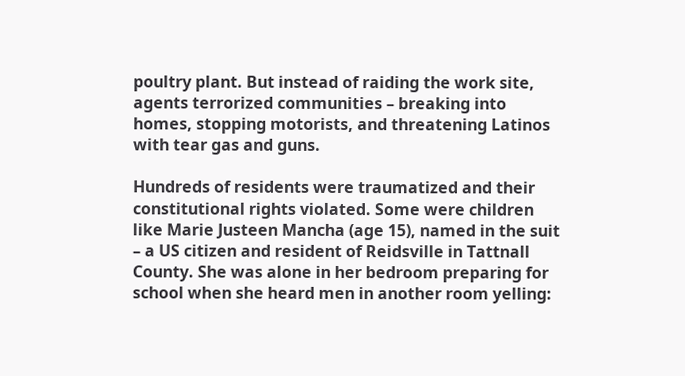poultry plant. But instead of raiding the work site, agents terrorized communities – breaking into homes, stopping motorists, and threatening Latinos with tear gas and guns.

Hundreds of residents were traumatized and their constitutional rights violated. Some were children like Marie Justeen Mancha (age 15), named in the suit – a US citizen and resident of Reidsville in Tattnall County. She was alone in her bedroom preparing for school when she heard men in another room yelling: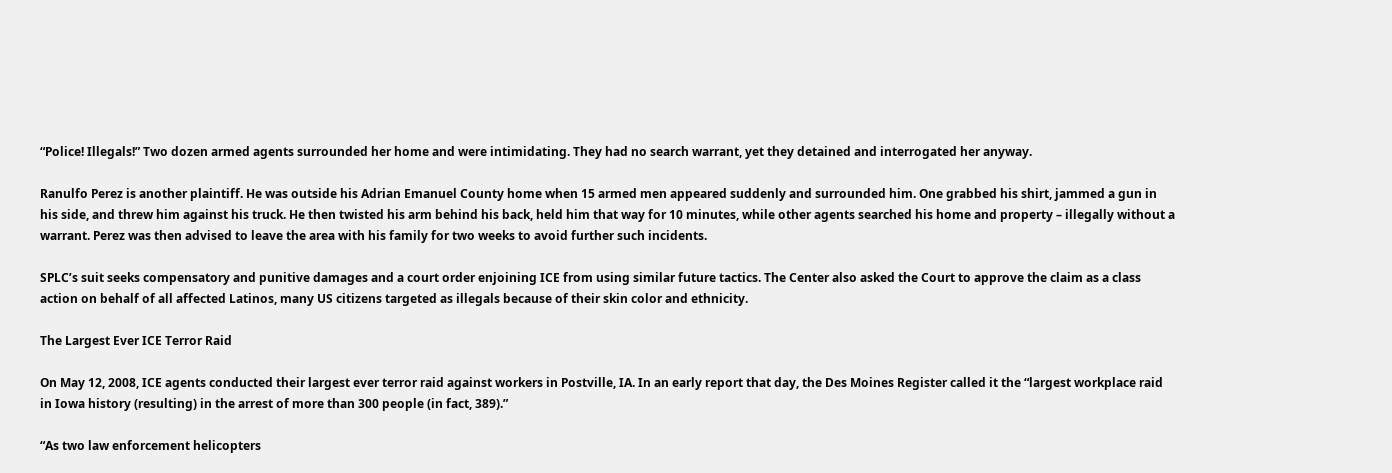“Police! Illegals!” Two dozen armed agents surrounded her home and were intimidating. They had no search warrant, yet they detained and interrogated her anyway.

Ranulfo Perez is another plaintiff. He was outside his Adrian Emanuel County home when 15 armed men appeared suddenly and surrounded him. One grabbed his shirt, jammed a gun in his side, and threw him against his truck. He then twisted his arm behind his back, held him that way for 10 minutes, while other agents searched his home and property – illegally without a warrant. Perez was then advised to leave the area with his family for two weeks to avoid further such incidents.

SPLC’s suit seeks compensatory and punitive damages and a court order enjoining ICE from using similar future tactics. The Center also asked the Court to approve the claim as a class action on behalf of all affected Latinos, many US citizens targeted as illegals because of their skin color and ethnicity.

The Largest Ever ICE Terror Raid

On May 12, 2008, ICE agents conducted their largest ever terror raid against workers in Postville, IA. In an early report that day, the Des Moines Register called it the “largest workplace raid in Iowa history (resulting) in the arrest of more than 300 people (in fact, 389).”

“As two law enforcement helicopters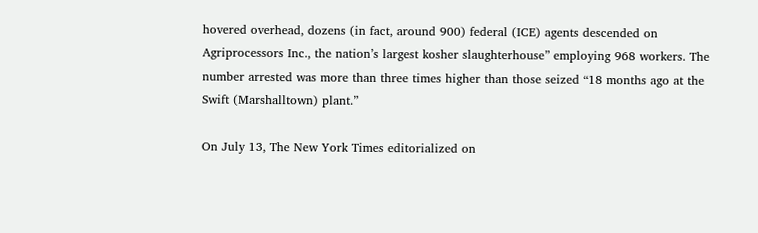hovered overhead, dozens (in fact, around 900) federal (ICE) agents descended on Agriprocessors Inc., the nation’s largest kosher slaughterhouse” employing 968 workers. The number arrested was more than three times higher than those seized “18 months ago at the Swift (Marshalltown) plant.”

On July 13, The New York Times editorialized on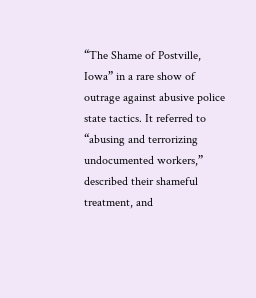“The Shame of Postville, Iowa” in a rare show of outrage against abusive police state tactics. It referred to “abusing and terrorizing undocumented workers,” described their shameful treatment, and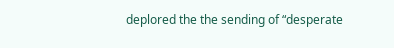deplored the the sending of “desperate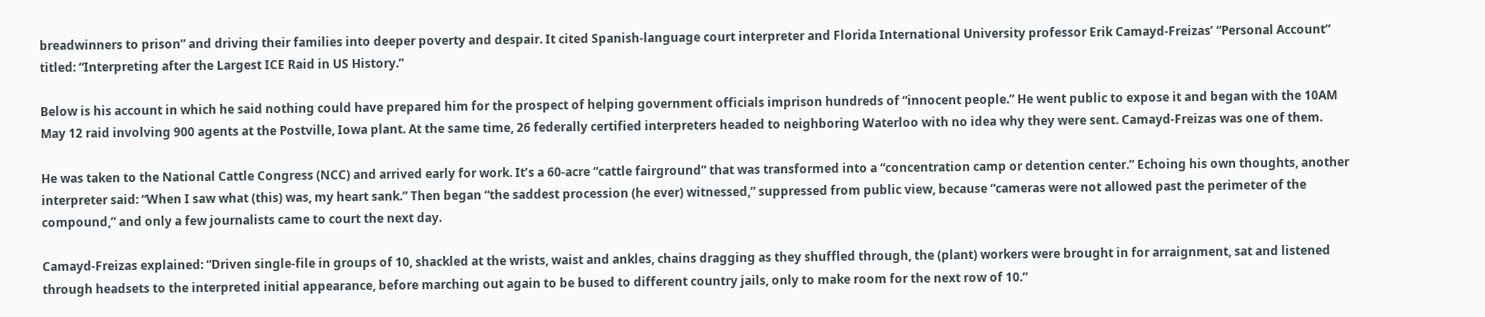breadwinners to prison” and driving their families into deeper poverty and despair. It cited Spanish-language court interpreter and Florida International University professor Erik Camayd-Freizas’ “Personal Account” titled: “Interpreting after the Largest ICE Raid in US History.”

Below is his account in which he said nothing could have prepared him for the prospect of helping government officials imprison hundreds of “innocent people.” He went public to expose it and began with the 10AM May 12 raid involving 900 agents at the Postville, Iowa plant. At the same time, 26 federally certified interpreters headed to neighboring Waterloo with no idea why they were sent. Camayd-Freizas was one of them.

He was taken to the National Cattle Congress (NCC) and arrived early for work. It’s a 60-acre “cattle fairground” that was transformed into a “concentration camp or detention center.” Echoing his own thoughts, another interpreter said: “When I saw what (this) was, my heart sank.” Then began “the saddest procession (he ever) witnessed,” suppressed from public view, because “cameras were not allowed past the perimeter of the compound,” and only a few journalists came to court the next day.

Camayd-Freizas explained: “Driven single-file in groups of 10, shackled at the wrists, waist and ankles, chains dragging as they shuffled through, the (plant) workers were brought in for arraignment, sat and listened through headsets to the interpreted initial appearance, before marching out again to be bused to different country jails, only to make room for the next row of 10.”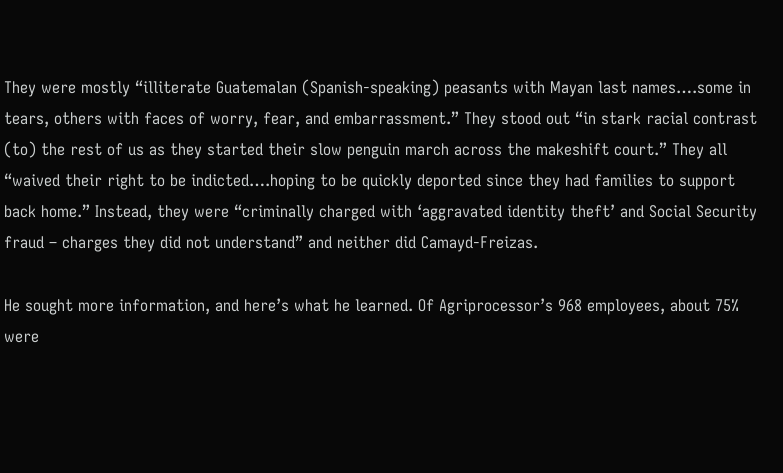They were mostly “illiterate Guatemalan (Spanish-speaking) peasants with Mayan last names….some in tears, others with faces of worry, fear, and embarrassment.” They stood out “in stark racial contrast (to) the rest of us as they started their slow penguin march across the makeshift court.” They all “waived their right to be indicted….hoping to be quickly deported since they had families to support back home.” Instead, they were “criminally charged with ‘aggravated identity theft’ and Social Security fraud – charges they did not understand” and neither did Camayd-Freizas.

He sought more information, and here’s what he learned. Of Agriprocessor’s 968 employees, about 75% were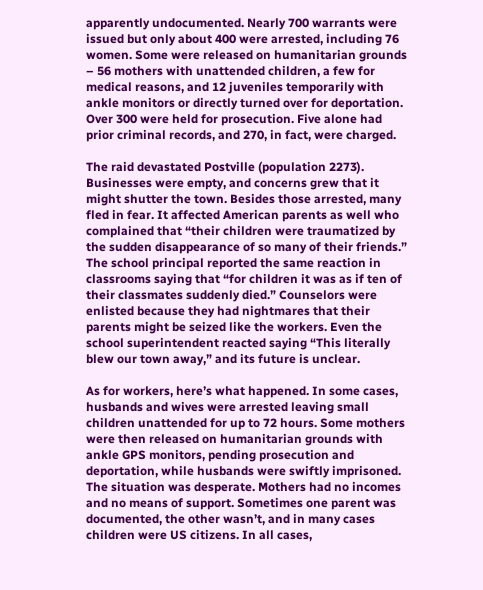apparently undocumented. Nearly 700 warrants were issued but only about 400 were arrested, including 76 women. Some were released on humanitarian grounds – 56 mothers with unattended children, a few for medical reasons, and 12 juveniles temporarily with ankle monitors or directly turned over for deportation. Over 300 were held for prosecution. Five alone had prior criminal records, and 270, in fact, were charged.

The raid devastated Postville (population 2273). Businesses were empty, and concerns grew that it might shutter the town. Besides those arrested, many fled in fear. It affected American parents as well who complained that “their children were traumatized by the sudden disappearance of so many of their friends.” The school principal reported the same reaction in classrooms saying that “for children it was as if ten of their classmates suddenly died.” Counselors were enlisted because they had nightmares that their parents might be seized like the workers. Even the school superintendent reacted saying “This literally blew our town away,” and its future is unclear.

As for workers, here’s what happened. In some cases, husbands and wives were arrested leaving small children unattended for up to 72 hours. Some mothers were then released on humanitarian grounds with ankle GPS monitors, pending prosecution and deportation, while husbands were swiftly imprisoned. The situation was desperate. Mothers had no incomes and no means of support. Sometimes one parent was documented, the other wasn’t, and in many cases children were US citizens. In all cases,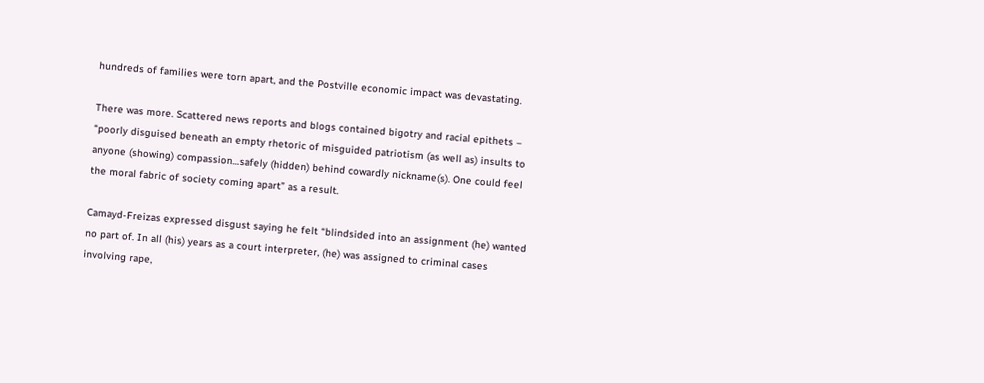hundreds of families were torn apart, and the Postville economic impact was devastating.

There was more. Scattered news reports and blogs contained bigotry and racial epithets – “poorly disguised beneath an empty rhetoric of misguided patriotism (as well as) insults to anyone (showing) compassion…safely (hidden) behind cowardly nickname(s). One could feel the moral fabric of society coming apart” as a result.

Camayd-Freizas expressed disgust saying he felt “blindsided into an assignment (he) wanted no part of. In all (his) years as a court interpreter, (he) was assigned to criminal cases involving rape,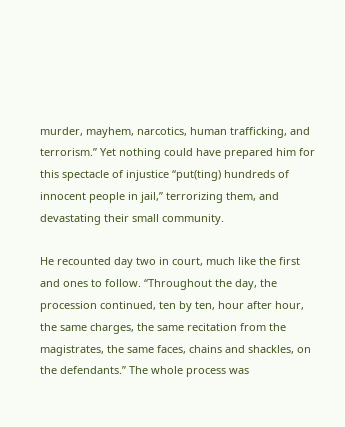murder, mayhem, narcotics, human trafficking, and terrorism.” Yet nothing could have prepared him for this spectacle of injustice “put(ting) hundreds of innocent people in jail,” terrorizing them, and devastating their small community.

He recounted day two in court, much like the first and ones to follow. “Throughout the day, the procession continued, ten by ten, hour after hour, the same charges, the same recitation from the magistrates, the same faces, chains and shackles, on the defendants.” The whole process was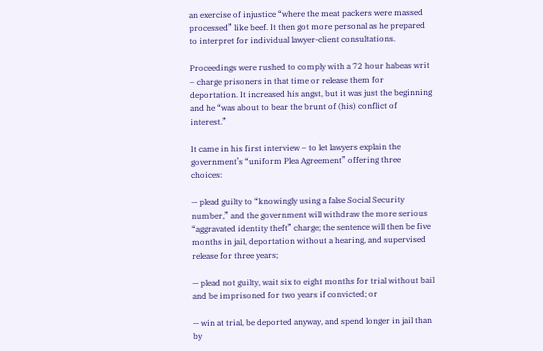an exercise of injustice “where the meat packers were massed processed” like beef. It then got more personal as he prepared to interpret for individual lawyer-client consultations.

Proceedings were rushed to comply with a 72 hour habeas writ – charge prisoners in that time or release them for deportation. It increased his angst, but it was just the beginning and he “was about to bear the brunt of (his) conflict of interest.”

It came in his first interview – to let lawyers explain the government’s “uniform Plea Agreement” offering three choices:

— plead guilty to “knowingly using a false Social Security number,” and the government will withdraw the more serious “aggravated identity theft” charge; the sentence will then be five months in jail, deportation without a hearing, and supervised release for three years;

— plead not guilty, wait six to eight months for trial without bail and be imprisoned for two years if convicted; or

— win at trial, be deported anyway, and spend longer in jail than by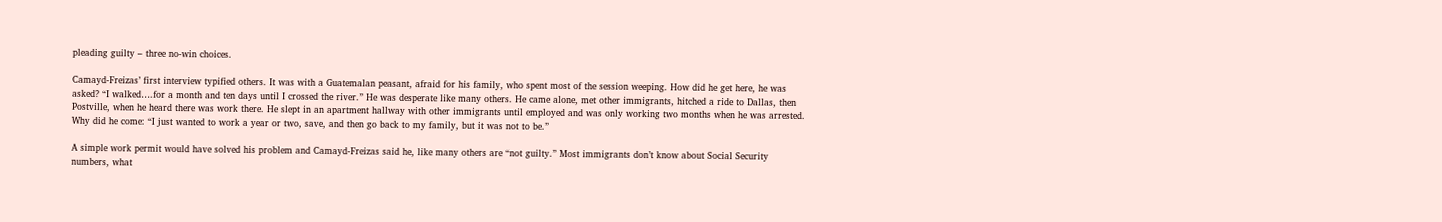pleading guilty – three no-win choices.

Camayd-Freizas’ first interview typified others. It was with a Guatemalan peasant, afraid for his family, who spent most of the session weeping. How did he get here, he was asked? “I walked….for a month and ten days until I crossed the river.” He was desperate like many others. He came alone, met other immigrants, hitched a ride to Dallas, then Postville, when he heard there was work there. He slept in an apartment hallway with other immigrants until employed and was only working two months when he was arrested. Why did he come: “I just wanted to work a year or two, save, and then go back to my family, but it was not to be.”

A simple work permit would have solved his problem and Camayd-Freizas said he, like many others are “not guilty.” Most immigrants don’t know about Social Security numbers, what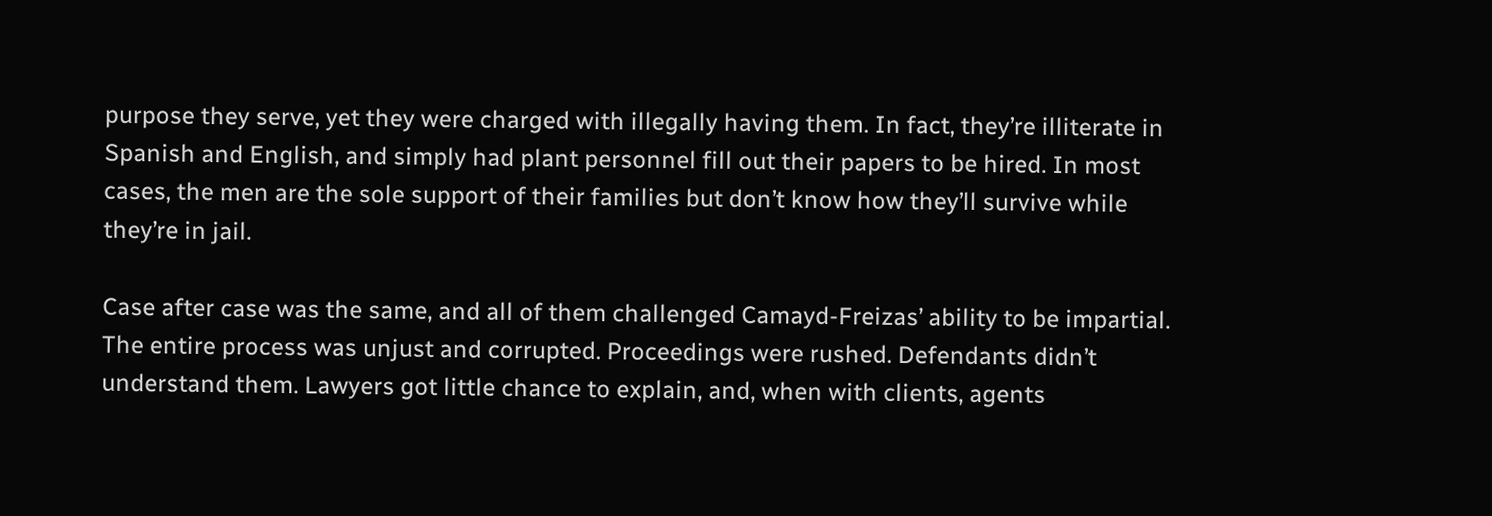purpose they serve, yet they were charged with illegally having them. In fact, they’re illiterate in Spanish and English, and simply had plant personnel fill out their papers to be hired. In most cases, the men are the sole support of their families but don’t know how they’ll survive while they’re in jail.

Case after case was the same, and all of them challenged Camayd-Freizas’ ability to be impartial. The entire process was unjust and corrupted. Proceedings were rushed. Defendants didn’t understand them. Lawyers got little chance to explain, and, when with clients, agents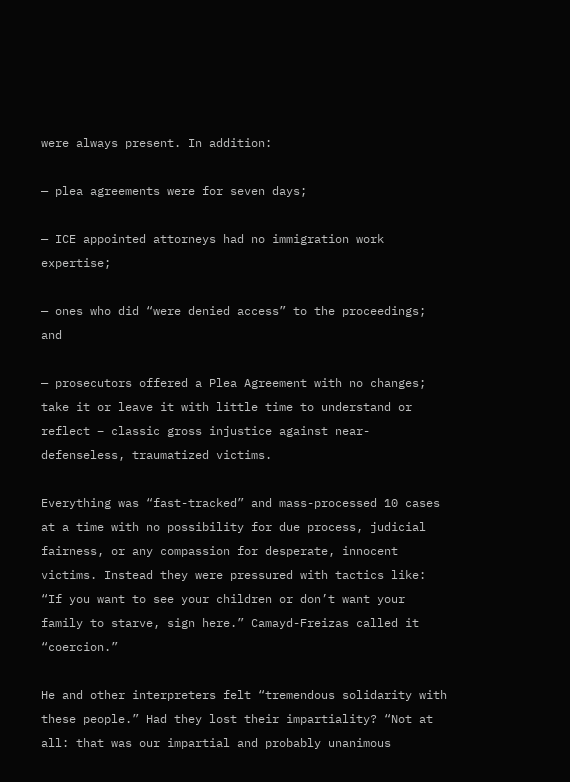were always present. In addition:

— plea agreements were for seven days;

— ICE appointed attorneys had no immigration work expertise;

— ones who did “were denied access” to the proceedings; and

— prosecutors offered a Plea Agreement with no changes; take it or leave it with little time to understand or reflect – classic gross injustice against near-defenseless, traumatized victims.

Everything was “fast-tracked” and mass-processed 10 cases at a time with no possibility for due process, judicial fairness, or any compassion for desperate, innocent victims. Instead they were pressured with tactics like: “If you want to see your children or don’t want your family to starve, sign here.” Camayd-Freizas called it “coercion.”

He and other interpreters felt “tremendous solidarity with these people.” Had they lost their impartiality? “Not at all: that was our impartial and probably unanimous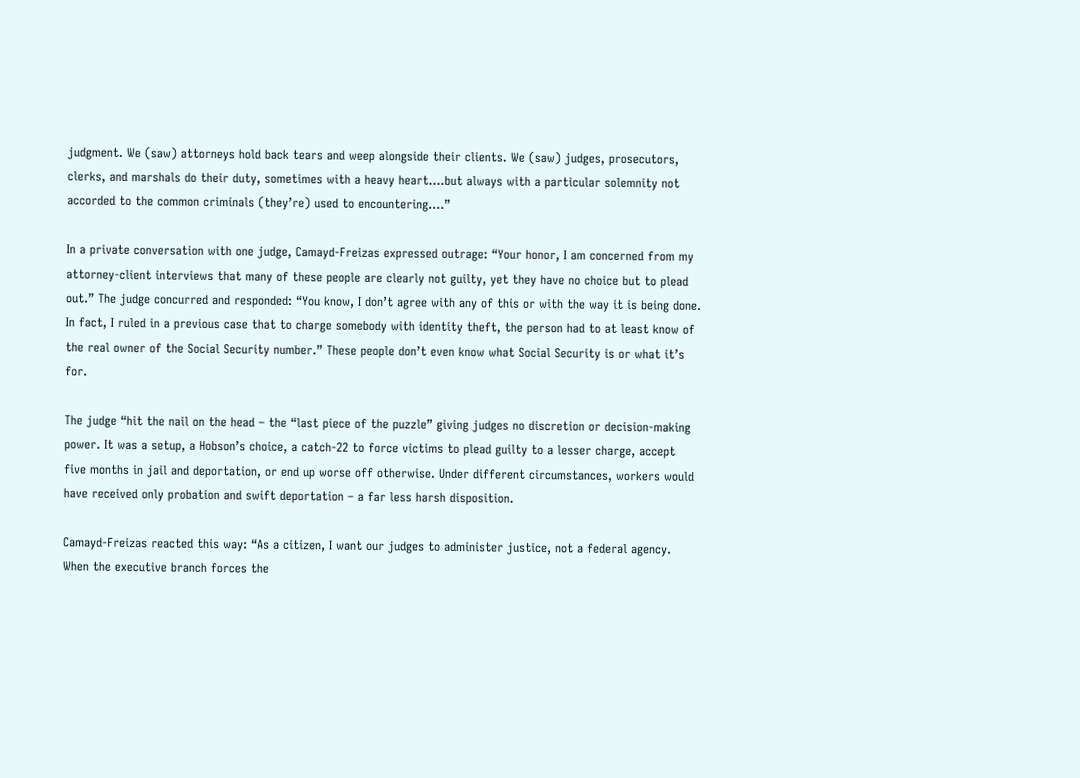judgment. We (saw) attorneys hold back tears and weep alongside their clients. We (saw) judges, prosecutors, clerks, and marshals do their duty, sometimes with a heavy heart….but always with a particular solemnity not accorded to the common criminals (they’re) used to encountering….”

In a private conversation with one judge, Camayd-Freizas expressed outrage: “Your honor, I am concerned from my attorney-client interviews that many of these people are clearly not guilty, yet they have no choice but to plead out.” The judge concurred and responded: “You know, I don’t agree with any of this or with the way it is being done. In fact, I ruled in a previous case that to charge somebody with identity theft, the person had to at least know of the real owner of the Social Security number.” These people don’t even know what Social Security is or what it’s for.

The judge “hit the nail on the head – the “last piece of the puzzle” giving judges no discretion or decision-making power. It was a setup, a Hobson’s choice, a catch-22 to force victims to plead guilty to a lesser charge, accept five months in jail and deportation, or end up worse off otherwise. Under different circumstances, workers would have received only probation and swift deportation – a far less harsh disposition.

Camayd-Freizas reacted this way: “As a citizen, I want our judges to administer justice, not a federal agency. When the executive branch forces the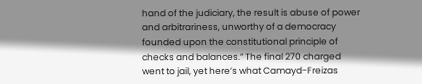hand of the judiciary, the result is abuse of power and arbitrariness, unworthy of a democracy founded upon the constitutional principle of checks and balances.” The final 270 charged went to jail, yet here’s what Camayd-Freizas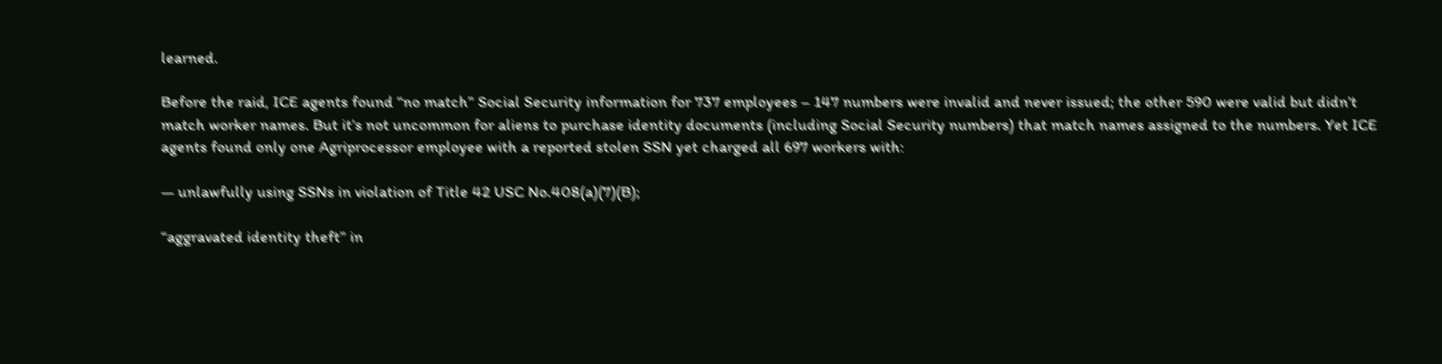learned.

Before the raid, ICE agents found “no match” Social Security information for 737 employees – 147 numbers were invalid and never issued; the other 590 were valid but didn’t match worker names. But it’s not uncommon for aliens to purchase identity documents (including Social Security numbers) that match names assigned to the numbers. Yet ICE agents found only one Agriprocessor employee with a reported stolen SSN yet charged all 697 workers with:

— unlawfully using SSNs in violation of Title 42 USC No.408(a)(7)(B);

“aggravated identity theft” in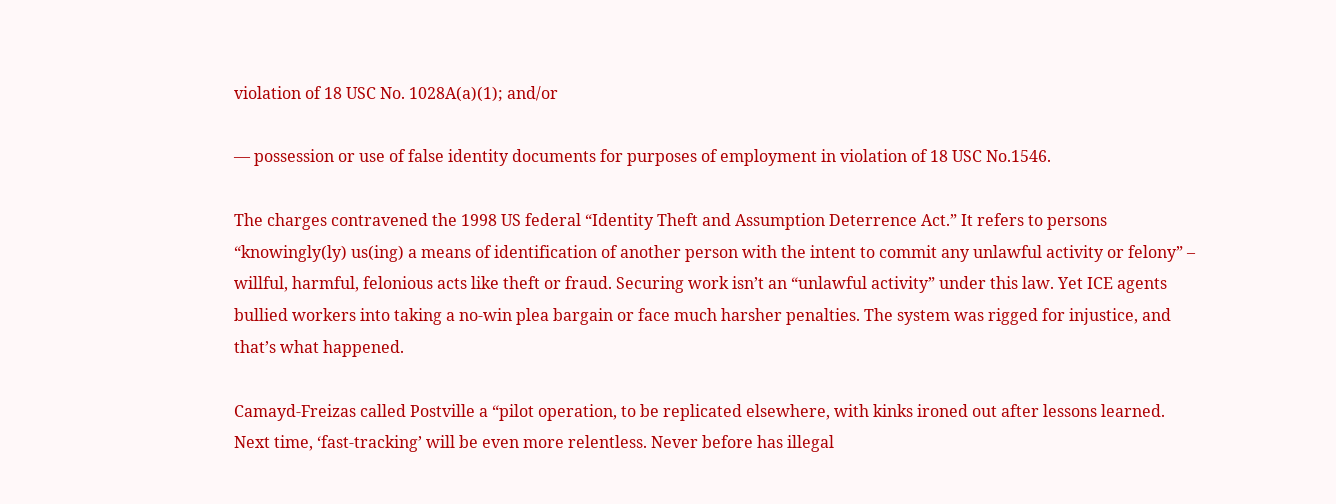violation of 18 USC No. 1028A(a)(1); and/or

— possession or use of false identity documents for purposes of employment in violation of 18 USC No.1546.

The charges contravened the 1998 US federal “Identity Theft and Assumption Deterrence Act.” It refers to persons “knowingly(ly) us(ing) a means of identification of another person with the intent to commit any unlawful activity or felony” – willful, harmful, felonious acts like theft or fraud. Securing work isn’t an “unlawful activity” under this law. Yet ICE agents bullied workers into taking a no-win plea bargain or face much harsher penalties. The system was rigged for injustice, and that’s what happened.

Camayd-Freizas called Postville a “pilot operation, to be replicated elsewhere, with kinks ironed out after lessons learned. Next time, ‘fast-tracking’ will be even more relentless. Never before has illegal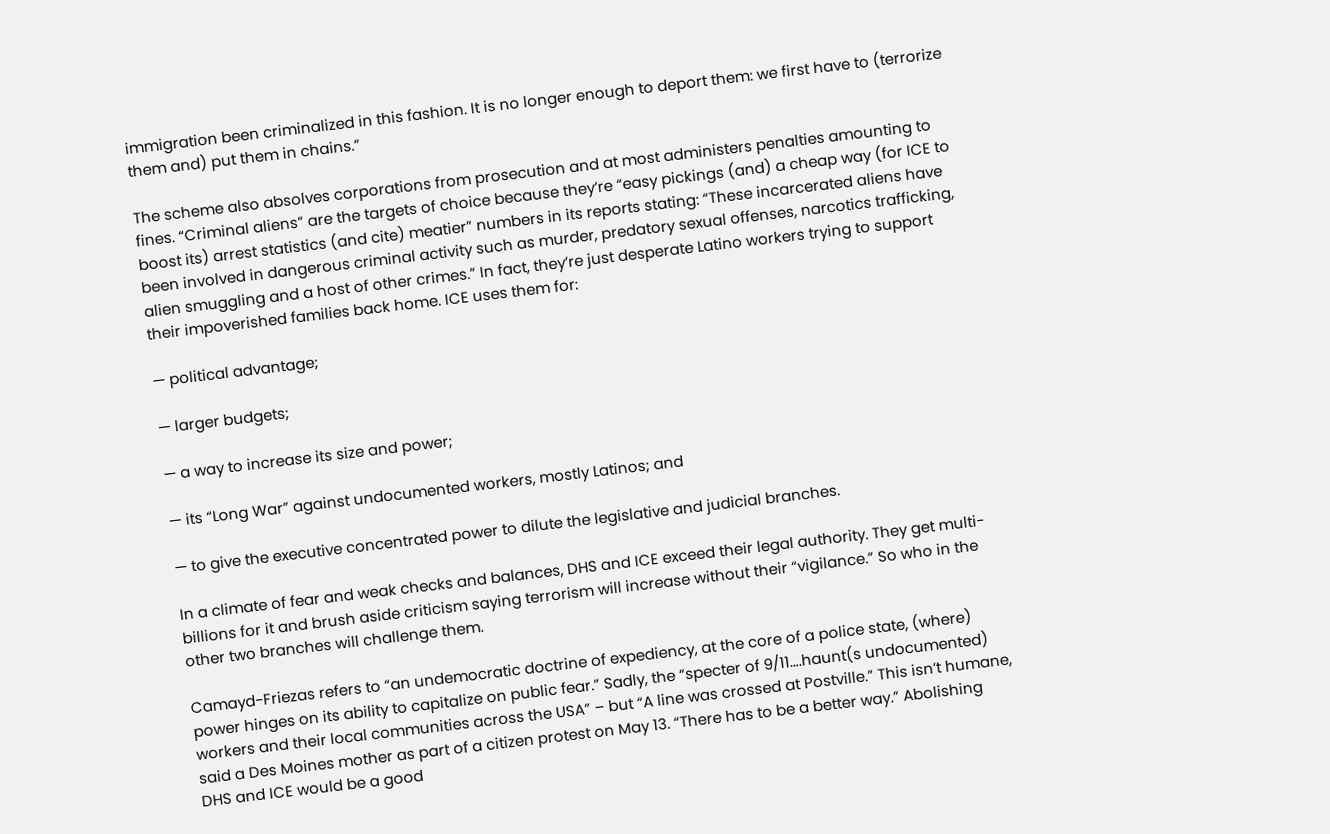immigration been criminalized in this fashion. It is no longer enough to deport them: we first have to (terrorize them and) put them in chains.”

The scheme also absolves corporations from prosecution and at most administers penalties amounting to fines. “Criminal aliens” are the targets of choice because they’re “easy pickings (and) a cheap way (for ICE to boost its) arrest statistics (and cite) meatier” numbers in its reports stating: “These incarcerated aliens have been involved in dangerous criminal activity such as murder, predatory sexual offenses, narcotics trafficking, alien smuggling and a host of other crimes.” In fact, they’re just desperate Latino workers trying to support their impoverished families back home. ICE uses them for:

— political advantage;

— larger budgets;

— a way to increase its size and power;

— its “Long War” against undocumented workers, mostly Latinos; and

— to give the executive concentrated power to dilute the legislative and judicial branches.

In a climate of fear and weak checks and balances, DHS and ICE exceed their legal authority. They get multi-billions for it and brush aside criticism saying terrorism will increase without their “vigilance.” So who in the other two branches will challenge them.

Camayd-Friezas refers to “an undemocratic doctrine of expediency, at the core of a police state, (where) power hinges on its ability to capitalize on public fear.” Sadly, the “specter of 9/11….haunt(s undocumented) workers and their local communities across the USA” – but “A line was crossed at Postville.” This isn’t humane, said a Des Moines mother as part of a citizen protest on May 13. “There has to be a better way.” Abolishing DHS and ICE would be a good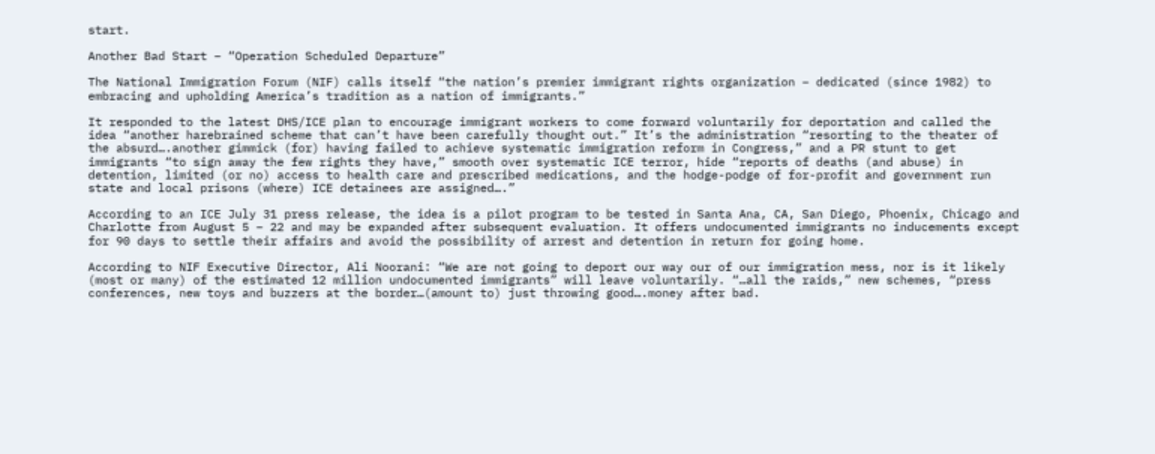start.

Another Bad Start – “Operation Scheduled Departure”

The National Immigration Forum (NIF) calls itself “the nation’s premier immigrant rights organization – dedicated (since 1982) to embracing and upholding America’s tradition as a nation of immigrants.”

It responded to the latest DHS/ICE plan to encourage immigrant workers to come forward voluntarily for deportation and called the idea “another harebrained scheme that can’t have been carefully thought out.” It’s the administration “resorting to the theater of the absurd….another gimmick (for) having failed to achieve systematic immigration reform in Congress,” and a PR stunt to get immigrants “to sign away the few rights they have,” smooth over systematic ICE terror, hide “reports of deaths (and abuse) in detention, limited (or no) access to health care and prescribed medications, and the hodge-podge of for-profit and government run state and local prisons (where) ICE detainees are assigned….”

According to an ICE July 31 press release, the idea is a pilot program to be tested in Santa Ana, CA, San Diego, Phoenix, Chicago and Charlotte from August 5 – 22 and may be expanded after subsequent evaluation. It offers undocumented immigrants no inducements except for 90 days to settle their affairs and avoid the possibility of arrest and detention in return for going home.

According to NIF Executive Director, Ali Noorani: “We are not going to deport our way our of our immigration mess, nor is it likely (most or many) of the estimated 12 million undocumented immigrants” will leave voluntarily. “…all the raids,” new schemes, “press conferences, new toys and buzzers at the border…(amount to) just throwing good….money after bad.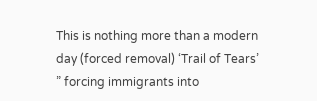This is nothing more than a modern day (forced removal) ‘Trail of Tears’ ” forcing immigrants into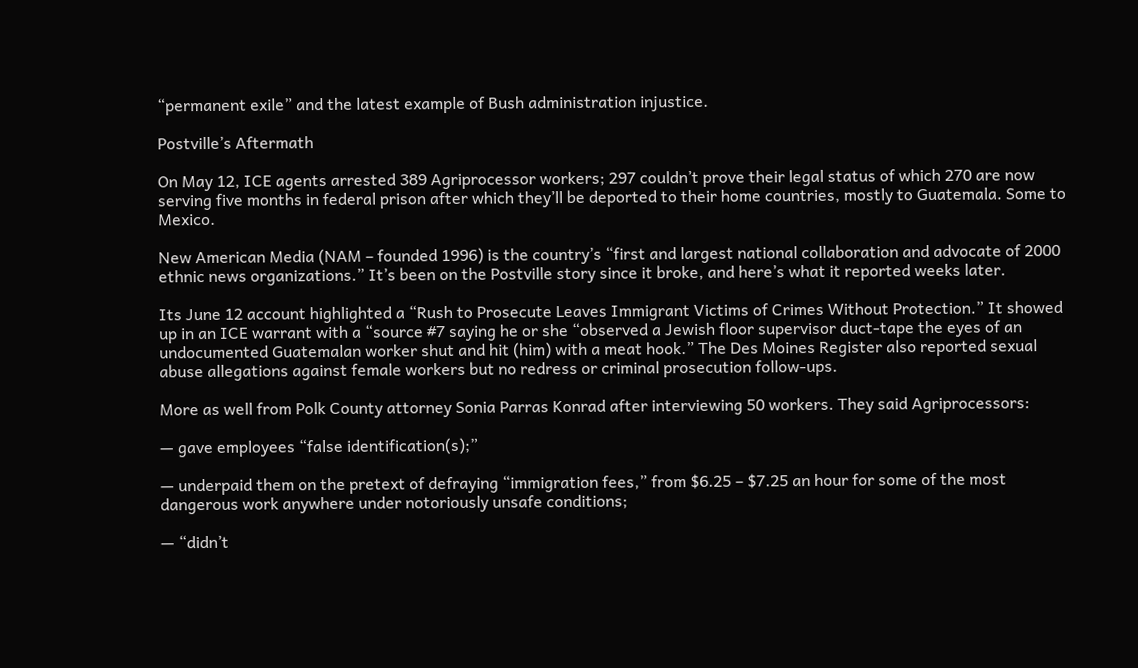“permanent exile” and the latest example of Bush administration injustice.

Postville’s Aftermath

On May 12, ICE agents arrested 389 Agriprocessor workers; 297 couldn’t prove their legal status of which 270 are now serving five months in federal prison after which they’ll be deported to their home countries, mostly to Guatemala. Some to Mexico.

New American Media (NAM – founded 1996) is the country’s “first and largest national collaboration and advocate of 2000 ethnic news organizations.” It’s been on the Postville story since it broke, and here’s what it reported weeks later.

Its June 12 account highlighted a “Rush to Prosecute Leaves Immigrant Victims of Crimes Without Protection.” It showed up in an ICE warrant with a “source #7 saying he or she “observed a Jewish floor supervisor duct-tape the eyes of an undocumented Guatemalan worker shut and hit (him) with a meat hook.” The Des Moines Register also reported sexual abuse allegations against female workers but no redress or criminal prosecution follow-ups.

More as well from Polk County attorney Sonia Parras Konrad after interviewing 50 workers. They said Agriprocessors:

— gave employees “false identification(s);”

— underpaid them on the pretext of defraying “immigration fees,” from $6.25 – $7.25 an hour for some of the most dangerous work anywhere under notoriously unsafe conditions;

— “didn’t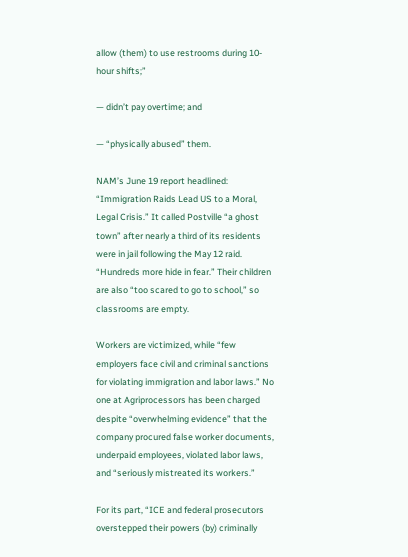allow (them) to use restrooms during 10-hour shifts;”

— didn’t pay overtime; and

— “physically abused” them.

NAM’s June 19 report headlined: “Immigration Raids Lead US to a Moral, Legal Crisis.” It called Postville “a ghost town” after nearly a third of its residents were in jail following the May 12 raid. “Hundreds more hide in fear.” Their children are also “too scared to go to school,” so classrooms are empty.

Workers are victimized, while “few employers face civil and criminal sanctions for violating immigration and labor laws.” No one at Agriprocessors has been charged despite “overwhelming evidence” that the company procured false worker documents, underpaid employees, violated labor laws, and “seriously mistreated its workers.”

For its part, “ICE and federal prosecutors overstepped their powers (by) criminally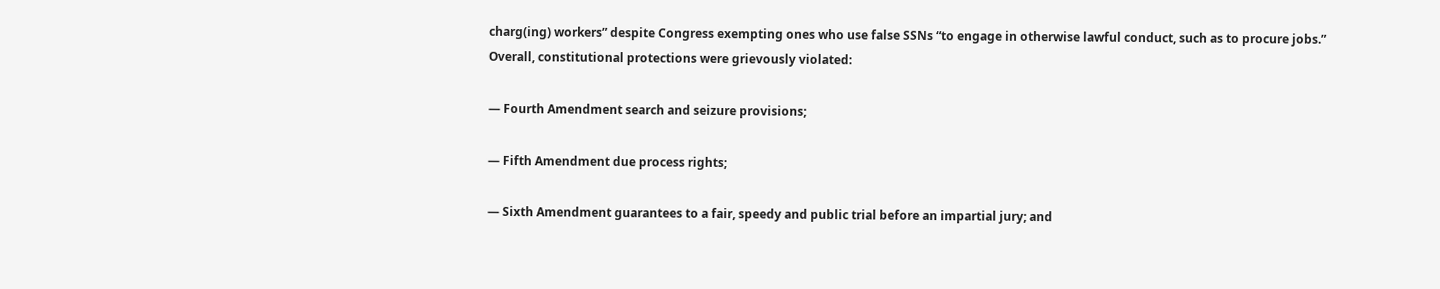charg(ing) workers” despite Congress exempting ones who use false SSNs “to engage in otherwise lawful conduct, such as to procure jobs.” Overall, constitutional protections were grievously violated:

— Fourth Amendment search and seizure provisions;

— Fifth Amendment due process rights;

— Sixth Amendment guarantees to a fair, speedy and public trial before an impartial jury; and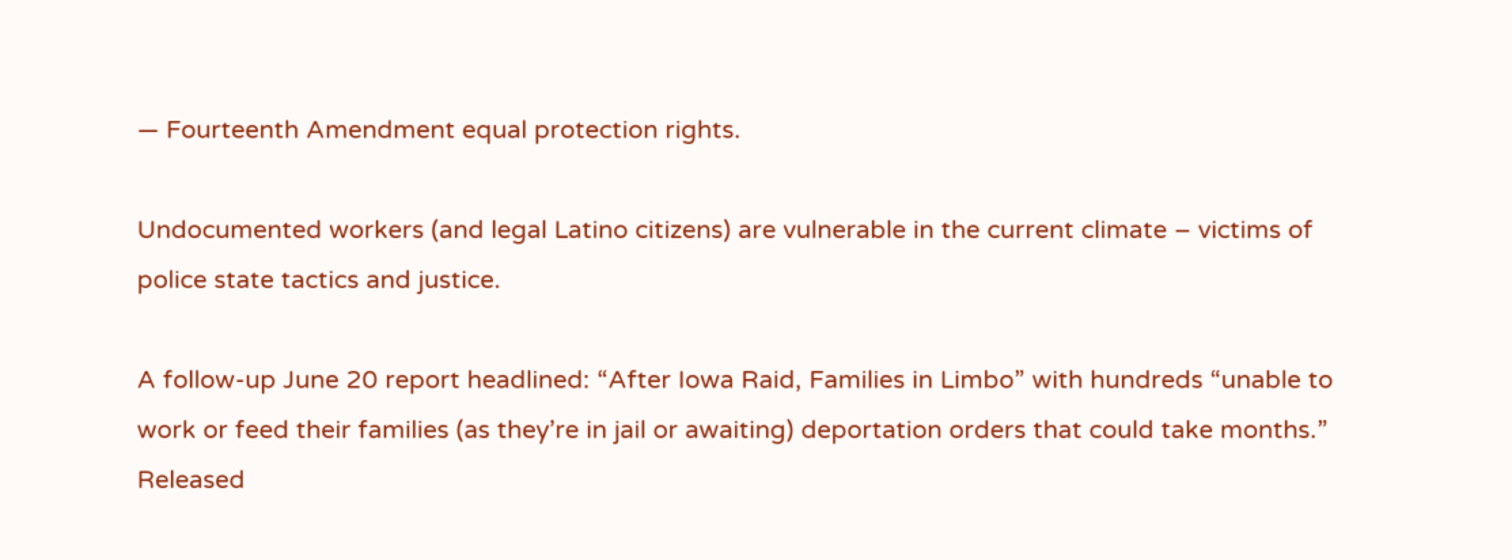— Fourteenth Amendment equal protection rights.

Undocumented workers (and legal Latino citizens) are vulnerable in the current climate – victims of police state tactics and justice.

A follow-up June 20 report headlined: “After Iowa Raid, Families in Limbo” with hundreds “unable to work or feed their families (as they’re in jail or awaiting) deportation orders that could take months.” Released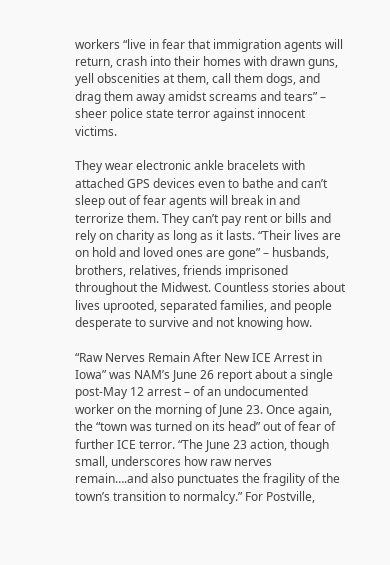workers “live in fear that immigration agents will return, crash into their homes with drawn guns, yell obscenities at them, call them dogs, and drag them away amidst screams and tears” – sheer police state terror against innocent victims.

They wear electronic ankle bracelets with attached GPS devices even to bathe and can’t sleep out of fear agents will break in and terrorize them. They can’t pay rent or bills and rely on charity as long as it lasts. “Their lives are on hold and loved ones are gone” – husbands, brothers, relatives, friends imprisoned throughout the Midwest. Countless stories about lives uprooted, separated families, and people desperate to survive and not knowing how.

“Raw Nerves Remain After New ICE Arrest in Iowa” was NAM’s June 26 report about a single post-May 12 arrest – of an undocumented worker on the morning of June 23. Once again, the “town was turned on its head” out of fear of further ICE terror. “The June 23 action, though small, underscores how raw nerves remain….and also punctuates the fragility of the town’s transition to normalcy.” For Postville,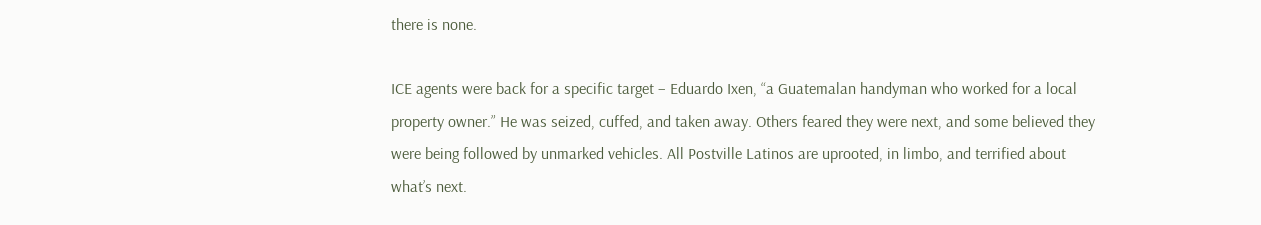there is none.

ICE agents were back for a specific target – Eduardo Ixen, “a Guatemalan handyman who worked for a local property owner.” He was seized, cuffed, and taken away. Others feared they were next, and some believed they were being followed by unmarked vehicles. All Postville Latinos are uprooted, in limbo, and terrified about what’s next.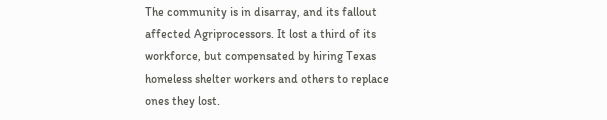The community is in disarray, and its fallout affected Agriprocessors. It lost a third of its workforce, but compensated by hiring Texas homeless shelter workers and others to replace ones they lost.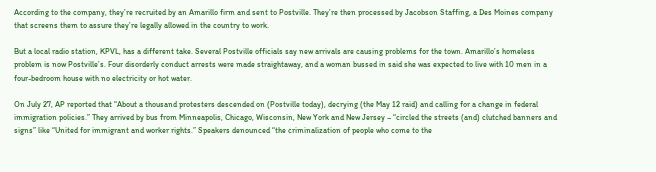According to the company, they’re recruited by an Amarillo firm and sent to Postville. They’re then processed by Jacobson Staffing, a Des Moines company that screens them to assure they’re legally allowed in the country to work.

But a local radio station, KPVL, has a different take. Several Postville officials say new arrivals are causing problems for the town. Amarillo’s homeless problem is now Postville’s. Four disorderly conduct arrests were made straightaway, and a woman bussed in said she was expected to live with 10 men in a four-bedroom house with no electricity or hot water.

On July 27, AP reported that “About a thousand protesters descended on (Postville today), decrying (the May 12 raid) and calling for a change in federal immigration policies.” They arrived by bus from Minneapolis, Chicago, Wisconsin, New York and New Jersey – “circled the streets (and) clutched banners and signs” like “United for immigrant and worker rights.” Speakers denounced “the criminalization of people who come to the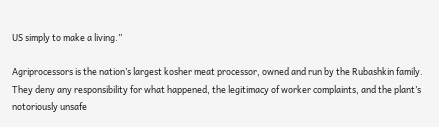US simply to make a living.”

Agriprocessors is the nation’s largest kosher meat processor, owned and run by the Rubashkin family. They deny any responsibility for what happened, the legitimacy of worker complaints, and the plant’s notoriously unsafe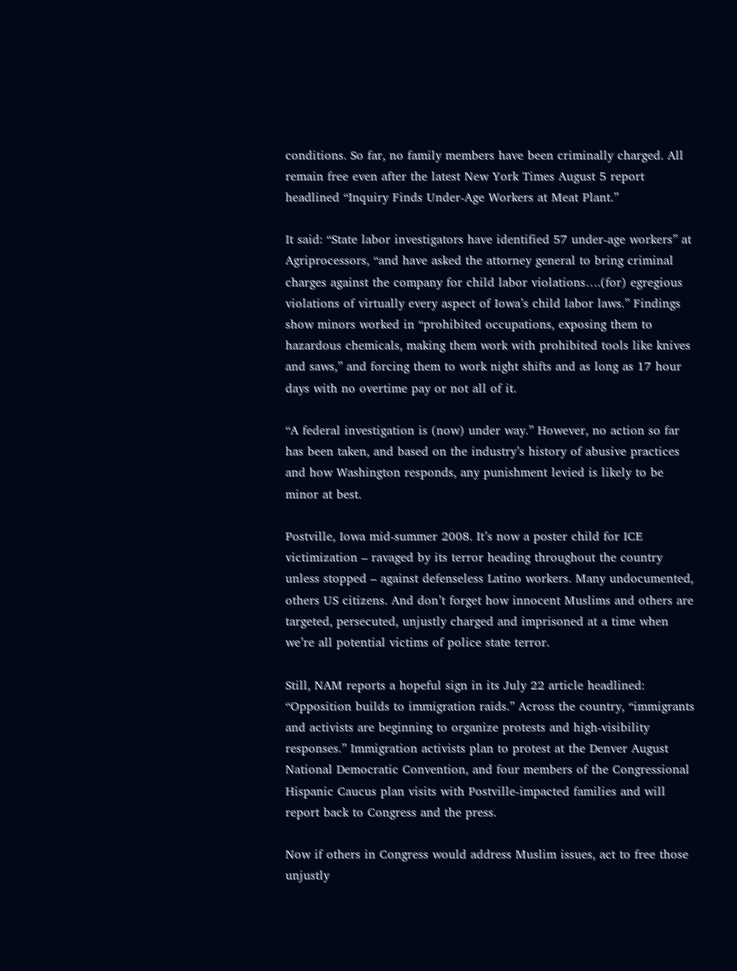conditions. So far, no family members have been criminally charged. All remain free even after the latest New York Times August 5 report headlined “Inquiry Finds Under-Age Workers at Meat Plant.”

It said: “State labor investigators have identified 57 under-age workers” at Agriprocessors, “and have asked the attorney general to bring criminal charges against the company for child labor violations….(for) egregious violations of virtually every aspect of Iowa’s child labor laws.” Findings show minors worked in “prohibited occupations, exposing them to hazardous chemicals, making them work with prohibited tools like knives and saws,” and forcing them to work night shifts and as long as 17 hour days with no overtime pay or not all of it.

“A federal investigation is (now) under way.” However, no action so far has been taken, and based on the industry’s history of abusive practices and how Washington responds, any punishment levied is likely to be minor at best.

Postville, Iowa mid-summer 2008. It’s now a poster child for ICE victimization – ravaged by its terror heading throughout the country unless stopped – against defenseless Latino workers. Many undocumented, others US citizens. And don’t forget how innocent Muslims and others are targeted, persecuted, unjustly charged and imprisoned at a time when we’re all potential victims of police state terror.

Still, NAM reports a hopeful sign in its July 22 article headlined: “Opposition builds to immigration raids.” Across the country, “immigrants and activists are beginning to organize protests and high-visibility responses.” Immigration activists plan to protest at the Denver August National Democratic Convention, and four members of the Congressional Hispanic Caucus plan visits with Postville-impacted families and will report back to Congress and the press.

Now if others in Congress would address Muslim issues, act to free those unjustly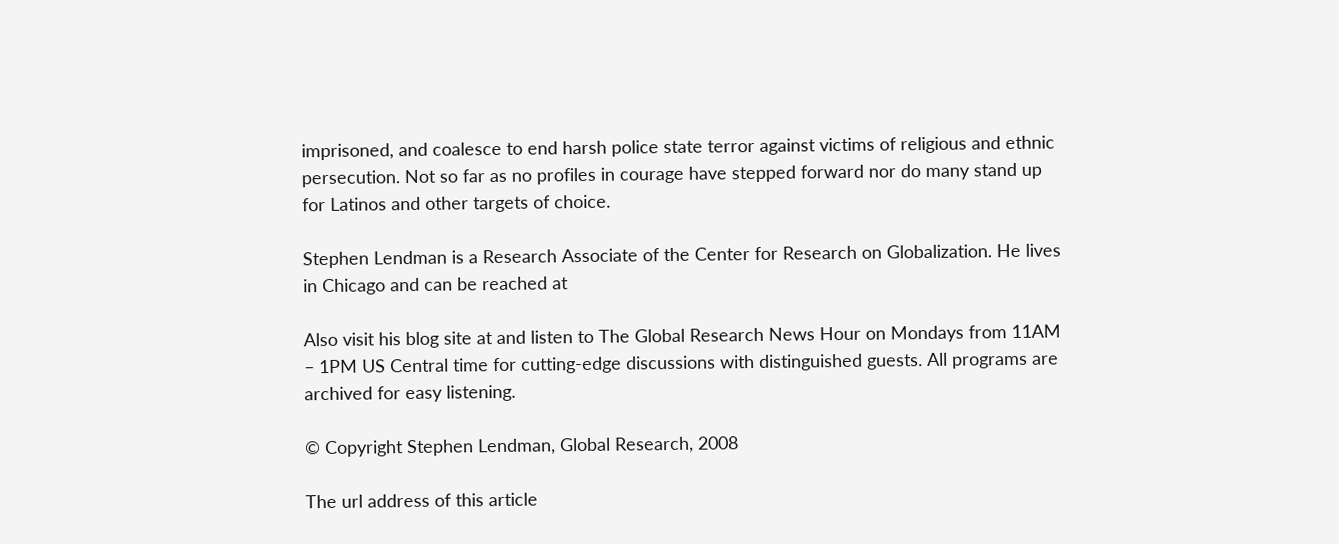imprisoned, and coalesce to end harsh police state terror against victims of religious and ethnic persecution. Not so far as no profiles in courage have stepped forward nor do many stand up for Latinos and other targets of choice.

Stephen Lendman is a Research Associate of the Center for Research on Globalization. He lives in Chicago and can be reached at

Also visit his blog site at and listen to The Global Research News Hour on Mondays from 11AM – 1PM US Central time for cutting-edge discussions with distinguished guests. All programs are archived for easy listening.

© Copyright Stephen Lendman, Global Research, 2008

The url address of this article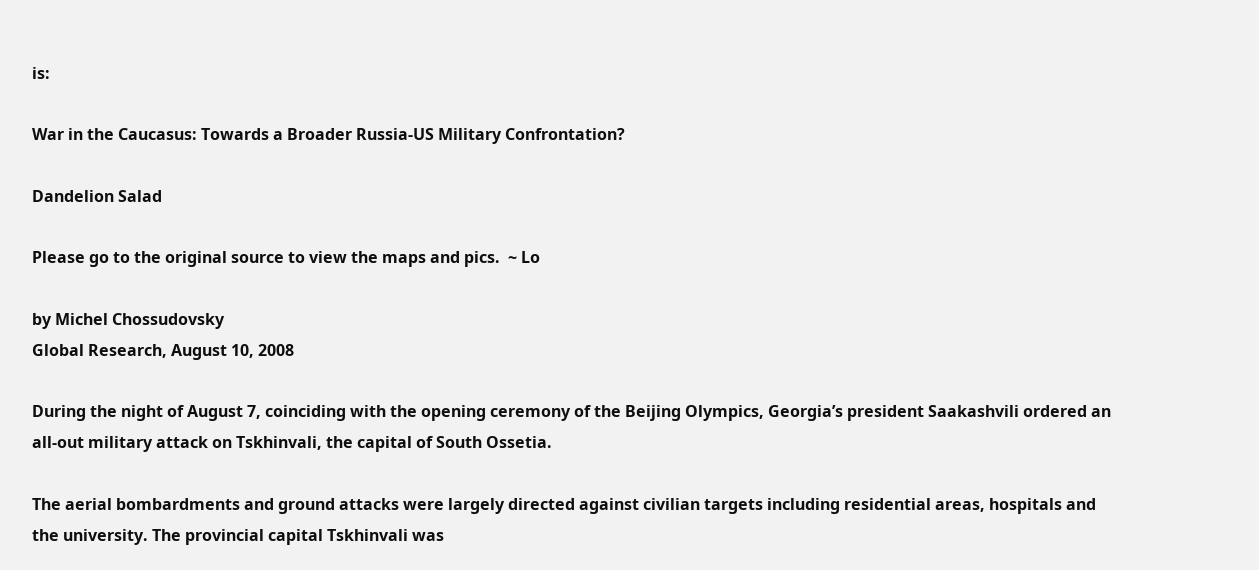is:

War in the Caucasus: Towards a Broader Russia-US Military Confrontation?

Dandelion Salad

Please go to the original source to view the maps and pics.  ~ Lo

by Michel Chossudovsky
Global Research, August 10, 2008

During the night of August 7, coinciding with the opening ceremony of the Beijing Olympics, Georgia’s president Saakashvili ordered an all-out military attack on Tskhinvali, the capital of South Ossetia.

The aerial bombardments and ground attacks were largely directed against civilian targets including residential areas, hospitals and the university. The provincial capital Tskhinvali was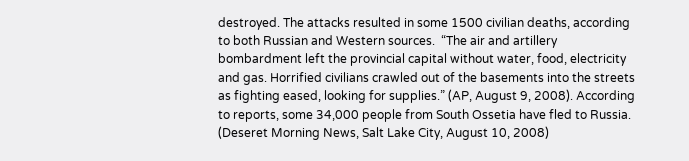destroyed. The attacks resulted in some 1500 civilian deaths, according to both Russian and Western sources.  “The air and artillery bombardment left the provincial capital without water, food, electricity and gas. Horrified civilians crawled out of the basements into the streets as fighting eased, looking for supplies.” (AP, August 9, 2008). According to reports, some 34,000 people from South Ossetia have fled to Russia. (Deseret Morning News, Salt Lake City, August 10, 2008)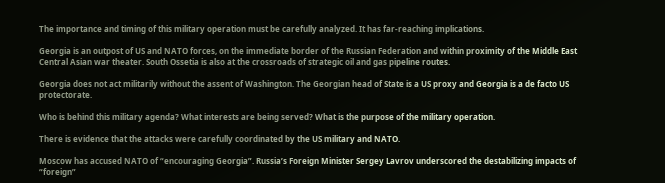The importance and timing of this military operation must be carefully analyzed. It has far-reaching implications.

Georgia is an outpost of US and NATO forces, on the immediate border of the Russian Federation and within proximity of the Middle East Central Asian war theater. South Ossetia is also at the crossroads of strategic oil and gas pipeline routes.

Georgia does not act militarily without the assent of Washington. The Georgian head of State is a US proxy and Georgia is a de facto US protectorate.

Who is behind this military agenda? What interests are being served? What is the purpose of the military operation.

There is evidence that the attacks were carefully coordinated by the US military and NATO.

Moscow has accused NATO of “encouraging Georgia”. Russia’s Foreign Minister Sergey Lavrov underscored the destabilizing impacts of “foreign”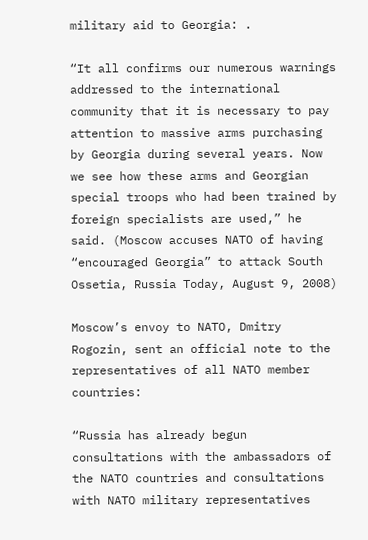military aid to Georgia: .

“It all confirms our numerous warnings addressed to the international community that it is necessary to pay attention to massive arms purchasing by Georgia during several years. Now we see how these arms and Georgian special troops who had been trained by foreign specialists are used,” he said. (Moscow accuses NATO of having “encouraged Georgia” to attack South Ossetia, Russia Today, August 9, 2008)

Moscow’s envoy to NATO, Dmitry Rogozin, sent an official note to the representatives of all NATO member countries:

“Russia has already begun consultations with the ambassadors of the NATO countries and consultations with NATO military representatives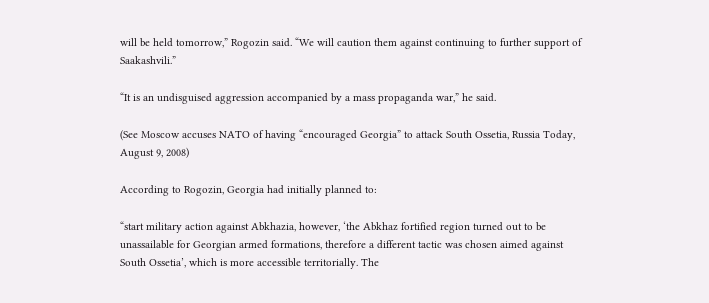will be held tomorrow,” Rogozin said. “We will caution them against continuing to further support of Saakashvili.”

“It is an undisguised aggression accompanied by a mass propaganda war,” he said.

(See Moscow accuses NATO of having “encouraged Georgia” to attack South Ossetia, Russia Today, August 9, 2008)

According to Rogozin, Georgia had initially planned to:

“start military action against Abkhazia, however, ‘the Abkhaz fortified region turned out to be unassailable for Georgian armed formations, therefore a different tactic was chosen aimed against South Ossetia’, which is more accessible territorially. The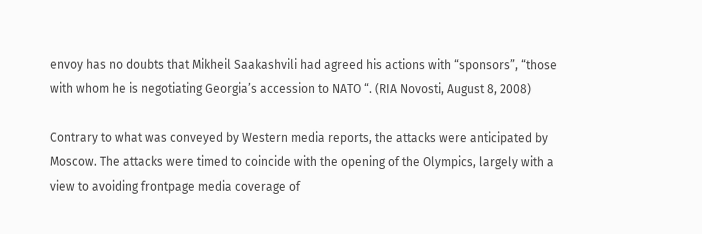envoy has no doubts that Mikheil Saakashvili had agreed his actions with “sponsors”, “those with whom he is negotiating Georgia’s accession to NATO “. (RIA Novosti, August 8, 2008)

Contrary to what was conveyed by Western media reports, the attacks were anticipated by Moscow. The attacks were timed to coincide with the opening of the Olympics, largely with a view to avoiding frontpage media coverage of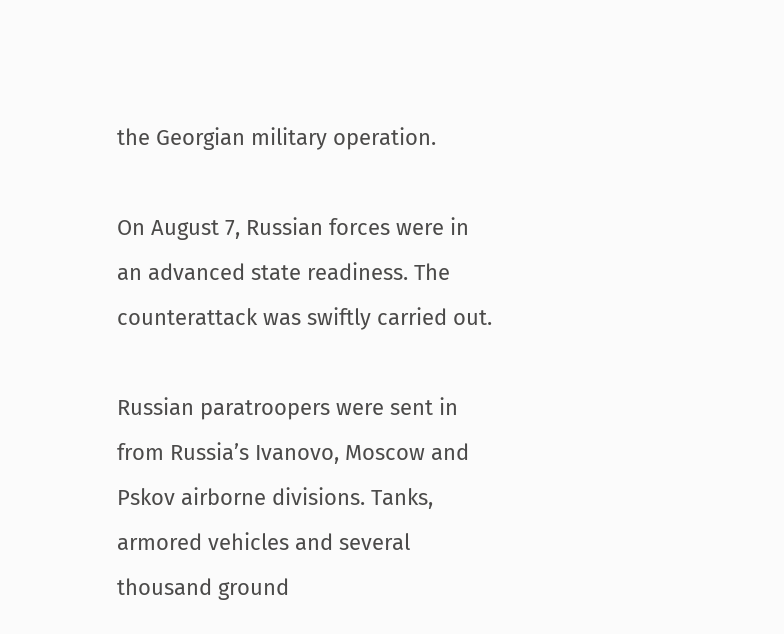the Georgian military operation.

On August 7, Russian forces were in an advanced state readiness. The counterattack was swiftly carried out.

Russian paratroopers were sent in from Russia’s Ivanovo, Moscow and Pskov airborne divisions. Tanks, armored vehicles and several thousand ground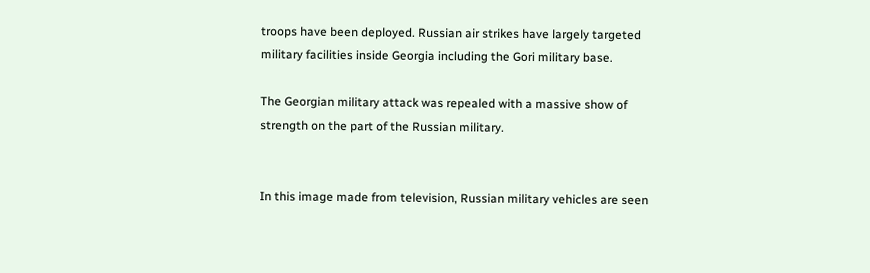troops have been deployed. Russian air strikes have largely targeted military facilities inside Georgia including the Gori military base.

The Georgian military attack was repealed with a massive show of strength on the part of the Russian military.


In this image made from television, Russian military vehicles are seen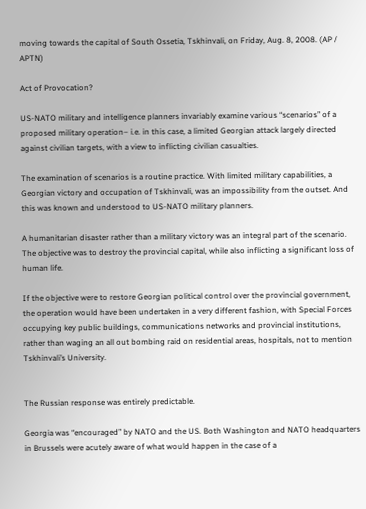moving towards the capital of South Ossetia, Tskhinvali, on Friday, Aug. 8, 2008. (AP / APTN)

Act of Provocation?

US-NATO military and intelligence planners invariably examine various “scenarios” of a proposed military operation– i.e. in this case, a limited Georgian attack largely directed against civilian targets, with a view to inflicting civilian casualties.

The examination of scenarios is a routine practice. With limited military capabilities, a Georgian victory and occupation of Tskhinvali, was an impossibility from the outset. And this was known and understood to US-NATO military planners.

A humanitarian disaster rather than a military victory was an integral part of the scenario. The objective was to destroy the provincial capital, while also inflicting a significant loss of human life.

If the objective were to restore Georgian political control over the provincial government, the operation would have been undertaken in a very different fashion, with Special Forces occupying key public buildings, communications networks and provincial institutions, rather than waging an all out bombing raid on residential areas, hospitals, not to mention Tskhinvali’s University.


The Russian response was entirely predictable.

Georgia was “encouraged” by NATO and the US. Both Washington and NATO headquarters in Brussels were acutely aware of what would happen in the case of a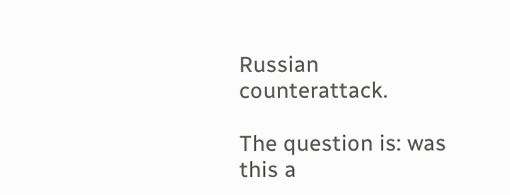Russian counterattack.

The question is: was this a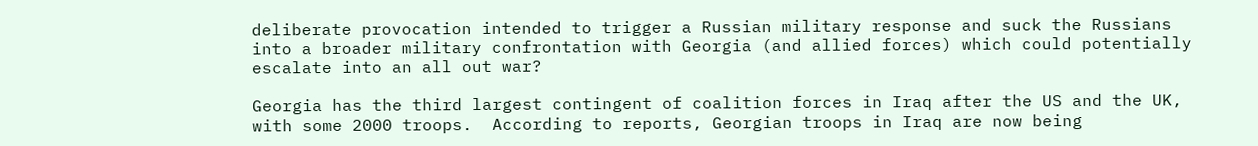deliberate provocation intended to trigger a Russian military response and suck the Russians into a broader military confrontation with Georgia (and allied forces) which could potentially escalate into an all out war?

Georgia has the third largest contingent of coalition forces in Iraq after the US and the UK, with some 2000 troops.  According to reports, Georgian troops in Iraq are now being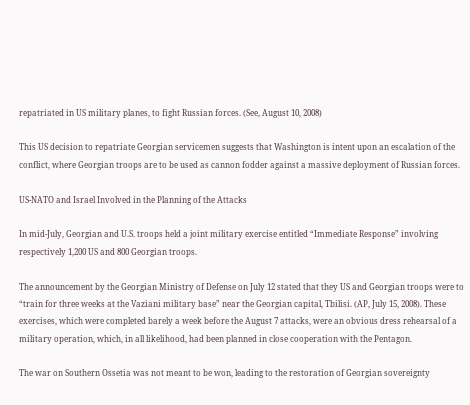repatriated in US military planes, to fight Russian forces. (See, August 10, 2008)

This US decision to repatriate Georgian servicemen suggests that Washington is intent upon an escalation of the conflict, where Georgian troops are to be used as cannon fodder against a massive deployment of Russian forces.

US-NATO and Israel Involved in the Planning of the Attacks

In mid-July, Georgian and U.S. troops held a joint military exercise entitled “Immediate Response” involving respectively 1,200 US and 800 Georgian troops.

The announcement by the Georgian Ministry of Defense on July 12 stated that they US and Georgian troops were to “train for three weeks at the Vaziani military base” near the Georgian capital, Tbilisi. (AP, July 15, 2008). These exercises, which were completed barely a week before the August 7 attacks, were an obvious dress rehearsal of a military operation, which, in all likelihood, had been planned in close cooperation with the Pentagon.

The war on Southern Ossetia was not meant to be won, leading to the restoration of Georgian sovereignty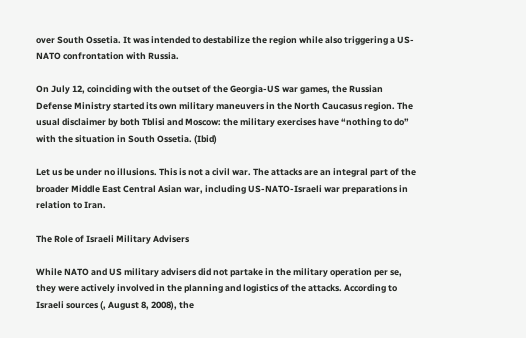over South Ossetia. It was intended to destabilize the region while also triggering a US-NATO confrontation with Russia.

On July 12, coinciding with the outset of the Georgia-US war games, the Russian Defense Ministry started its own military maneuvers in the North Caucasus region. The usual disclaimer by both Tblisi and Moscow: the military exercises have “nothing to do” with the situation in South Ossetia. (Ibid)

Let us be under no illusions. This is not a civil war. The attacks are an integral part of the broader Middle East Central Asian war, including US-NATO-Israeli war preparations in relation to Iran.

The Role of Israeli Military Advisers

While NATO and US military advisers did not partake in the military operation per se, they were actively involved in the planning and logistics of the attacks. According to Israeli sources (, August 8, 2008), the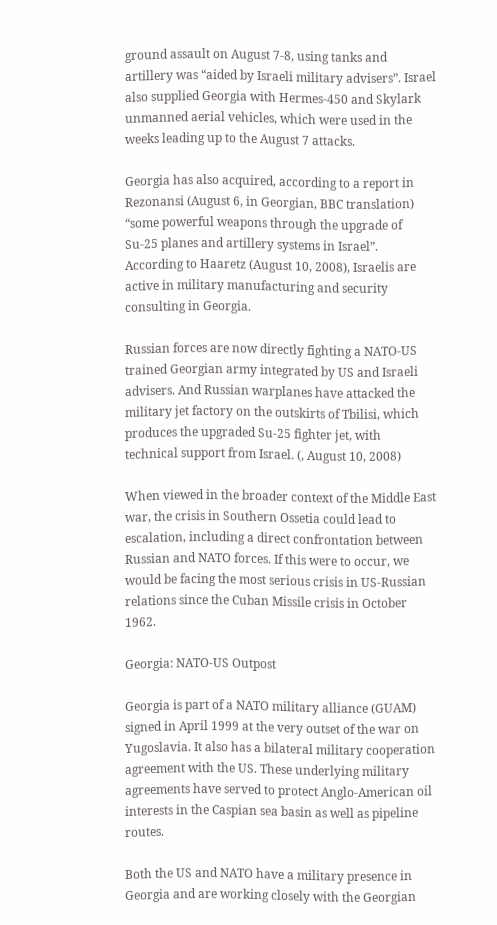ground assault on August 7-8, using tanks and artillery was “aided by Israeli military advisers”. Israel also supplied Georgia with Hermes-450 and Skylark unmanned aerial vehicles, which were used in the weeks leading up to the August 7 attacks.

Georgia has also acquired, according to a report in Rezonansi (August 6, in Georgian, BBC translation) “some powerful weapons through the upgrade of Su-25 planes and artillery systems in Israel”. According to Haaretz (August 10, 2008), Israelis are active in military manufacturing and security consulting in Georgia.

Russian forces are now directly fighting a NATO-US trained Georgian army integrated by US and Israeli advisers. And Russian warplanes have attacked the military jet factory on the outskirts of Tbilisi, which produces the upgraded Su-25 fighter jet, with technical support from Israel. (, August 10, 2008)

When viewed in the broader context of the Middle East war, the crisis in Southern Ossetia could lead to escalation, including a direct confrontation between Russian and NATO forces. If this were to occur, we would be facing the most serious crisis in US-Russian relations since the Cuban Missile crisis in October 1962.

Georgia: NATO-US Outpost

Georgia is part of a NATO military alliance (GUAM) signed in April 1999 at the very outset of the war on Yugoslavia. It also has a bilateral military cooperation agreement with the US. These underlying military agreements have served to protect Anglo-American oil interests in the Caspian sea basin as well as pipeline routes.

Both the US and NATO have a military presence in Georgia and are working closely with the Georgian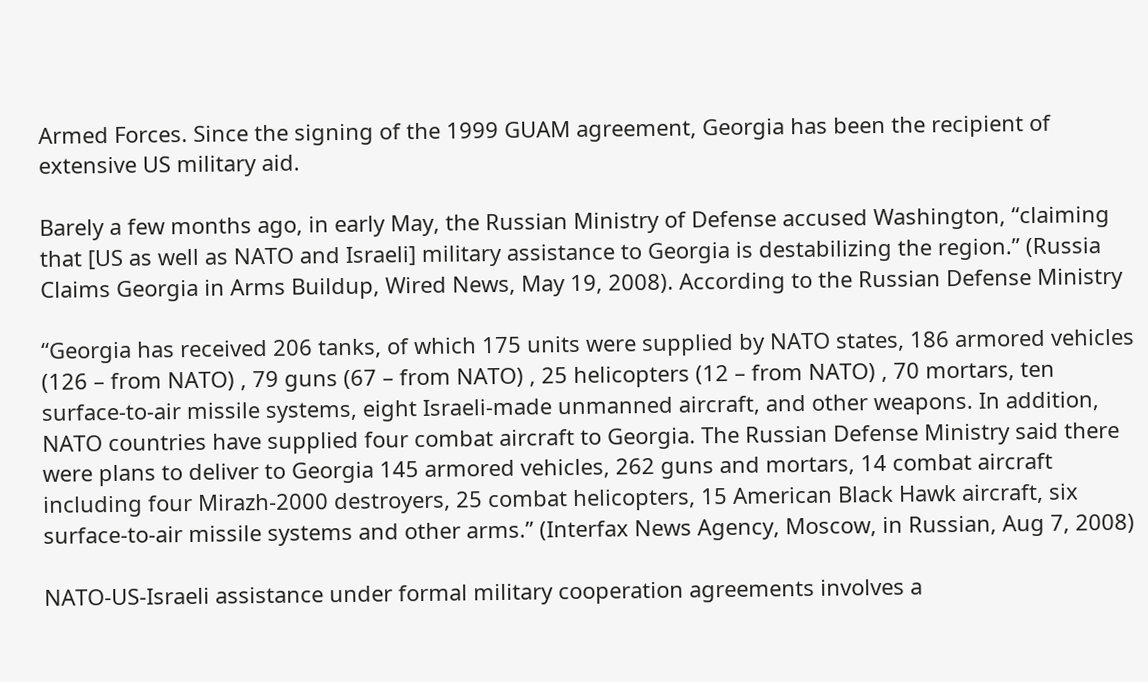Armed Forces. Since the signing of the 1999 GUAM agreement, Georgia has been the recipient of extensive US military aid.

Barely a few months ago, in early May, the Russian Ministry of Defense accused Washington, “claiming that [US as well as NATO and Israeli] military assistance to Georgia is destabilizing the region.” (Russia Claims Georgia in Arms Buildup, Wired News, May 19, 2008). According to the Russian Defense Ministry

“Georgia has received 206 tanks, of which 175 units were supplied by NATO states, 186 armored vehicles (126 – from NATO) , 79 guns (67 – from NATO) , 25 helicopters (12 – from NATO) , 70 mortars, ten surface-to-air missile systems, eight Israeli-made unmanned aircraft, and other weapons. In addition, NATO countries have supplied four combat aircraft to Georgia. The Russian Defense Ministry said there were plans to deliver to Georgia 145 armored vehicles, 262 guns and mortars, 14 combat aircraft including four Mirazh-2000 destroyers, 25 combat helicopters, 15 American Black Hawk aircraft, six surface-to-air missile systems and other arms.” (Interfax News Agency, Moscow, in Russian, Aug 7, 2008)

NATO-US-Israeli assistance under formal military cooperation agreements involves a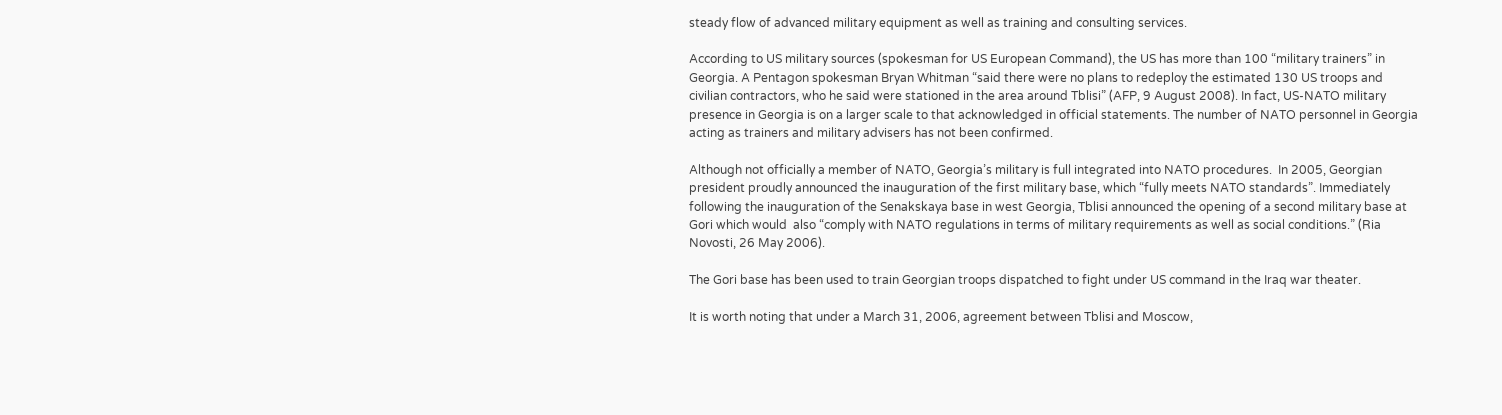steady flow of advanced military equipment as well as training and consulting services.

According to US military sources (spokesman for US European Command), the US has more than 100 “military trainers” in Georgia. A Pentagon spokesman Bryan Whitman “said there were no plans to redeploy the estimated 130 US troops and civilian contractors, who he said were stationed in the area around Tblisi” (AFP, 9 August 2008). In fact, US-NATO military presence in Georgia is on a larger scale to that acknowledged in official statements. The number of NATO personnel in Georgia acting as trainers and military advisers has not been confirmed.

Although not officially a member of NATO, Georgia’s military is full integrated into NATO procedures.  In 2005, Georgian president proudly announced the inauguration of the first military base, which “fully meets NATO standards”. Immediately following the inauguration of the Senakskaya base in west Georgia, Tblisi announced the opening of a second military base at Gori which would  also “comply with NATO regulations in terms of military requirements as well as social conditions.” (Ria Novosti, 26 May 2006).

The Gori base has been used to train Georgian troops dispatched to fight under US command in the Iraq war theater.

It is worth noting that under a March 31, 2006, agreement between Tblisi and Moscow,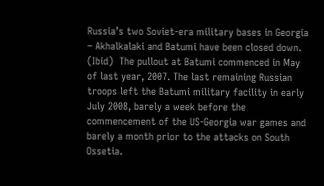Russia’s two Soviet-era military bases in Georgia – Akhalkalaki and Batumi have been closed down. (Ibid)  The pullout at Batumi commenced in May of last year, 2007. The last remaining Russian troops left the Batumi military facility in early July 2008, barely a week before the commencement of the US-Georgia war games and barely a month prior to the attacks on South Ossetia.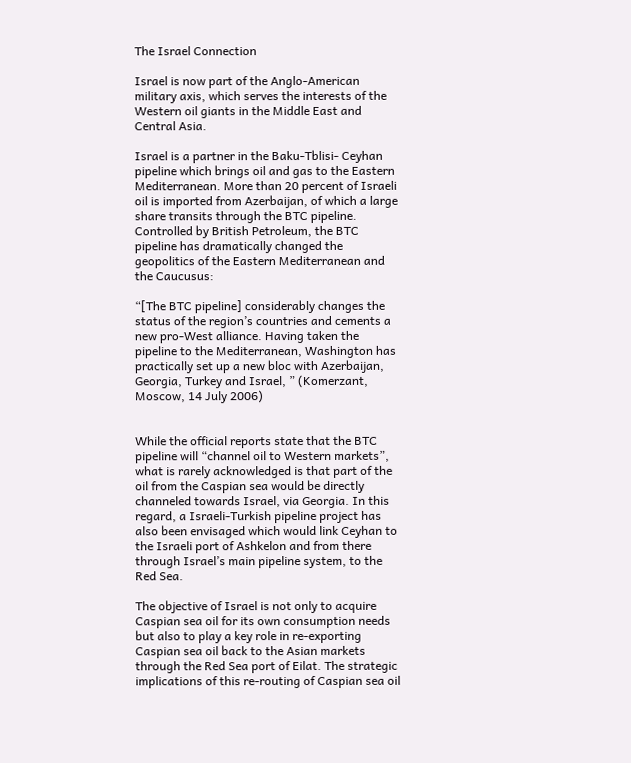The Israel Connection

Israel is now part of the Anglo-American military axis, which serves the interests of the Western oil giants in the Middle East and Central Asia.

Israel is a partner in the Baku-Tblisi- Ceyhan pipeline which brings oil and gas to the Eastern Mediterranean. More than 20 percent of Israeli oil is imported from Azerbaijan, of which a large share transits through the BTC pipeline. Controlled by British Petroleum, the BTC pipeline has dramatically changed the geopolitics of the Eastern Mediterranean and the Caucusus:

“[The BTC pipeline] considerably changes the status of the region’s countries and cements a new pro-West alliance. Having taken the pipeline to the Mediterranean, Washington has practically set up a new bloc with Azerbaijan, Georgia, Turkey and Israel, ” (Komerzant, Moscow, 14 July 2006)


While the official reports state that the BTC pipeline will “channel oil to Western markets”, what is rarely acknowledged is that part of the oil from the Caspian sea would be directly channeled towards Israel, via Georgia. In this regard, a Israeli-Turkish pipeline project has also been envisaged which would link Ceyhan to the Israeli port of Ashkelon and from there through Israel’s main pipeline system, to the Red Sea.

The objective of Israel is not only to acquire Caspian sea oil for its own consumption needs but also to play a key role in re-exporting Caspian sea oil back to the Asian markets through the Red Sea port of Eilat. The strategic implications of this re-routing of Caspian sea oil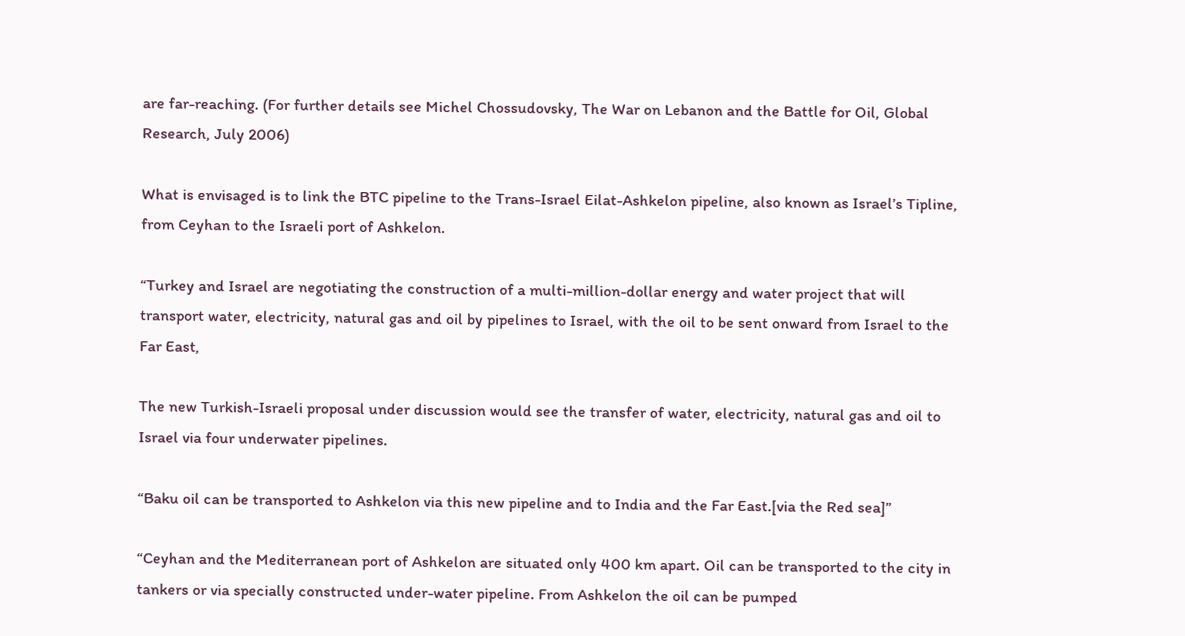are far-reaching. (For further details see Michel Chossudovsky, The War on Lebanon and the Battle for Oil, Global Research, July 2006)

What is envisaged is to link the BTC pipeline to the Trans-Israel Eilat-Ashkelon pipeline, also known as Israel’s Tipline, from Ceyhan to the Israeli port of Ashkelon.

“Turkey and Israel are negotiating the construction of a multi-million-dollar energy and water project that will transport water, electricity, natural gas and oil by pipelines to Israel, with the oil to be sent onward from Israel to the Far East,

The new Turkish-Israeli proposal under discussion would see the transfer of water, electricity, natural gas and oil to Israel via four underwater pipelines.

“Baku oil can be transported to Ashkelon via this new pipeline and to India and the Far East.[via the Red sea]”

“Ceyhan and the Mediterranean port of Ashkelon are situated only 400 km apart. Oil can be transported to the city in tankers or via specially constructed under-water pipeline. From Ashkelon the oil can be pumped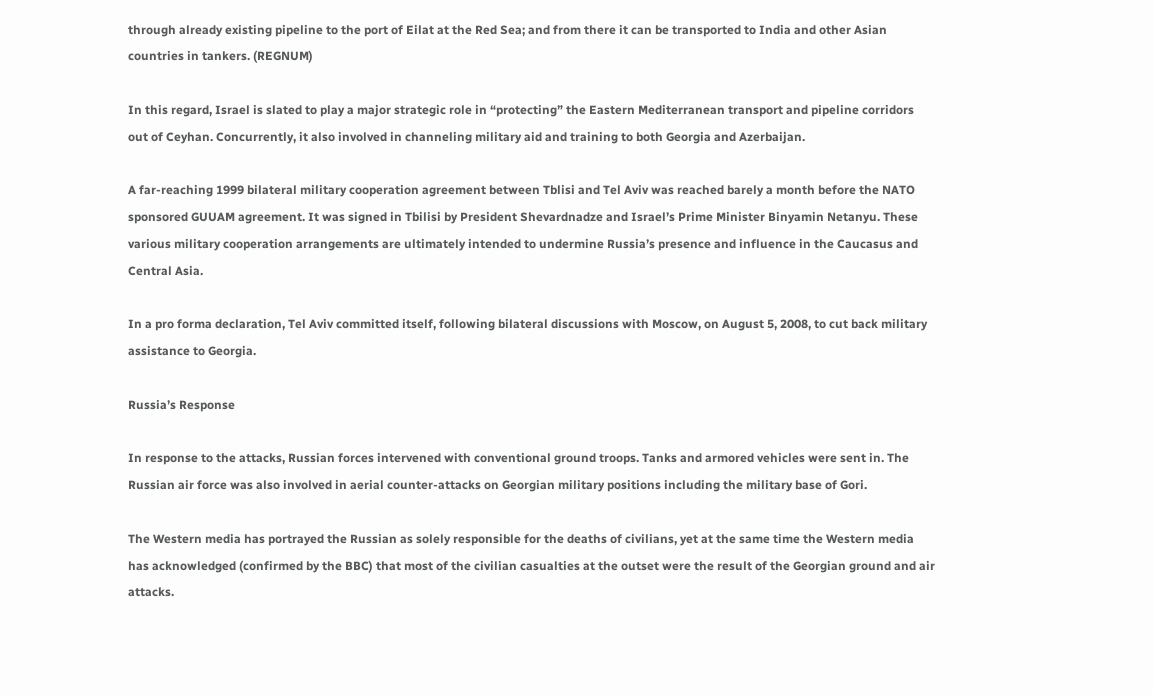through already existing pipeline to the port of Eilat at the Red Sea; and from there it can be transported to India and other Asian countries in tankers. (REGNUM)

In this regard, Israel is slated to play a major strategic role in “protecting” the Eastern Mediterranean transport and pipeline corridors out of Ceyhan. Concurrently, it also involved in channeling military aid and training to both Georgia and Azerbaijan.

A far-reaching 1999 bilateral military cooperation agreement between Tblisi and Tel Aviv was reached barely a month before the NATO sponsored GUUAM agreement. It was signed in Tbilisi by President Shevardnadze and Israel’s Prime Minister Binyamin Netanyu. These various military cooperation arrangements are ultimately intended to undermine Russia’s presence and influence in the Caucasus and Central Asia.

In a pro forma declaration, Tel Aviv committed itself, following bilateral discussions with Moscow, on August 5, 2008, to cut back military assistance to Georgia.

Russia’s Response

In response to the attacks, Russian forces intervened with conventional ground troops. Tanks and armored vehicles were sent in. The Russian air force was also involved in aerial counter-attacks on Georgian military positions including the military base of Gori.

The Western media has portrayed the Russian as solely responsible for the deaths of civilians, yet at the same time the Western media has acknowledged (confirmed by the BBC) that most of the civilian casualties at the outset were the result of the Georgian ground and air attacks.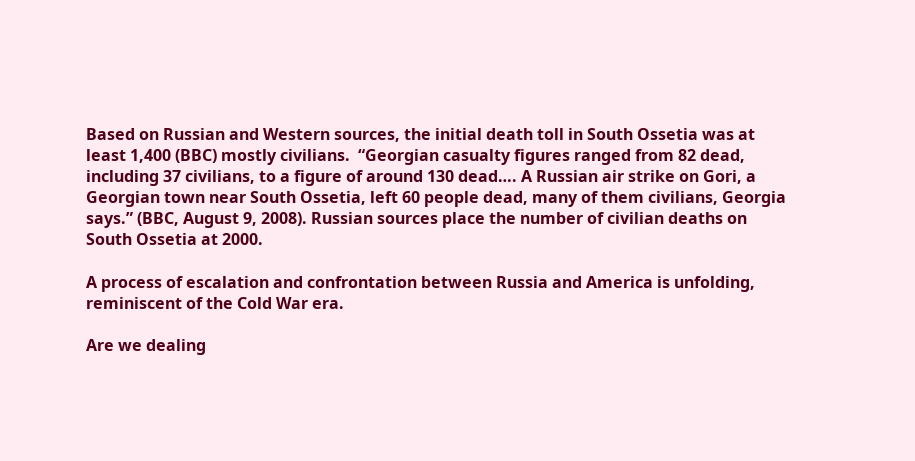Based on Russian and Western sources, the initial death toll in South Ossetia was at least 1,400 (BBC) mostly civilians.  “Georgian casualty figures ranged from 82 dead, including 37 civilians, to a figure of around 130 dead…. A Russian air strike on Gori, a Georgian town near South Ossetia, left 60 people dead, many of them civilians, Georgia says.” (BBC, August 9, 2008). Russian sources place the number of civilian deaths on South Ossetia at 2000.

A process of escalation and confrontation between Russia and America is unfolding, reminiscent of the Cold War era.

Are we dealing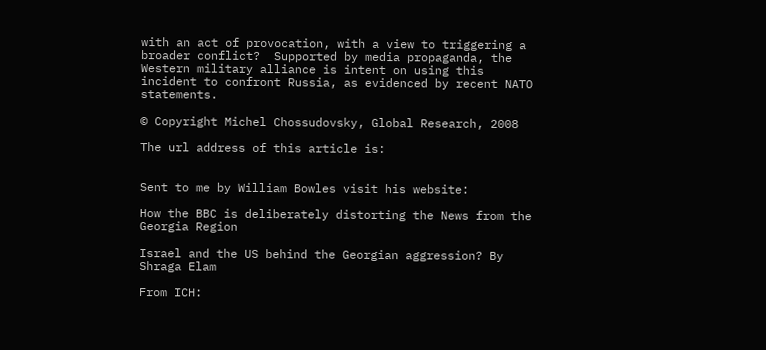with an act of provocation, with a view to triggering a broader conflict?  Supported by media propaganda, the Western military alliance is intent on using this incident to confront Russia, as evidenced by recent NATO statements.

© Copyright Michel Chossudovsky, Global Research, 2008

The url address of this article is:


Sent to me by William Bowles visit his website:

How the BBC is deliberately distorting the News from the Georgia Region

Israel and the US behind the Georgian aggression? By Shraga Elam

From ICH: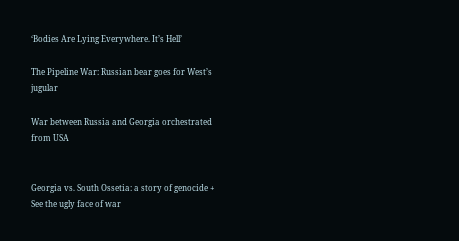‘Bodies Are Lying Everywhere. It’s Hell’

The Pipeline War: Russian bear goes for West’s jugular

War between Russia and Georgia orchestrated from USA


Georgia vs. South Ossetia: a story of genocide + See the ugly face of war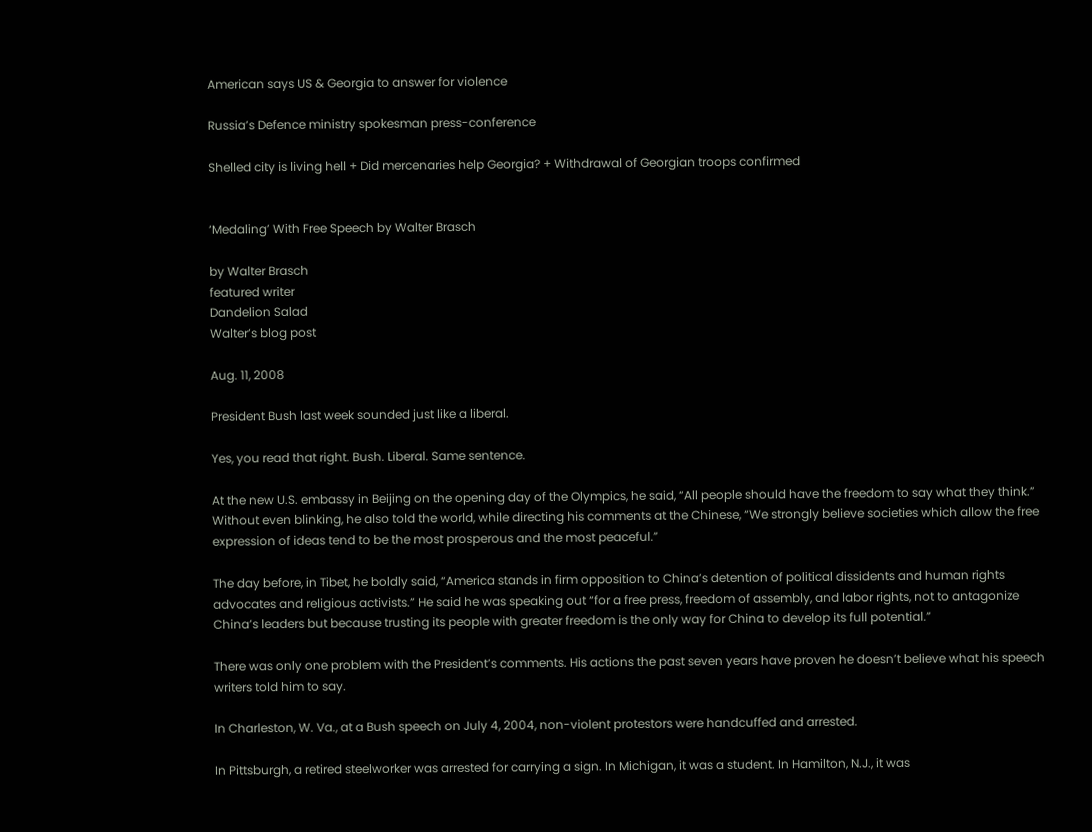American says US & Georgia to answer for violence

Russia’s Defence ministry spokesman press-conference

Shelled city is living hell + Did mercenaries help Georgia? + Withdrawal of Georgian troops confirmed


‘Medaling’ With Free Speech by Walter Brasch

by Walter Brasch
featured writer
Dandelion Salad
Walter’s blog post

Aug. 11, 2008

President Bush last week sounded just like a liberal.

Yes, you read that right. Bush. Liberal. Same sentence.

At the new U.S. embassy in Beijing on the opening day of the Olympics, he said, “All people should have the freedom to say what they think.” Without even blinking, he also told the world, while directing his comments at the Chinese, “We strongly believe societies which allow the free expression of ideas tend to be the most prosperous and the most peaceful.”

The day before, in Tibet, he boldly said, “America stands in firm opposition to China’s detention of political dissidents and human rights advocates and religious activists.” He said he was speaking out “for a free press, freedom of assembly, and labor rights, not to antagonize China’s leaders but because trusting its people with greater freedom is the only way for China to develop its full potential.”

There was only one problem with the President’s comments. His actions the past seven years have proven he doesn’t believe what his speech writers told him to say.

In Charleston, W. Va., at a Bush speech on July 4, 2004, non-violent protestors were handcuffed and arrested.

In Pittsburgh, a retired steelworker was arrested for carrying a sign. In Michigan, it was a student. In Hamilton, N.J., it was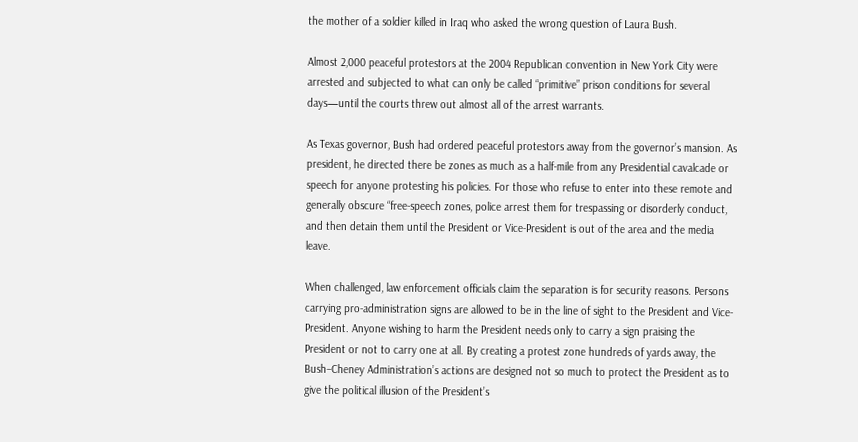the mother of a soldier killed in Iraq who asked the wrong question of Laura Bush.

Almost 2,000 peaceful protestors at the 2004 Republican convention in New York City were arrested and subjected to what can only be called “primitive” prison conditions for several days—until the courts threw out almost all of the arrest warrants.

As Texas governor, Bush had ordered peaceful protestors away from the governor’s mansion. As president, he directed there be zones as much as a half-mile from any Presidential cavalcade or speech for anyone protesting his policies. For those who refuse to enter into these remote and generally obscure “free-speech zones, police arrest them for trespassing or disorderly conduct, and then detain them until the President or Vice-President is out of the area and the media leave.

When challenged, law enforcement officials claim the separation is for security reasons. Persons carrying pro-administration signs are allowed to be in the line of sight to the President and Vice-President. Anyone wishing to harm the President needs only to carry a sign praising the President or not to carry one at all. By creating a protest zone hundreds of yards away, the Bush–Cheney Administration’s actions are designed not so much to protect the President as to give the political illusion of the President’s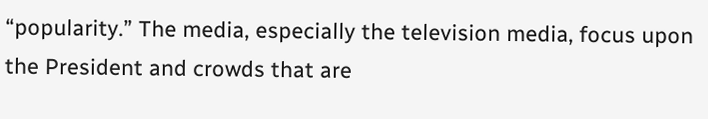“popularity.” The media, especially the television media, focus upon the President and crowds that are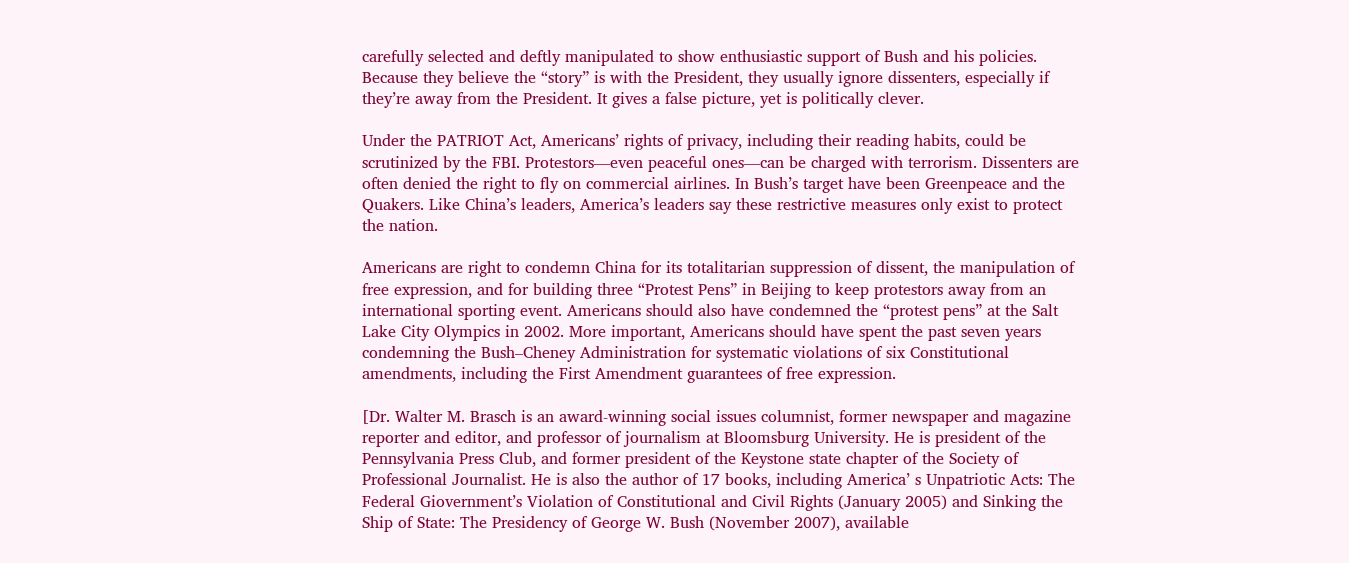carefully selected and deftly manipulated to show enthusiastic support of Bush and his policies. Because they believe the “story” is with the President, they usually ignore dissenters, especially if they’re away from the President. It gives a false picture, yet is politically clever.

Under the PATRIOT Act, Americans’ rights of privacy, including their reading habits, could be scrutinized by the FBI. Protestors—even peaceful ones—can be charged with terrorism. Dissenters are often denied the right to fly on commercial airlines. In Bush’s target have been Greenpeace and the Quakers. Like China’s leaders, America’s leaders say these restrictive measures only exist to protect the nation.

Americans are right to condemn China for its totalitarian suppression of dissent, the manipulation of free expression, and for building three “Protest Pens” in Beijing to keep protestors away from an international sporting event. Americans should also have condemned the “protest pens” at the Salt Lake City Olympics in 2002. More important, Americans should have spent the past seven years condemning the Bush–Cheney Administration for systematic violations of six Constitutional amendments, including the First Amendment guarantees of free expression.

[Dr. Walter M. Brasch is an award-winning social issues columnist, former newspaper and magazine reporter and editor, and professor of journalism at Bloomsburg University. He is president of the Pennsylvania Press Club, and former president of the Keystone state chapter of the Society of Professional Journalist. He is also the author of 17 books, including America’ s Unpatriotic Acts: The Federal Giovernment’s Violation of Constitutional and Civil Rights (January 2005) and Sinking the Ship of State: The Presidency of George W. Bush (November 2007), available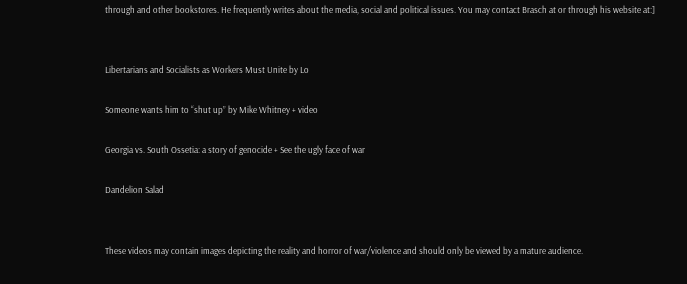through and other bookstores. He frequently writes about the media, social and political issues. You may contact Brasch at or through his website at:]


Libertarians and Socialists as Workers Must Unite by Lo

Someone wants him to “shut up” by Mike Whitney + video

Georgia vs. South Ossetia: a story of genocide + See the ugly face of war

Dandelion Salad


These videos may contain images depicting the reality and horror of war/violence and should only be viewed by a mature audience.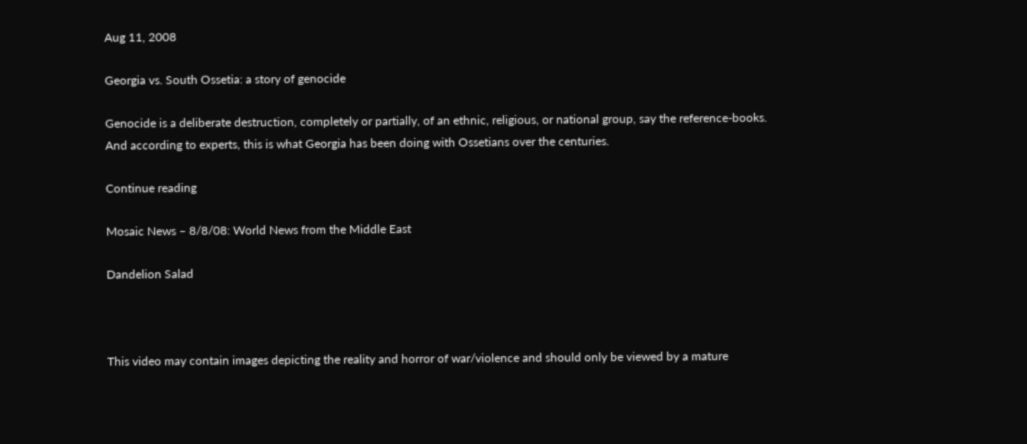Aug 11, 2008

Georgia vs. South Ossetia: a story of genocide

Genocide is a deliberate destruction, completely or partially, of an ethnic, religious, or national group, say the reference-books. And according to experts, this is what Georgia has been doing with Ossetians over the centuries.

Continue reading

Mosaic News – 8/8/08: World News from the Middle East

Dandelion Salad



This video may contain images depicting the reality and horror of war/violence and should only be viewed by a mature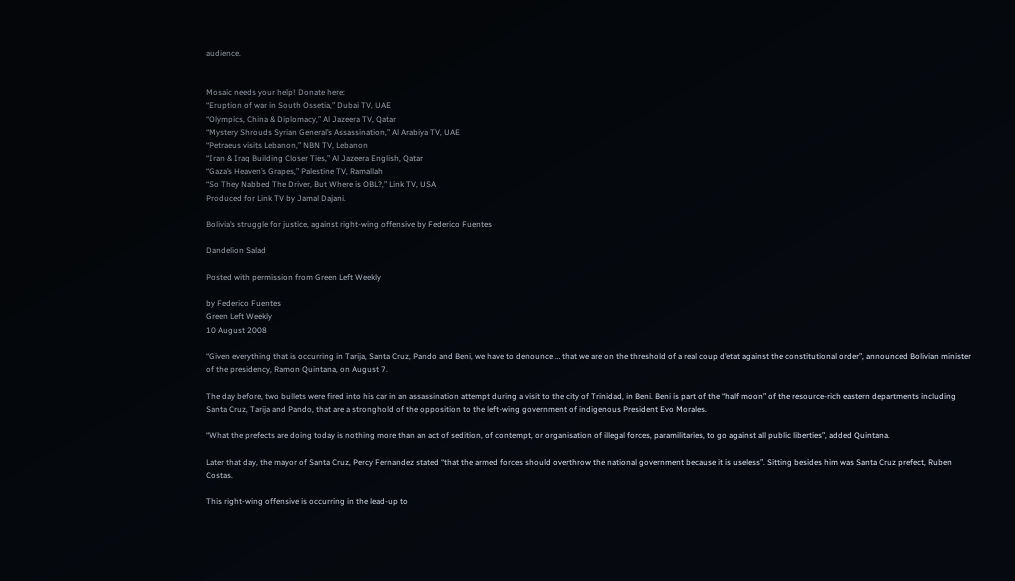audience.


Mosaic needs your help! Donate here:
“Eruption of war in South Ossetia,” Dubai TV, UAE
“Olympics, China & Diplomacy,” Al Jazeera TV, Qatar
“Mystery Shrouds Syrian General’s Assassination,” Al Arabiya TV, UAE
“Petraeus visits Lebanon,” NBN TV, Lebanon
“Iran & Iraq Building Closer Ties,” Al Jazeera English, Qatar
“Gaza’s Heaven’s Grapes,” Palestine TV, Ramallah
“So They Nabbed The Driver, But Where is OBL?,” Link TV, USA
Produced for Link TV by Jamal Dajani.

Bolivia’s struggle for justice, against right-wing offensive by Federico Fuentes

Dandelion Salad

Posted with permission from Green Left Weekly

by Federico Fuentes
Green Left Weekly
10 August 2008

“Given everything that is occurring in Tarija, Santa Cruz, Pando and Beni, we have to denounce … that we are on the threshold of a real coup d’etat against the constitutional order”, announced Bolivian minister of the presidency, Ramon Quintana, on August 7.

The day before, two bullets were fired into his car in an assassination attempt during a visit to the city of Trinidad, in Beni. Beni is part of the “half moon” of the resource-rich eastern departments including Santa Cruz, Tarija and Pando, that are a stronghold of the opposition to the left-wing government of indigenous President Evo Morales.

“What the prefects are doing today is nothing more than an act of sedition, of contempt, or organisation of illegal forces, paramilitaries, to go against all public liberties”, added Quintana.

Later that day, the mayor of Santa Cruz, Percy Fernandez stated “that the armed forces should overthrow the national government because it is useless”. Sitting besides him was Santa Cruz prefect, Ruben Costas.

This right-wing offensive is occurring in the lead-up to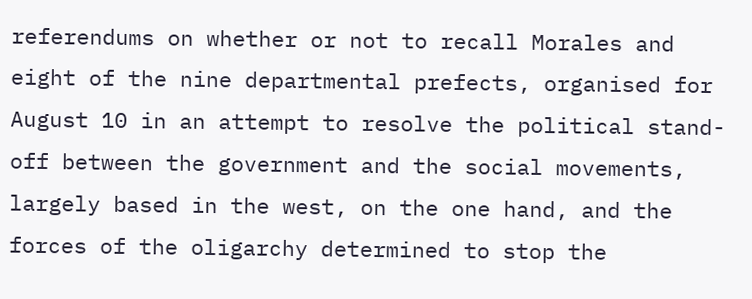referendums on whether or not to recall Morales and eight of the nine departmental prefects, organised for August 10 in an attempt to resolve the political stand-off between the government and the social movements, largely based in the west, on the one hand, and the forces of the oligarchy determined to stop the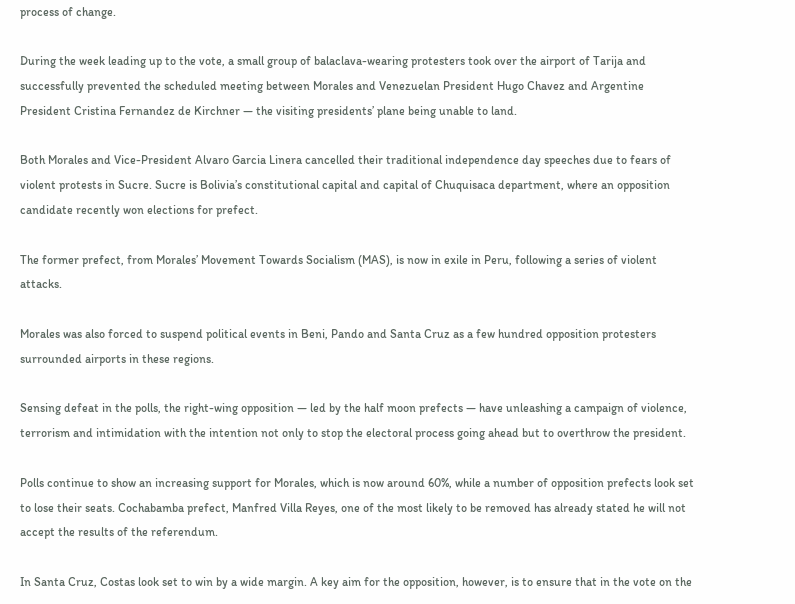process of change.

During the week leading up to the vote, a small group of balaclava-wearing protesters took over the airport of Tarija and successfully prevented the scheduled meeting between Morales and Venezuelan President Hugo Chavez and Argentine President Cristina Fernandez de Kirchner — the visiting presidents’ plane being unable to land.

Both Morales and Vice-President Alvaro Garcia Linera cancelled their traditional independence day speeches due to fears of violent protests in Sucre. Sucre is Bolivia’s constitutional capital and capital of Chuquisaca department, where an opposition candidate recently won elections for prefect.

The former prefect, from Morales’ Movement Towards Socialism (MAS), is now in exile in Peru, following a series of violent attacks.

Morales was also forced to suspend political events in Beni, Pando and Santa Cruz as a few hundred opposition protesters surrounded airports in these regions.

Sensing defeat in the polls, the right-wing opposition — led by the half moon prefects — have unleashing a campaign of violence, terrorism and intimidation with the intention not only to stop the electoral process going ahead but to overthrow the president.

Polls continue to show an increasing support for Morales, which is now around 60%, while a number of opposition prefects look set to lose their seats. Cochabamba prefect, Manfred Villa Reyes, one of the most likely to be removed has already stated he will not accept the results of the referendum.

In Santa Cruz, Costas look set to win by a wide margin. A key aim for the opposition, however, is to ensure that in the vote on the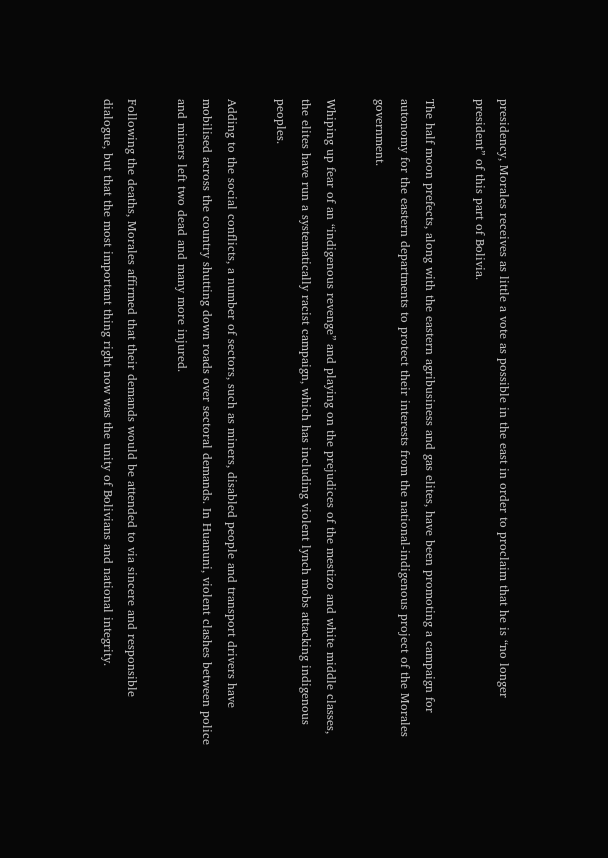presidency, Morales receives as little a vote as possible in the east in order to proclaim that he is “no longer president” of this part of Bolivia.

The half moon prefects, along with the eastern agribusiness and gas elites, have been promoting a campaign for autonomy for the eastern departments to protect their interests from the national-indigenous project of the Morales government.

Whiping up fear of an “indigenous revenge” and playing on the prejudices of the mestizo and white middle classes, the elites have run a systematically racist campaign, which has including violent lynch mobs attacking indigenous peoples.

Adding to the social conflicts, a number of sectors, such as miners, disabled people and transport drivers have mobilised across the country shutting down roads over sectoral demands. In Huanuni, violent clashes between police and miners left two dead and many more injured.

Following the deaths, Morales affirmed that their demands would be attended to via sincere and responsible dialogue, but that the most important thing right now was the unity of Bolivians and national integrity.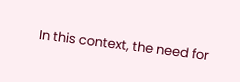In this context, the need for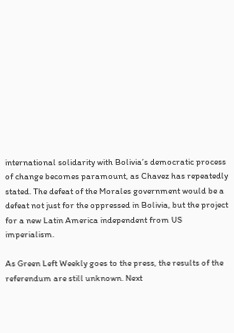international solidarity with Bolivia’s democratic process of change becomes paramount, as Chavez has repeatedly stated. The defeat of the Morales government would be a defeat not just for the oppressed in Bolivia, but the project for a new Latin America independent from US imperialism.

As Green Left Weekly goes to the press, the results of the referendum are still unknown. Next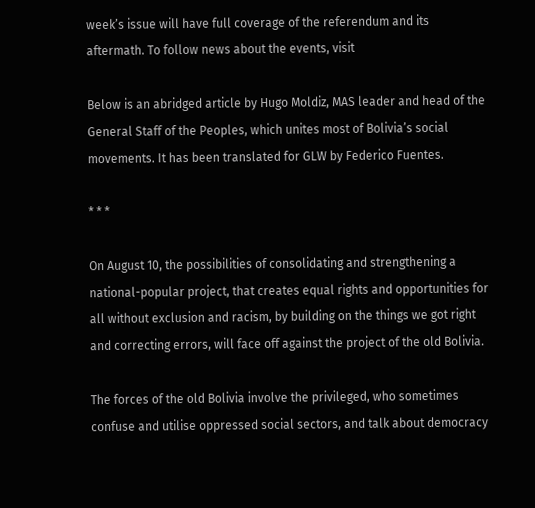week’s issue will have full coverage of the referendum and its aftermath. To follow news about the events, visit

Below is an abridged article by Hugo Moldiz, MAS leader and head of the General Staff of the Peoples, which unites most of Bolivia’s social movements. It has been translated for GLW by Federico Fuentes.

* * *

On August 10, the possibilities of consolidating and strengthening a national-popular project, that creates equal rights and opportunities for all without exclusion and racism, by building on the things we got right and correcting errors, will face off against the project of the old Bolivia.

The forces of the old Bolivia involve the privileged, who sometimes confuse and utilise oppressed social sectors, and talk about democracy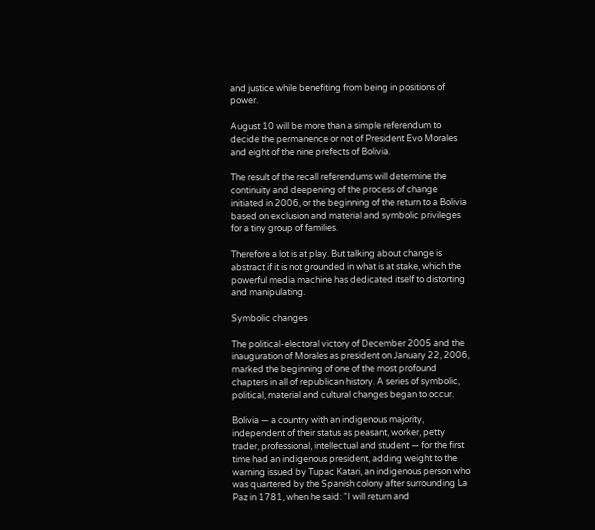and justice while benefiting from being in positions of power.

August 10 will be more than a simple referendum to decide the permanence or not of President Evo Morales and eight of the nine prefects of Bolivia.

The result of the recall referendums will determine the continuity and deepening of the process of change initiated in 2006, or the beginning of the return to a Bolivia based on exclusion and material and symbolic privileges for a tiny group of families.

Therefore a lot is at play. But talking about change is abstract if it is not grounded in what is at stake, which the powerful media machine has dedicated itself to distorting and manipulating.

Symbolic changes

The political-electoral victory of December 2005 and the inauguration of Morales as president on January 22, 2006, marked the beginning of one of the most profound chapters in all of republican history. A series of symbolic, political, material and cultural changes began to occur.

Bolivia — a country with an indigenous majority, independent of their status as peasant, worker, petty trader, professional, intellectual and student — for the first time had an indigenous president, adding weight to the warning issued by Tupac Katari, an indigenous person who was quartered by the Spanish colony after surrounding La Paz in 1781, when he said: “I will return and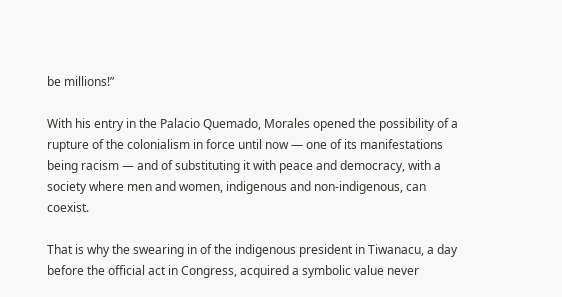be millions!”

With his entry in the Palacio Quemado, Morales opened the possibility of a rupture of the colonialism in force until now — one of its manifestations being racism — and of substituting it with peace and democracy, with a society where men and women, indigenous and non-indigenous, can coexist.

That is why the swearing in of the indigenous president in Tiwanacu, a day before the official act in Congress, acquired a symbolic value never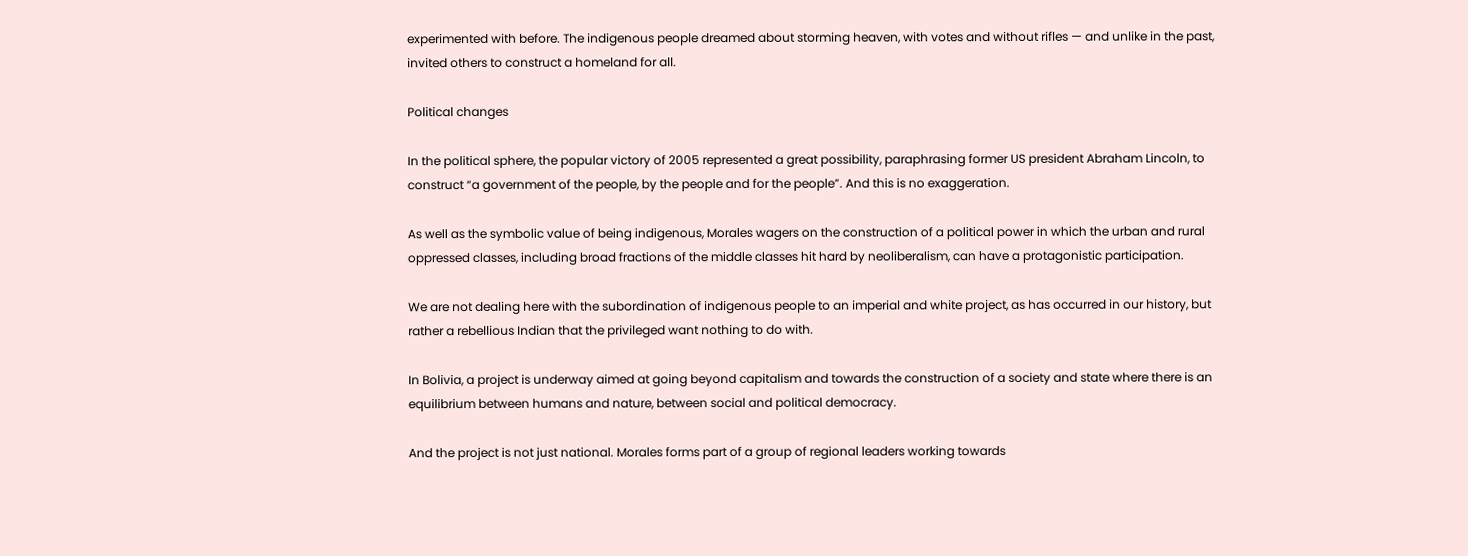experimented with before. The indigenous people dreamed about storming heaven, with votes and without rifles — and unlike in the past, invited others to construct a homeland for all.

Political changes

In the political sphere, the popular victory of 2005 represented a great possibility, paraphrasing former US president Abraham Lincoln, to construct “a government of the people, by the people and for the people”. And this is no exaggeration.

As well as the symbolic value of being indigenous, Morales wagers on the construction of a political power in which the urban and rural oppressed classes, including broad fractions of the middle classes hit hard by neoliberalism, can have a protagonistic participation.

We are not dealing here with the subordination of indigenous people to an imperial and white project, as has occurred in our history, but rather a rebellious Indian that the privileged want nothing to do with.

In Bolivia, a project is underway aimed at going beyond capitalism and towards the construction of a society and state where there is an equilibrium between humans and nature, between social and political democracy.

And the project is not just national. Morales forms part of a group of regional leaders working towards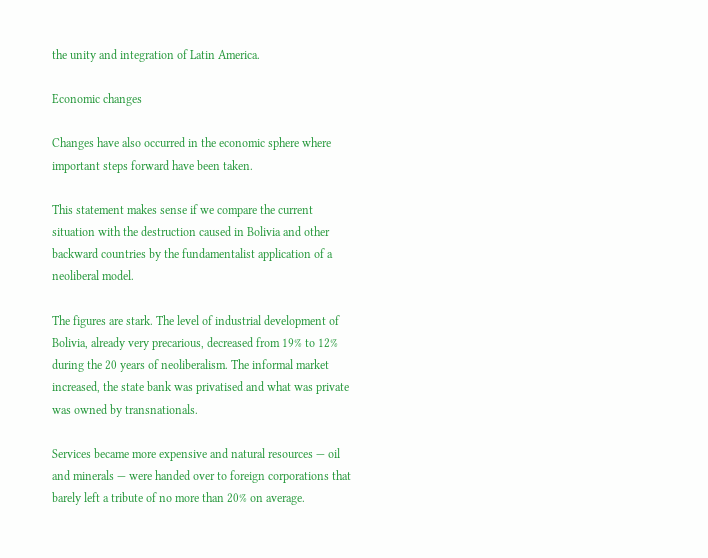the unity and integration of Latin America.

Economic changes

Changes have also occurred in the economic sphere where important steps forward have been taken.

This statement makes sense if we compare the current situation with the destruction caused in Bolivia and other backward countries by the fundamentalist application of a neoliberal model.

The figures are stark. The level of industrial development of Bolivia, already very precarious, decreased from 19% to 12% during the 20 years of neoliberalism. The informal market increased, the state bank was privatised and what was private was owned by transnationals.

Services became more expensive and natural resources — oil and minerals — were handed over to foreign corporations that barely left a tribute of no more than 20% on average.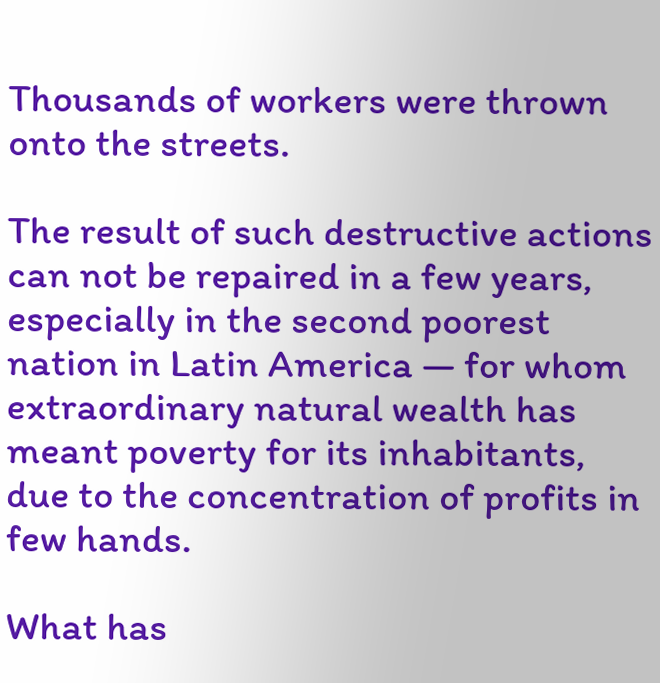Thousands of workers were thrown onto the streets.

The result of such destructive actions can not be repaired in a few years, especially in the second poorest nation in Latin America — for whom extraordinary natural wealth has meant poverty for its inhabitants, due to the concentration of profits in few hands.

What has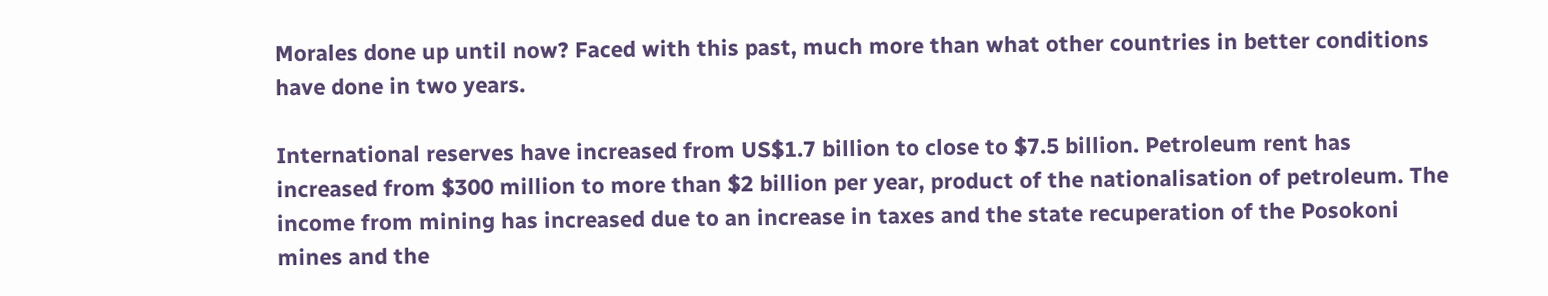Morales done up until now? Faced with this past, much more than what other countries in better conditions have done in two years.

International reserves have increased from US$1.7 billion to close to $7.5 billion. Petroleum rent has increased from $300 million to more than $2 billion per year, product of the nationalisation of petroleum. The income from mining has increased due to an increase in taxes and the state recuperation of the Posokoni mines and the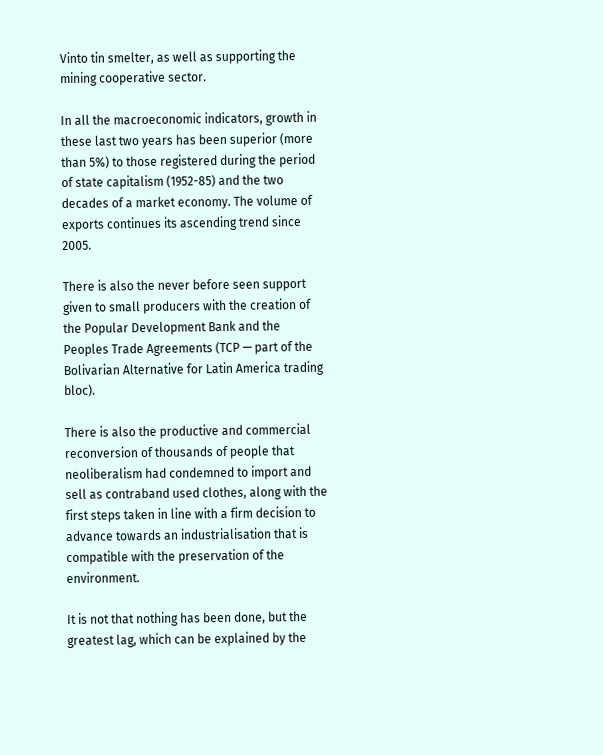Vinto tin smelter, as well as supporting the mining cooperative sector.

In all the macroeconomic indicators, growth in these last two years has been superior (more than 5%) to those registered during the period of state capitalism (1952-85) and the two decades of a market economy. The volume of exports continues its ascending trend since 2005.

There is also the never before seen support given to small producers with the creation of the Popular Development Bank and the Peoples Trade Agreements (TCP — part of the Bolivarian Alternative for Latin America trading bloc).

There is also the productive and commercial reconversion of thousands of people that neoliberalism had condemned to import and sell as contraband used clothes, along with the first steps taken in line with a firm decision to advance towards an industrialisation that is compatible with the preservation of the environment.

It is not that nothing has been done, but the greatest lag, which can be explained by the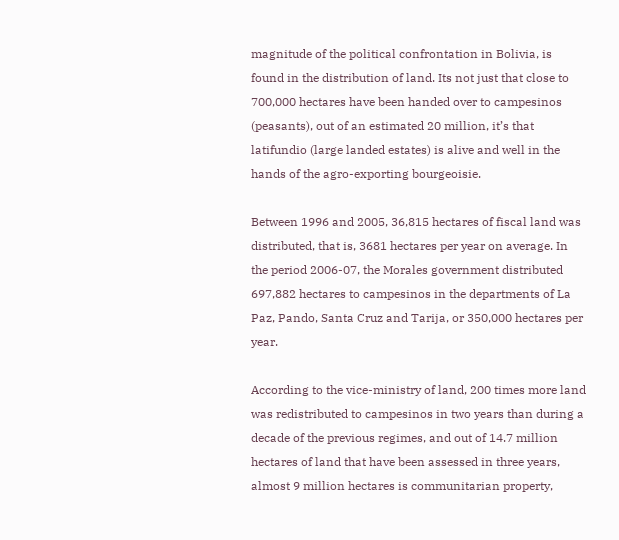magnitude of the political confrontation in Bolivia, is found in the distribution of land. Its not just that close to 700,000 hectares have been handed over to campesinos (peasants), out of an estimated 20 million, it’s that latifundio (large landed estates) is alive and well in the hands of the agro-exporting bourgeoisie.

Between 1996 and 2005, 36,815 hectares of fiscal land was distributed, that is, 3681 hectares per year on average. In the period 2006-07, the Morales government distributed 697,882 hectares to campesinos in the departments of La Paz, Pando, Santa Cruz and Tarija, or 350,000 hectares per year.

According to the vice-ministry of land, 200 times more land was redistributed to campesinos in two years than during a decade of the previous regimes, and out of 14.7 million hectares of land that have been assessed in three years, almost 9 million hectares is communitarian property,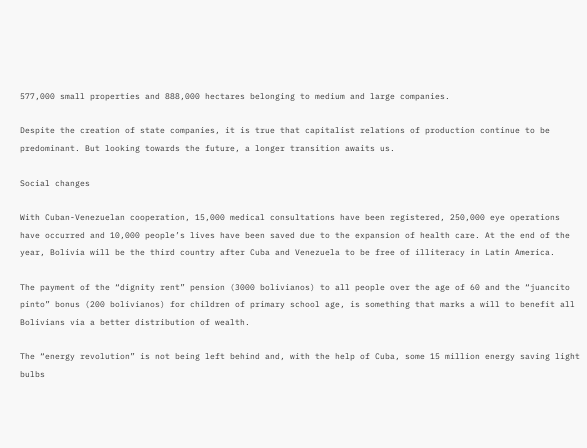577,000 small properties and 888,000 hectares belonging to medium and large companies.

Despite the creation of state companies, it is true that capitalist relations of production continue to be predominant. But looking towards the future, a longer transition awaits us.

Social changes

With Cuban-Venezuelan cooperation, 15,000 medical consultations have been registered, 250,000 eye operations have occurred and 10,000 people’s lives have been saved due to the expansion of health care. At the end of the year, Bolivia will be the third country after Cuba and Venezuela to be free of illiteracy in Latin America.

The payment of the “dignity rent” pension (3000 bolivianos) to all people over the age of 60 and the “juancito pinto” bonus (200 bolivianos) for children of primary school age, is something that marks a will to benefit all Bolivians via a better distribution of wealth.

The “energy revolution” is not being left behind and, with the help of Cuba, some 15 million energy saving light bulbs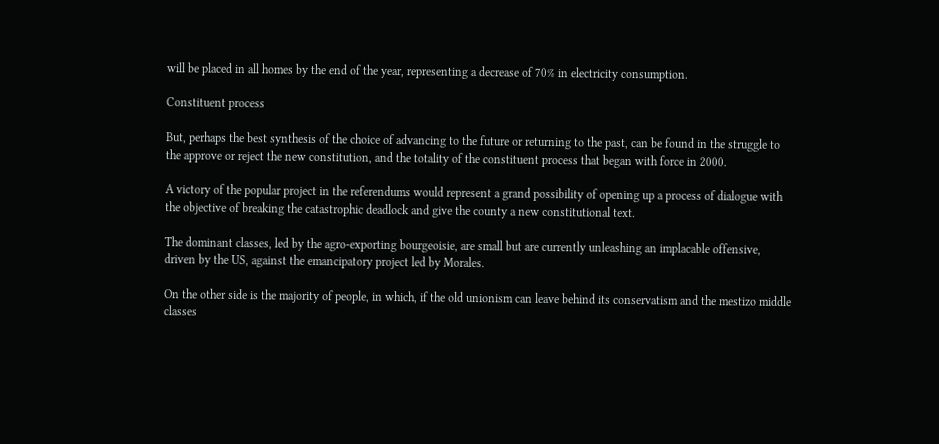will be placed in all homes by the end of the year, representing a decrease of 70% in electricity consumption.

Constituent process

But, perhaps the best synthesis of the choice of advancing to the future or returning to the past, can be found in the struggle to the approve or reject the new constitution, and the totality of the constituent process that began with force in 2000.

A victory of the popular project in the referendums would represent a grand possibility of opening up a process of dialogue with the objective of breaking the catastrophic deadlock and give the county a new constitutional text.

The dominant classes, led by the agro-exporting bourgeoisie, are small but are currently unleashing an implacable offensive, driven by the US, against the emancipatory project led by Morales.

On the other side is the majority of people, in which, if the old unionism can leave behind its conservatism and the mestizo middle classes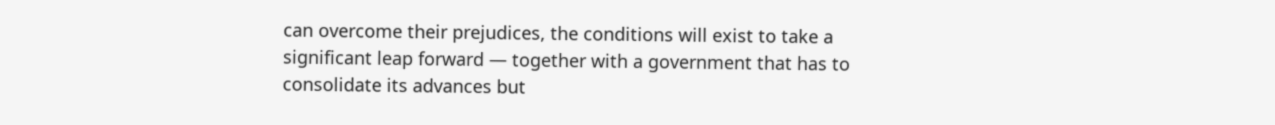can overcome their prejudices, the conditions will exist to take a significant leap forward — together with a government that has to consolidate its advances but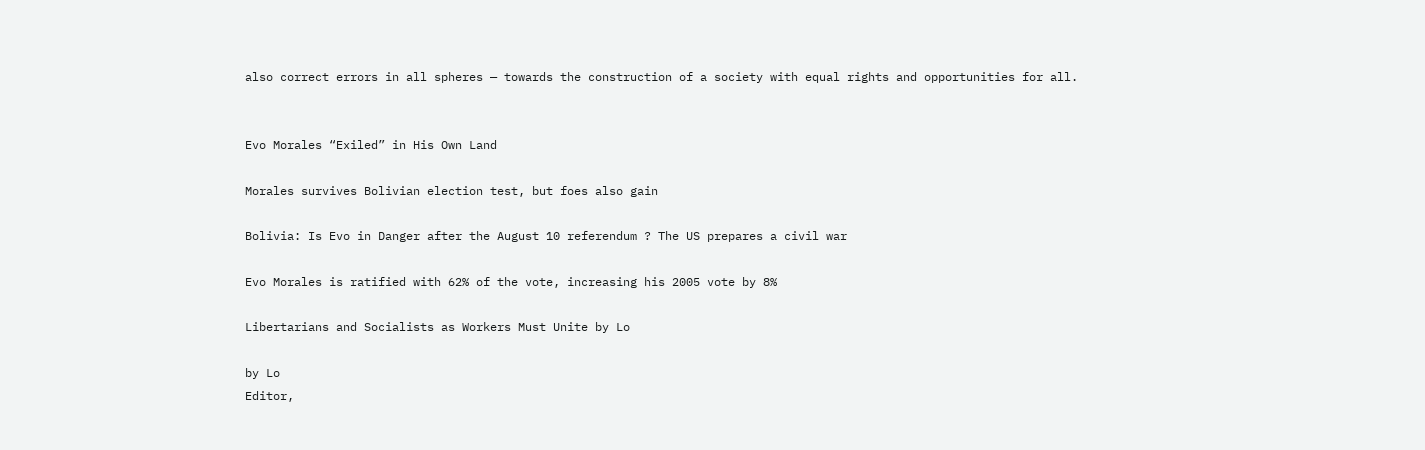also correct errors in all spheres — towards the construction of a society with equal rights and opportunities for all.


Evo Morales “Exiled” in His Own Land

Morales survives Bolivian election test, but foes also gain

Bolivia: Is Evo in Danger after the August 10 referendum ? The US prepares a civil war

Evo Morales is ratified with 62% of the vote, increasing his 2005 vote by 8%

Libertarians and Socialists as Workers Must Unite by Lo

by Lo
Editor,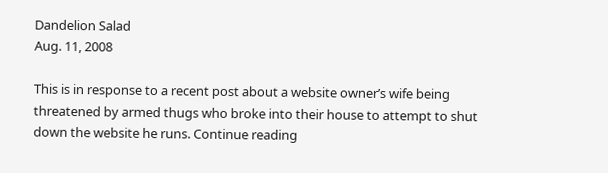Dandelion Salad
Aug. 11, 2008

This is in response to a recent post about a website owner’s wife being threatened by armed thugs who broke into their house to attempt to shut down the website he runs. Continue reading